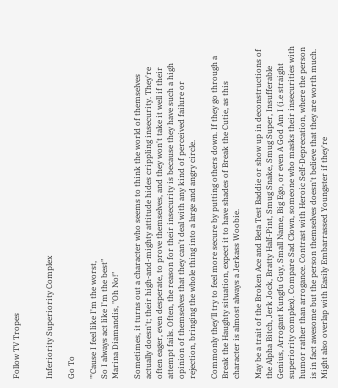Follow TV Tropes


Inferiority Superiority Complex

Go To

"'Cause I feel like I'm the worst,
So I always act like I'm the best"
Marina Diamandis, "Oh No!"

Sometimes, it turns out a character who seems to think the world of themselves actually doesn't; their high-and-mighty attitude hides crippling insecurity. They're often eager, even desperate, to prove themselves, and they won't take it well if their attempt fails. Often, the reason for their insecurity is because they have such a high opinion of themselves that they can't deal with any kind of perceived failure or rejection, bringing the whole thing into a large and angry circle.

Commonly they'll try to feel more secure by putting others down. If they go through a Break the Haughty situation, expect it to have shades of Break the Cutie, as this character is almost always a Jerkass Woobie.

May be a trait of the Broken Ace and Beta Test Baddie or show up in deconstructions of the Alpha Bitch, Jerk Jock, Bratty Half-Pint, Smug Snake, Smug Super, Insufferable Genius, Arrogant Kungfu Guy, Small Name, Big Ego, or even A God Am I (i.e straight superiority complex). Compare Sad Clown, someone who masks their insecurities with humor rather than arrogance. Contrast with Heroic Self-Deprecation, where the person is in fact awesome but the person themselves doesn't believe that they are worth much. Might also overlap with Easily Embarrassed Youngster if they're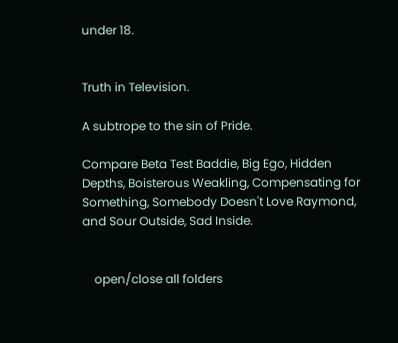under 18.


Truth in Television.

A subtrope to the sin of Pride.

Compare Beta Test Baddie, Big Ego, Hidden Depths, Boisterous Weakling, Compensating for Something, Somebody Doesn't Love Raymond, and Sour Outside, Sad Inside.


    open/close all folders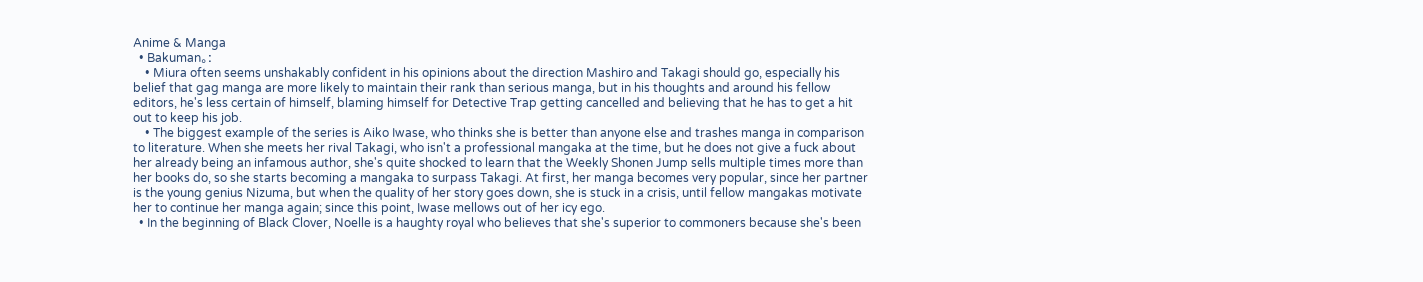Anime & Manga
  • Bakuman。:
    • Miura often seems unshakably confident in his opinions about the direction Mashiro and Takagi should go, especially his belief that gag manga are more likely to maintain their rank than serious manga, but in his thoughts and around his fellow editors, he's less certain of himself, blaming himself for Detective Trap getting cancelled and believing that he has to get a hit out to keep his job.
    • The biggest example of the series is Aiko Iwase, who thinks she is better than anyone else and trashes manga in comparison to literature. When she meets her rival Takagi, who isn't a professional mangaka at the time, but he does not give a fuck about her already being an infamous author, she's quite shocked to learn that the Weekly Shonen Jump sells multiple times more than her books do, so she starts becoming a mangaka to surpass Takagi. At first, her manga becomes very popular, since her partner is the young genius Nizuma, but when the quality of her story goes down, she is stuck in a crisis, until fellow mangakas motivate her to continue her manga again; since this point, Iwase mellows out of her icy ego.
  • In the beginning of Black Clover, Noelle is a haughty royal who believes that she's superior to commoners because she's been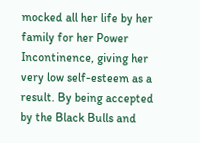mocked all her life by her family for her Power Incontinence, giving her very low self-esteem as a result. By being accepted by the Black Bulls and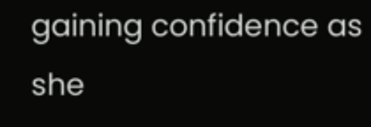gaining confidence as she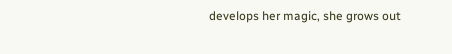develops her magic, she grows out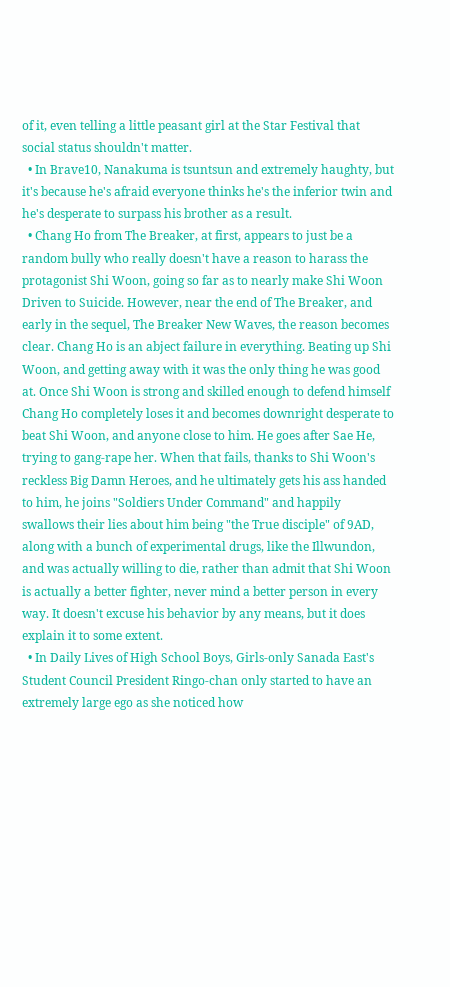of it, even telling a little peasant girl at the Star Festival that social status shouldn't matter.
  • In Brave10, Nanakuma is tsuntsun and extremely haughty, but it's because he's afraid everyone thinks he's the inferior twin and he's desperate to surpass his brother as a result.
  • Chang Ho from The Breaker, at first, appears to just be a random bully who really doesn't have a reason to harass the protagonist Shi Woon, going so far as to nearly make Shi Woon Driven to Suicide. However, near the end of The Breaker, and early in the sequel, The Breaker New Waves, the reason becomes clear. Chang Ho is an abject failure in everything. Beating up Shi Woon, and getting away with it was the only thing he was good at. Once Shi Woon is strong and skilled enough to defend himself Chang Ho completely loses it and becomes downright desperate to beat Shi Woon, and anyone close to him. He goes after Sae He, trying to gang-rape her. When that fails, thanks to Shi Woon's reckless Big Damn Heroes, and he ultimately gets his ass handed to him, he joins "Soldiers Under Command" and happily swallows their lies about him being "the True disciple" of 9AD, along with a bunch of experimental drugs, like the Illwundon, and was actually willing to die, rather than admit that Shi Woon is actually a better fighter, never mind a better person in every way. It doesn't excuse his behavior by any means, but it does explain it to some extent.
  • In Daily Lives of High School Boys, Girls-only Sanada East's Student Council President Ringo-chan only started to have an extremely large ego as she noticed how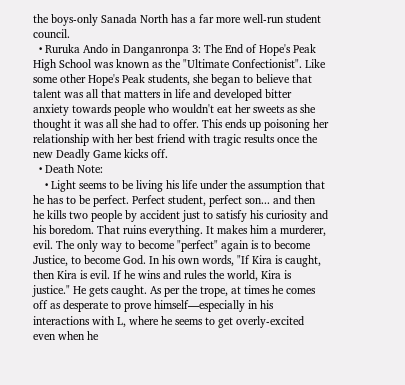the boys-only Sanada North has a far more well-run student council.
  • Ruruka Ando in Danganronpa 3: The End of Hope's Peak High School was known as the "Ultimate Confectionist". Like some other Hope's Peak students, she began to believe that talent was all that matters in life and developed bitter anxiety towards people who wouldn't eat her sweets as she thought it was all she had to offer. This ends up poisoning her relationship with her best friend with tragic results once the new Deadly Game kicks off.
  • Death Note:
    • Light seems to be living his life under the assumption that he has to be perfect. Perfect student, perfect son... and then he kills two people by accident just to satisfy his curiosity and his boredom. That ruins everything. It makes him a murderer, evil. The only way to become "perfect" again is to become Justice, to become God. In his own words, "If Kira is caught, then Kira is evil. If he wins and rules the world, Kira is justice." He gets caught. As per the trope, at times he comes off as desperate to prove himself—especially in his interactions with L, where he seems to get overly-excited even when he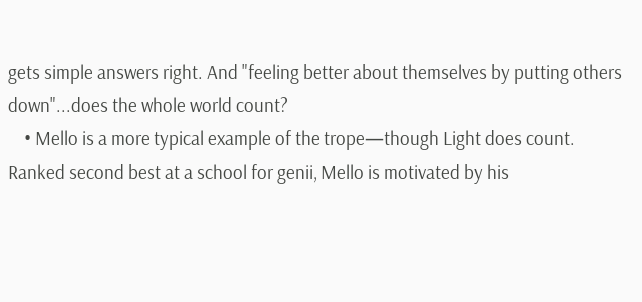gets simple answers right. And "feeling better about themselves by putting others down"...does the whole world count?
    • Mello is a more typical example of the trope—though Light does count. Ranked second best at a school for genii, Mello is motivated by his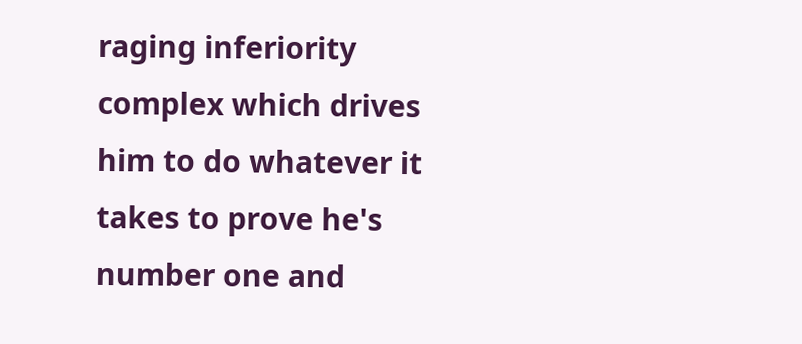raging inferiority complex which drives him to do whatever it takes to prove he's number one and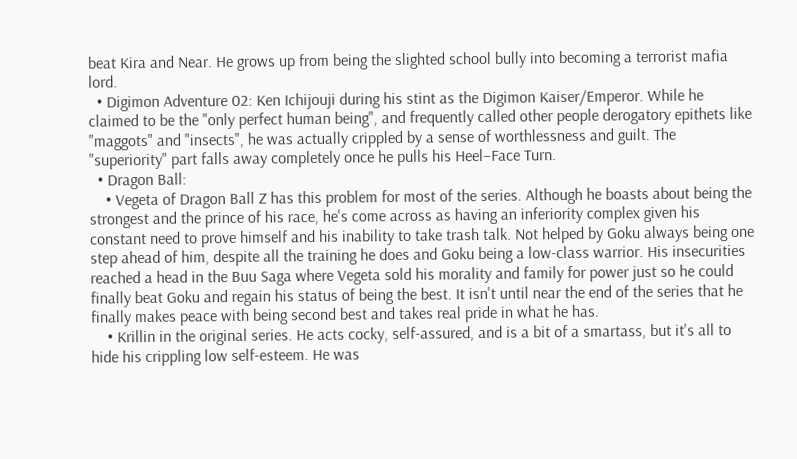beat Kira and Near. He grows up from being the slighted school bully into becoming a terrorist mafia lord.
  • Digimon Adventure 02: Ken Ichijouji during his stint as the Digimon Kaiser/Emperor. While he claimed to be the "only perfect human being", and frequently called other people derogatory epithets like "maggots" and "insects", he was actually crippled by a sense of worthlessness and guilt. The "superiority" part falls away completely once he pulls his Heel–Face Turn.
  • Dragon Ball:
    • Vegeta of Dragon Ball Z has this problem for most of the series. Although he boasts about being the strongest and the prince of his race, he's come across as having an inferiority complex given his constant need to prove himself and his inability to take trash talk. Not helped by Goku always being one step ahead of him, despite all the training he does and Goku being a low-class warrior. His insecurities reached a head in the Buu Saga where Vegeta sold his morality and family for power just so he could finally beat Goku and regain his status of being the best. It isn't until near the end of the series that he finally makes peace with being second best and takes real pride in what he has.
    • Krillin in the original series. He acts cocky, self-assured, and is a bit of a smartass, but it's all to hide his crippling low self-esteem. He was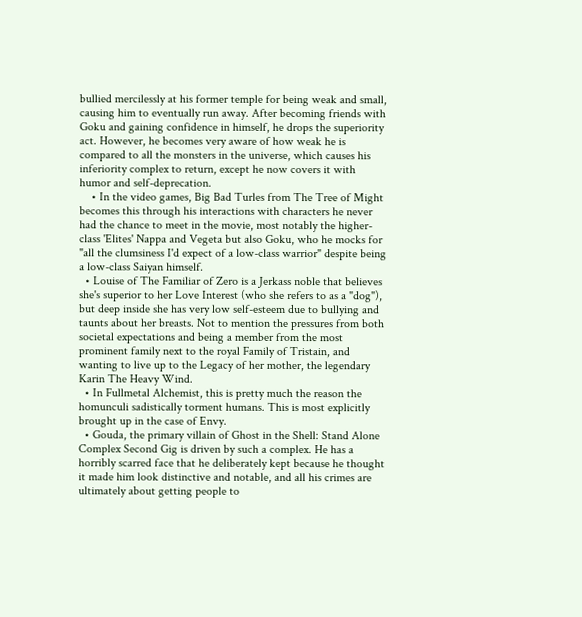bullied mercilessly at his former temple for being weak and small, causing him to eventually run away. After becoming friends with Goku and gaining confidence in himself, he drops the superiority act. However, he becomes very aware of how weak he is compared to all the monsters in the universe, which causes his inferiority complex to return, except he now covers it with humor and self-deprecation.
    • In the video games, Big Bad Turles from The Tree of Might becomes this through his interactions with characters he never had the chance to meet in the movie, most notably the higher-class 'Elites' Nappa and Vegeta but also Goku, who he mocks for "all the clumsiness I'd expect of a low-class warrior" despite being a low-class Saiyan himself.
  • Louise of The Familiar of Zero is a Jerkass noble that believes she's superior to her Love Interest (who she refers to as a "dog"), but deep inside she has very low self-esteem due to bullying and taunts about her breasts. Not to mention the pressures from both societal expectations and being a member from the most prominent family next to the royal Family of Tristain, and wanting to live up to the Legacy of her mother, the legendary Karin The Heavy Wind.
  • In Fullmetal Alchemist, this is pretty much the reason the homunculi sadistically torment humans. This is most explicitly brought up in the case of Envy.
  • Gouda, the primary villain of Ghost in the Shell: Stand Alone Complex Second Gig is driven by such a complex. He has a horribly scarred face that he deliberately kept because he thought it made him look distinctive and notable, and all his crimes are ultimately about getting people to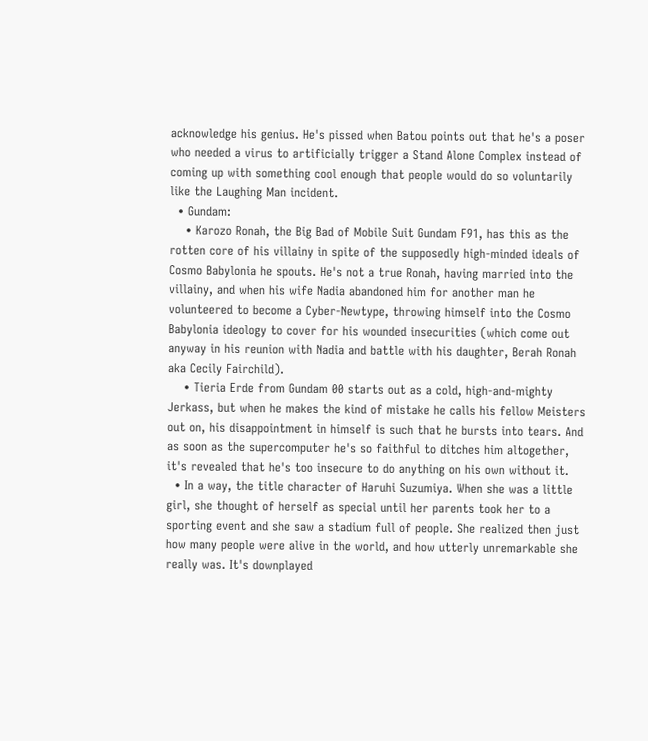acknowledge his genius. He's pissed when Batou points out that he's a poser who needed a virus to artificially trigger a Stand Alone Complex instead of coming up with something cool enough that people would do so voluntarily like the Laughing Man incident.
  • Gundam:
    • Karozo Ronah, the Big Bad of Mobile Suit Gundam F91, has this as the rotten core of his villainy in spite of the supposedly high-minded ideals of Cosmo Babylonia he spouts. He's not a true Ronah, having married into the villainy, and when his wife Nadia abandoned him for another man he volunteered to become a Cyber-Newtype, throwing himself into the Cosmo Babylonia ideology to cover for his wounded insecurities (which come out anyway in his reunion with Nadia and battle with his daughter, Berah Ronah aka Cecily Fairchild).
    • Tieria Erde from Gundam 00 starts out as a cold, high-and-mighty Jerkass, but when he makes the kind of mistake he calls his fellow Meisters out on, his disappointment in himself is such that he bursts into tears. And as soon as the supercomputer he's so faithful to ditches him altogether, it's revealed that he's too insecure to do anything on his own without it.
  • In a way, the title character of Haruhi Suzumiya. When she was a little girl, she thought of herself as special until her parents took her to a sporting event and she saw a stadium full of people. She realized then just how many people were alive in the world, and how utterly unremarkable she really was. It's downplayed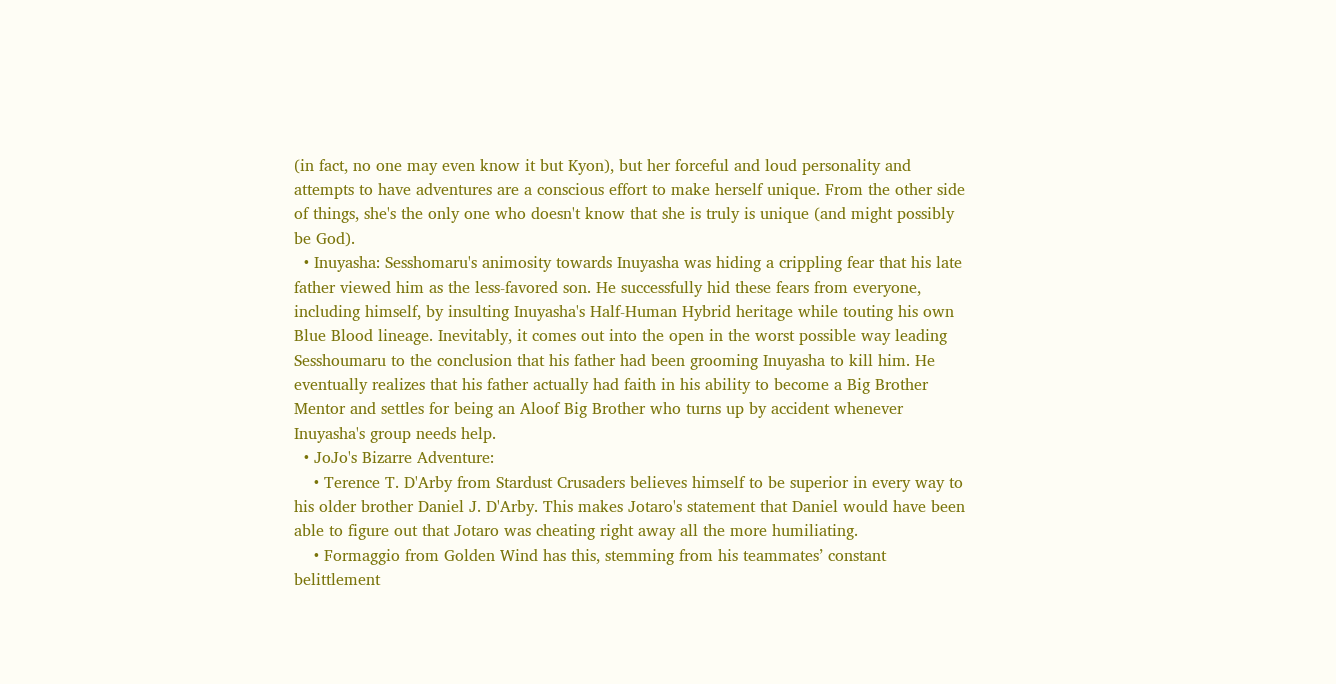(in fact, no one may even know it but Kyon), but her forceful and loud personality and attempts to have adventures are a conscious effort to make herself unique. From the other side of things, she's the only one who doesn't know that she is truly is unique (and might possibly be God).
  • Inuyasha: Sesshomaru's animosity towards Inuyasha was hiding a crippling fear that his late father viewed him as the less-favored son. He successfully hid these fears from everyone, including himself, by insulting Inuyasha's Half-Human Hybrid heritage while touting his own Blue Blood lineage. Inevitably, it comes out into the open in the worst possible way leading Sesshoumaru to the conclusion that his father had been grooming Inuyasha to kill him. He eventually realizes that his father actually had faith in his ability to become a Big Brother Mentor and settles for being an Aloof Big Brother who turns up by accident whenever Inuyasha's group needs help.
  • JoJo's Bizarre Adventure:
    • Terence T. D'Arby from Stardust Crusaders believes himself to be superior in every way to his older brother Daniel J. D'Arby. This makes Jotaro's statement that Daniel would have been able to figure out that Jotaro was cheating right away all the more humiliating.
    • Formaggio from Golden Wind has this, stemming from his teammates’ constant belittlement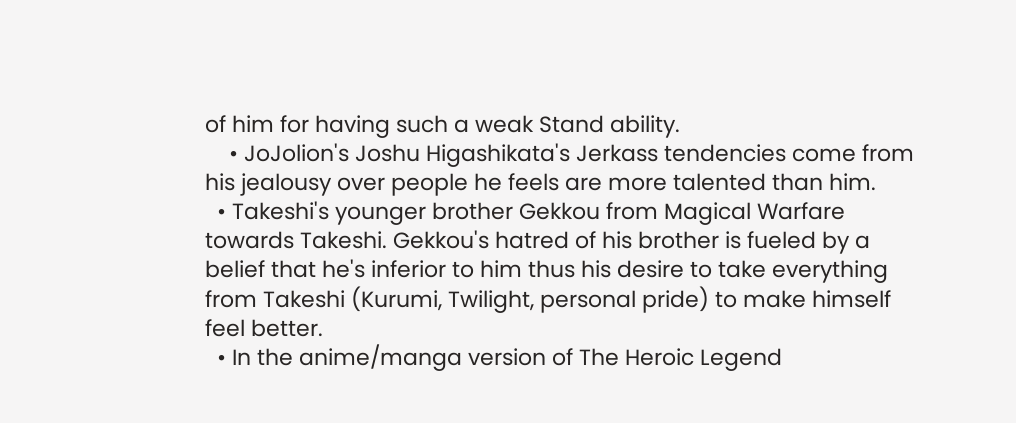of him for having such a weak Stand ability.
    • JoJolion's Joshu Higashikata's Jerkass tendencies come from his jealousy over people he feels are more talented than him.
  • Takeshi's younger brother Gekkou from Magical Warfare towards Takeshi. Gekkou's hatred of his brother is fueled by a belief that he's inferior to him thus his desire to take everything from Takeshi (Kurumi, Twilight, personal pride) to make himself feel better.
  • In the anime/manga version of The Heroic Legend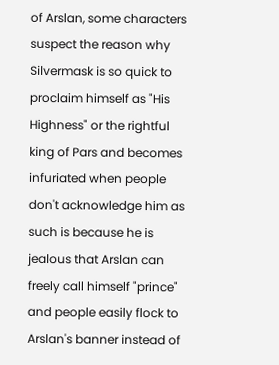of Arslan, some characters suspect the reason why Silvermask is so quick to proclaim himself as "His Highness" or the rightful king of Pars and becomes infuriated when people don't acknowledge him as such is because he is jealous that Arslan can freely call himself "prince" and people easily flock to Arslan's banner instead of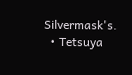Silvermask's.
  • Tetsuya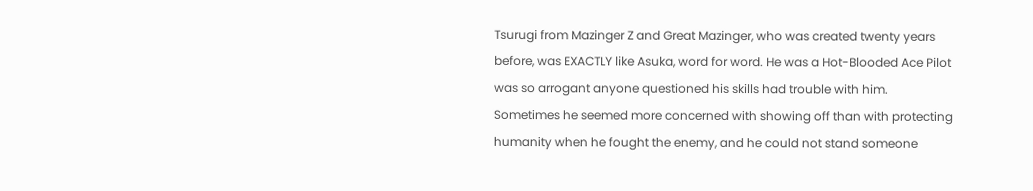Tsurugi from Mazinger Z and Great Mazinger, who was created twenty years before, was EXACTLY like Asuka, word for word. He was a Hot-Blooded Ace Pilot was so arrogant anyone questioned his skills had trouble with him. Sometimes he seemed more concerned with showing off than with protecting humanity when he fought the enemy, and he could not stand someone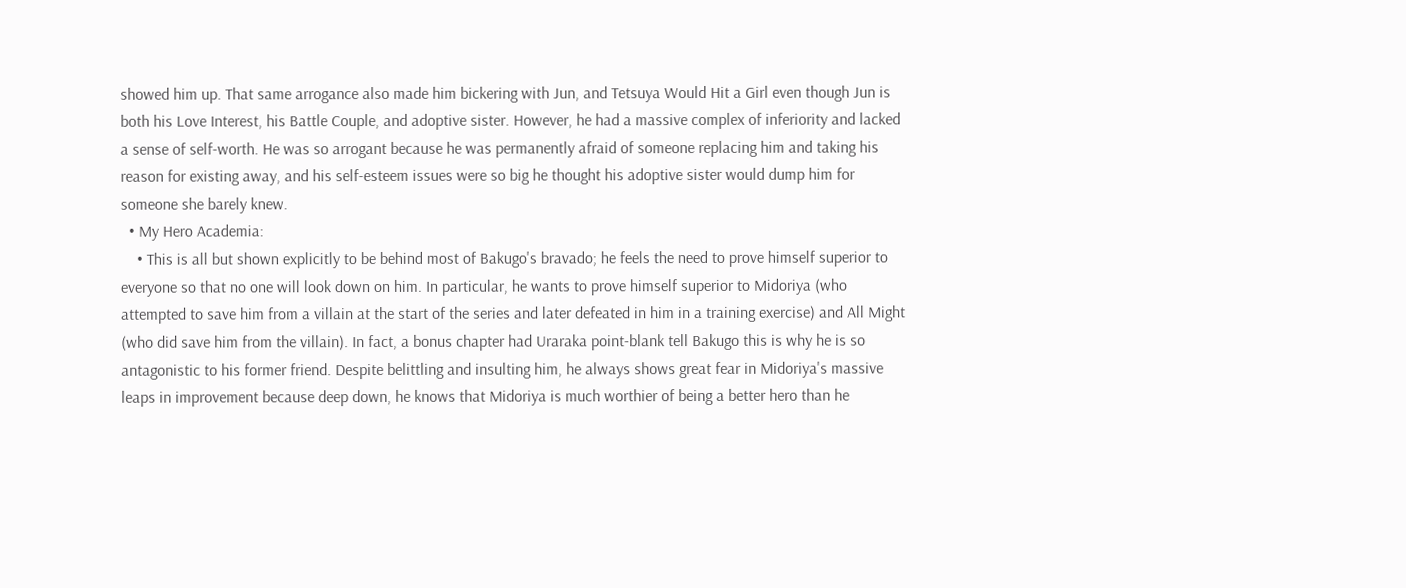showed him up. That same arrogance also made him bickering with Jun, and Tetsuya Would Hit a Girl even though Jun is both his Love Interest, his Battle Couple, and adoptive sister. However, he had a massive complex of inferiority and lacked a sense of self-worth. He was so arrogant because he was permanently afraid of someone replacing him and taking his reason for existing away, and his self-esteem issues were so big he thought his adoptive sister would dump him for someone she barely knew.
  • My Hero Academia:
    • This is all but shown explicitly to be behind most of Bakugo's bravado; he feels the need to prove himself superior to everyone so that no one will look down on him. In particular, he wants to prove himself superior to Midoriya (who attempted to save him from a villain at the start of the series and later defeated in him in a training exercise) and All Might (who did save him from the villain). In fact, a bonus chapter had Uraraka point-blank tell Bakugo this is why he is so antagonistic to his former friend. Despite belittling and insulting him, he always shows great fear in Midoriya's massive leaps in improvement because deep down, he knows that Midoriya is much worthier of being a better hero than he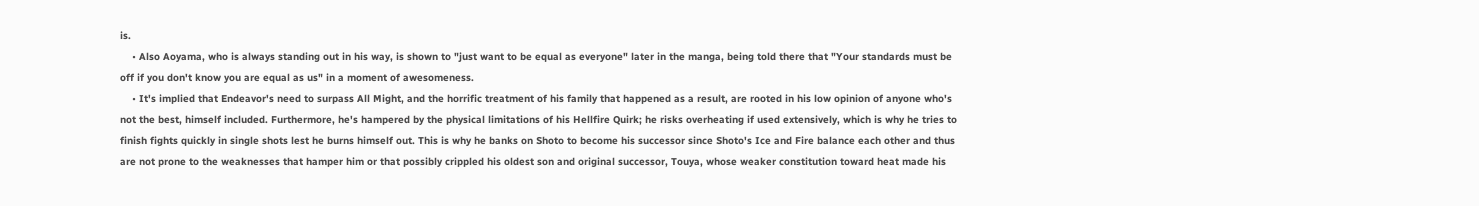is.
    • Also Aoyama, who is always standing out in his way, is shown to "just want to be equal as everyone" later in the manga, being told there that "Your standards must be off if you don't know you are equal as us" in a moment of awesomeness.
    • It's implied that Endeavor's need to surpass All Might, and the horrific treatment of his family that happened as a result, are rooted in his low opinion of anyone who's not the best, himself included. Furthermore, he's hampered by the physical limitations of his Hellfire Quirk; he risks overheating if used extensively, which is why he tries to finish fights quickly in single shots lest he burns himself out. This is why he banks on Shoto to become his successor since Shoto's Ice and Fire balance each other and thus are not prone to the weaknesses that hamper him or that possibly crippled his oldest son and original successor, Touya, whose weaker constitution toward heat made his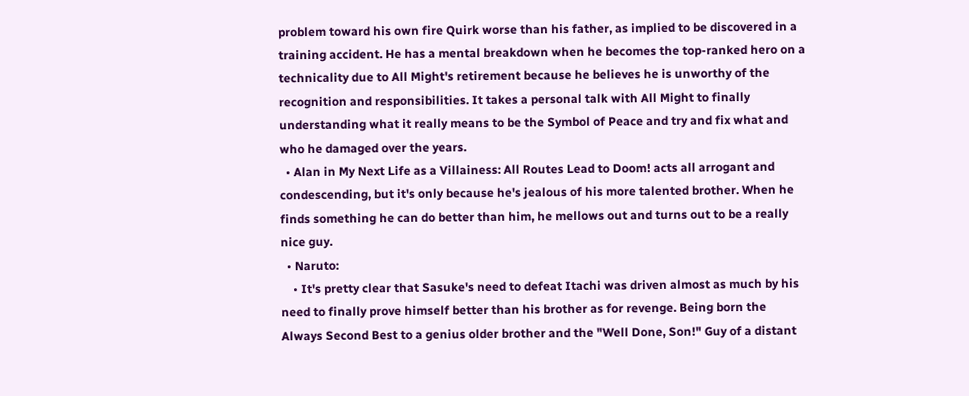problem toward his own fire Quirk worse than his father, as implied to be discovered in a training accident. He has a mental breakdown when he becomes the top-ranked hero on a technicality due to All Might's retirement because he believes he is unworthy of the recognition and responsibilities. It takes a personal talk with All Might to finally understanding what it really means to be the Symbol of Peace and try and fix what and who he damaged over the years.
  • Alan in My Next Life as a Villainess: All Routes Lead to Doom! acts all arrogant and condescending, but it's only because he's jealous of his more talented brother. When he finds something he can do better than him, he mellows out and turns out to be a really nice guy.
  • Naruto:
    • It's pretty clear that Sasuke's need to defeat Itachi was driven almost as much by his need to finally prove himself better than his brother as for revenge. Being born the Always Second Best to a genius older brother and the "Well Done, Son!" Guy of a distant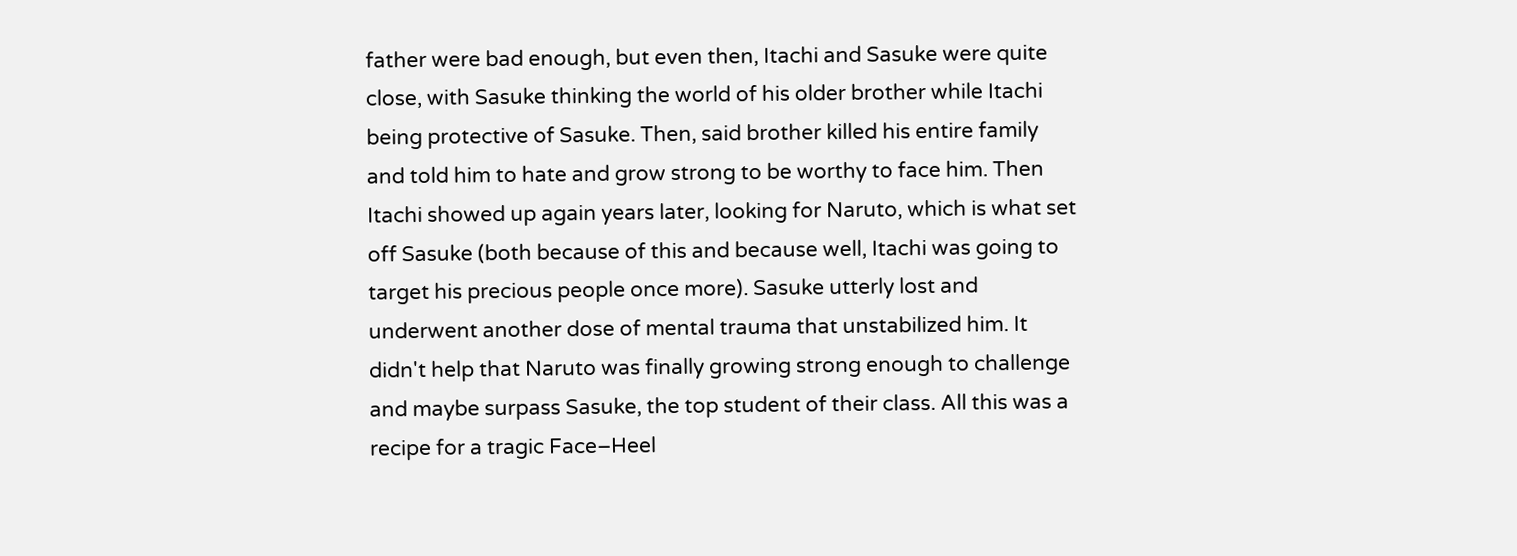father were bad enough, but even then, Itachi and Sasuke were quite close, with Sasuke thinking the world of his older brother while Itachi being protective of Sasuke. Then, said brother killed his entire family and told him to hate and grow strong to be worthy to face him. Then Itachi showed up again years later, looking for Naruto, which is what set off Sasuke (both because of this and because well, Itachi was going to target his precious people once more). Sasuke utterly lost and underwent another dose of mental trauma that unstabilized him. It didn't help that Naruto was finally growing strong enough to challenge and maybe surpass Sasuke, the top student of their class. All this was a recipe for a tragic Face–Heel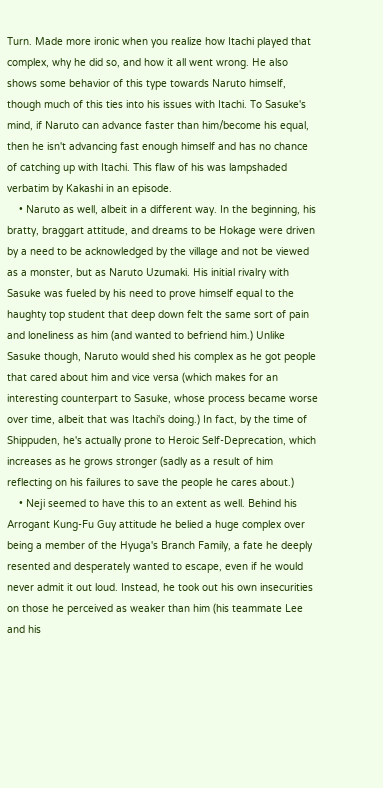Turn. Made more ironic when you realize how Itachi played that complex, why he did so, and how it all went wrong. He also shows some behavior of this type towards Naruto himself, though much of this ties into his issues with Itachi. To Sasuke's mind, if Naruto can advance faster than him/become his equal, then he isn't advancing fast enough himself and has no chance of catching up with Itachi. This flaw of his was lampshaded verbatim by Kakashi in an episode.
    • Naruto as well, albeit in a different way. In the beginning, his bratty, braggart attitude, and dreams to be Hokage were driven by a need to be acknowledged by the village and not be viewed as a monster, but as Naruto Uzumaki. His initial rivalry with Sasuke was fueled by his need to prove himself equal to the haughty top student that deep down felt the same sort of pain and loneliness as him (and wanted to befriend him.) Unlike Sasuke though, Naruto would shed his complex as he got people that cared about him and vice versa (which makes for an interesting counterpart to Sasuke, whose process became worse over time, albeit that was Itachi's doing.) In fact, by the time of Shippuden, he's actually prone to Heroic Self-Deprecation, which increases as he grows stronger (sadly as a result of him reflecting on his failures to save the people he cares about.)
    • Neji seemed to have this to an extent as well. Behind his Arrogant Kung-Fu Guy attitude he belied a huge complex over being a member of the Hyuga's Branch Family, a fate he deeply resented and desperately wanted to escape, even if he would never admit it out loud. Instead, he took out his own insecurities on those he perceived as weaker than him (his teammate Lee and his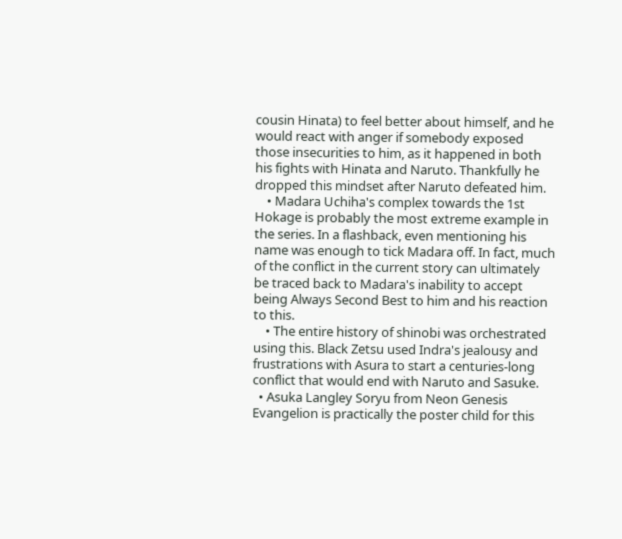cousin Hinata) to feel better about himself, and he would react with anger if somebody exposed those insecurities to him, as it happened in both his fights with Hinata and Naruto. Thankfully he dropped this mindset after Naruto defeated him.
    • Madara Uchiha's complex towards the 1st Hokage is probably the most extreme example in the series. In a flashback, even mentioning his name was enough to tick Madara off. In fact, much of the conflict in the current story can ultimately be traced back to Madara's inability to accept being Always Second Best to him and his reaction to this.
    • The entire history of shinobi was orchestrated using this. Black Zetsu used Indra's jealousy and frustrations with Asura to start a centuries-long conflict that would end with Naruto and Sasuke.
  • Asuka Langley Soryu from Neon Genesis Evangelion is practically the poster child for this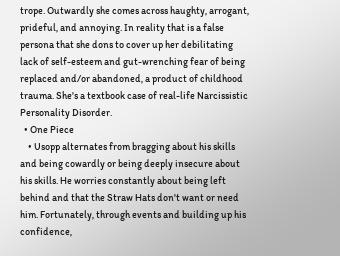trope. Outwardly she comes across haughty, arrogant, prideful, and annoying. In reality that is a false persona that she dons to cover up her debilitating lack of self-esteem and gut-wrenching fear of being replaced and/or abandoned, a product of childhood trauma. She's a textbook case of real-life Narcissistic Personality Disorder.
  • One Piece
    • Usopp alternates from bragging about his skills and being cowardly or being deeply insecure about his skills. He worries constantly about being left behind and that the Straw Hats don't want or need him. Fortunately, through events and building up his confidence,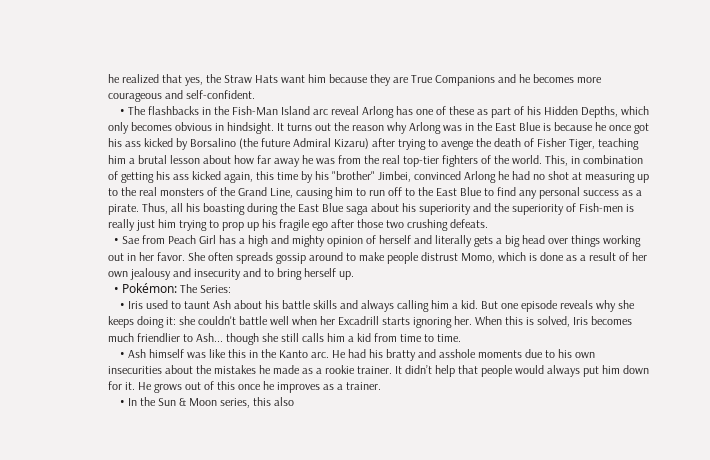he realized that yes, the Straw Hats want him because they are True Companions and he becomes more courageous and self-confident.
    • The flashbacks in the Fish-Man Island arc reveal Arlong has one of these as part of his Hidden Depths, which only becomes obvious in hindsight. It turns out the reason why Arlong was in the East Blue is because he once got his ass kicked by Borsalino (the future Admiral Kizaru) after trying to avenge the death of Fisher Tiger, teaching him a brutal lesson about how far away he was from the real top-tier fighters of the world. This, in combination of getting his ass kicked again, this time by his "brother" Jimbei, convinced Arlong he had no shot at measuring up to the real monsters of the Grand Line, causing him to run off to the East Blue to find any personal success as a pirate. Thus, all his boasting during the East Blue saga about his superiority and the superiority of Fish-men is really just him trying to prop up his fragile ego after those two crushing defeats.
  • Sae from Peach Girl has a high and mighty opinion of herself and literally gets a big head over things working out in her favor. She often spreads gossip around to make people distrust Momo, which is done as a result of her own jealousy and insecurity and to bring herself up.
  • Pokémon: The Series:
    • Iris used to taunt Ash about his battle skills and always calling him a kid. But one episode reveals why she keeps doing it: she couldn't battle well when her Excadrill starts ignoring her. When this is solved, Iris becomes much friendlier to Ash... though she still calls him a kid from time to time.
    • Ash himself was like this in the Kanto arc. He had his bratty and asshole moments due to his own insecurities about the mistakes he made as a rookie trainer. It didn’t help that people would always put him down for it. He grows out of this once he improves as a trainer.
    • In the Sun & Moon series, this also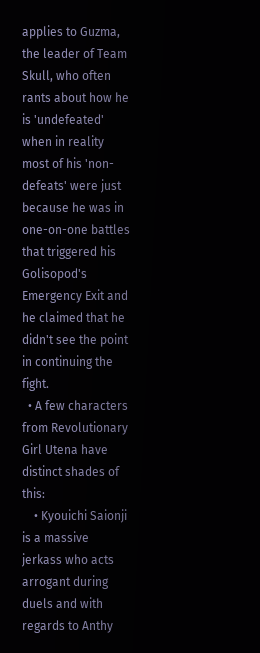applies to Guzma, the leader of Team Skull, who often rants about how he is 'undefeated' when in reality most of his 'non-defeats' were just because he was in one-on-one battles that triggered his Golisopod's Emergency Exit and he claimed that he didn't see the point in continuing the fight.
  • A few characters from Revolutionary Girl Utena have distinct shades of this:
    • Kyouichi Saionji is a massive jerkass who acts arrogant during duels and with regards to Anthy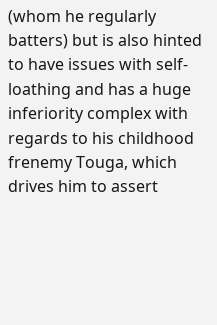(whom he regularly batters) but is also hinted to have issues with self-loathing and has a huge inferiority complex with regards to his childhood frenemy Touga, which drives him to assert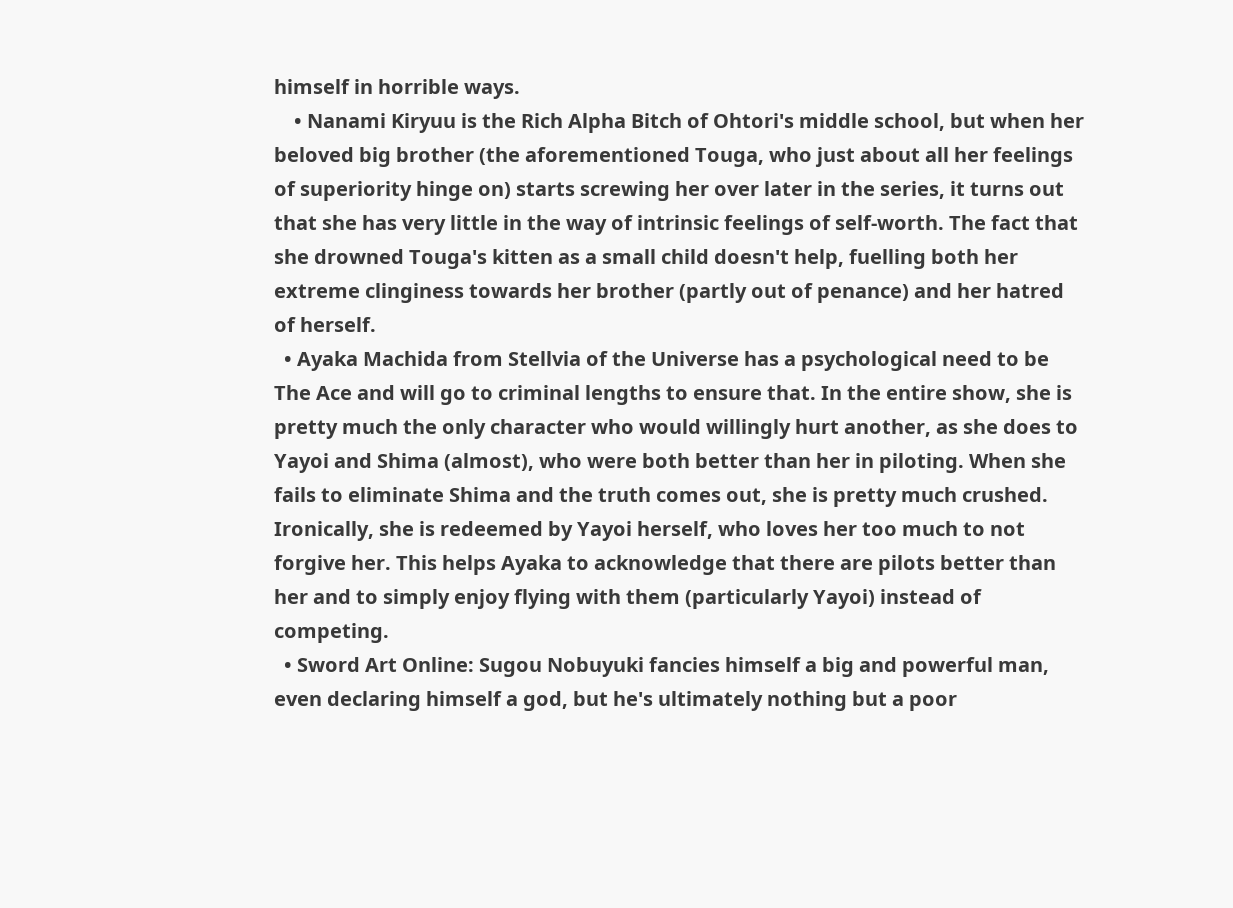himself in horrible ways.
    • Nanami Kiryuu is the Rich Alpha Bitch of Ohtori's middle school, but when her beloved big brother (the aforementioned Touga, who just about all her feelings of superiority hinge on) starts screwing her over later in the series, it turns out that she has very little in the way of intrinsic feelings of self-worth. The fact that she drowned Touga's kitten as a small child doesn't help, fuelling both her extreme clinginess towards her brother (partly out of penance) and her hatred of herself.
  • Ayaka Machida from Stellvia of the Universe has a psychological need to be The Ace and will go to criminal lengths to ensure that. In the entire show, she is pretty much the only character who would willingly hurt another, as she does to Yayoi and Shima (almost), who were both better than her in piloting. When she fails to eliminate Shima and the truth comes out, she is pretty much crushed. Ironically, she is redeemed by Yayoi herself, who loves her too much to not forgive her. This helps Ayaka to acknowledge that there are pilots better than her and to simply enjoy flying with them (particularly Yayoi) instead of competing.
  • Sword Art Online: Sugou Nobuyuki fancies himself a big and powerful man, even declaring himself a god, but he's ultimately nothing but a poor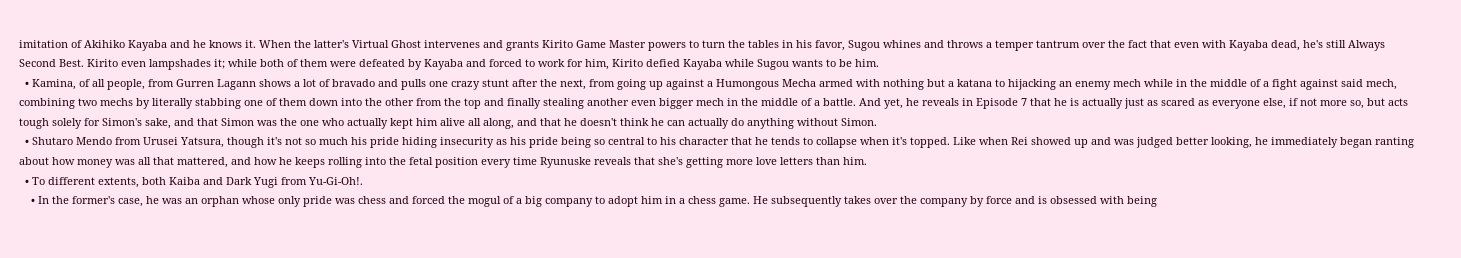imitation of Akihiko Kayaba and he knows it. When the latter's Virtual Ghost intervenes and grants Kirito Game Master powers to turn the tables in his favor, Sugou whines and throws a temper tantrum over the fact that even with Kayaba dead, he's still Always Second Best. Kirito even lampshades it; while both of them were defeated by Kayaba and forced to work for him, Kirito defied Kayaba while Sugou wants to be him.
  • Kamina, of all people, from Gurren Lagann shows a lot of bravado and pulls one crazy stunt after the next, from going up against a Humongous Mecha armed with nothing but a katana to hijacking an enemy mech while in the middle of a fight against said mech, combining two mechs by literally stabbing one of them down into the other from the top and finally stealing another even bigger mech in the middle of a battle. And yet, he reveals in Episode 7 that he is actually just as scared as everyone else, if not more so, but acts tough solely for Simon's sake, and that Simon was the one who actually kept him alive all along, and that he doesn't think he can actually do anything without Simon.
  • Shutaro Mendo from Urusei Yatsura, though it's not so much his pride hiding insecurity as his pride being so central to his character that he tends to collapse when it's topped. Like when Rei showed up and was judged better looking, he immediately began ranting about how money was all that mattered, and how he keeps rolling into the fetal position every time Ryunuske reveals that she's getting more love letters than him.
  • To different extents, both Kaiba and Dark Yugi from Yu-Gi-Oh!.
    • In the former's case, he was an orphan whose only pride was chess and forced the mogul of a big company to adopt him in a chess game. He subsequently takes over the company by force and is obsessed with being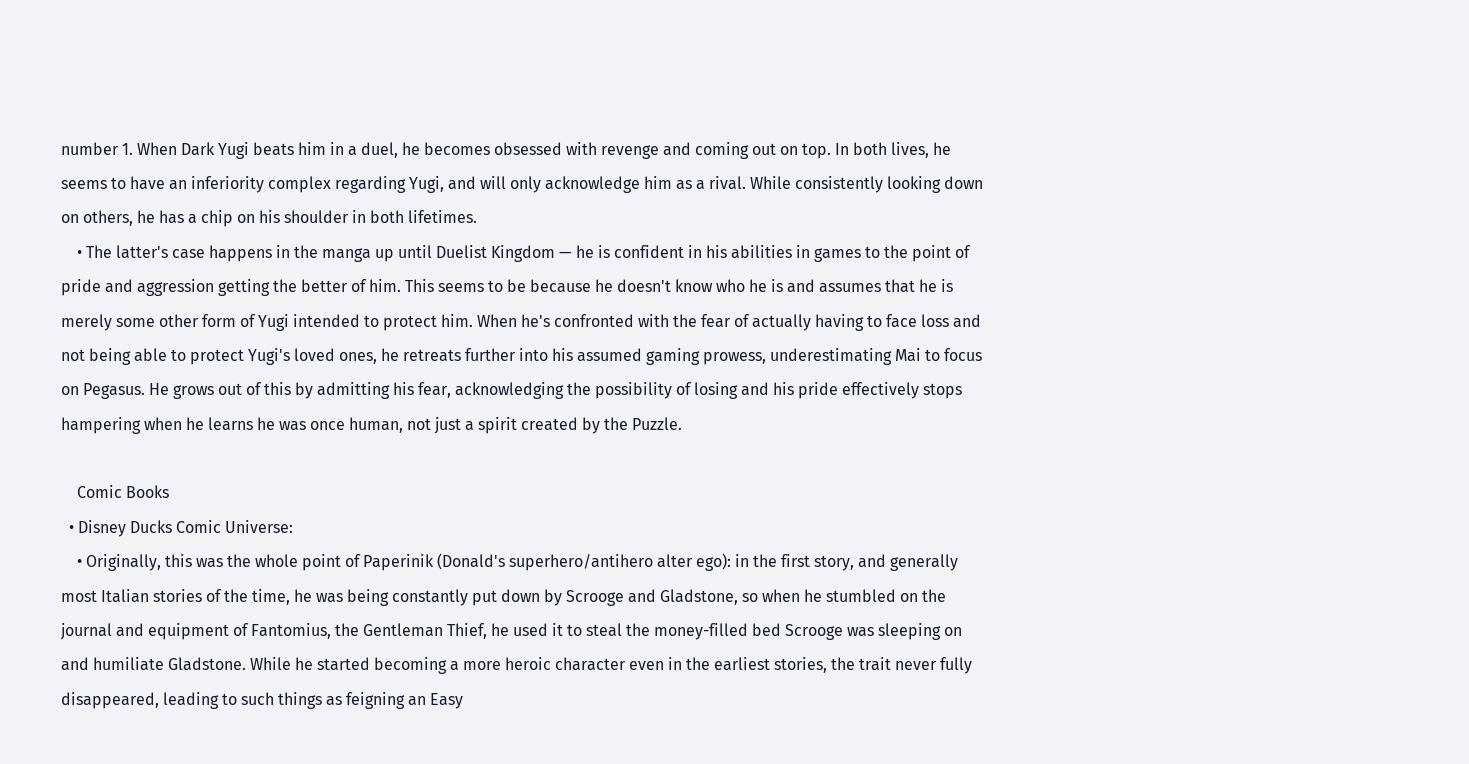number 1. When Dark Yugi beats him in a duel, he becomes obsessed with revenge and coming out on top. In both lives, he seems to have an inferiority complex regarding Yugi, and will only acknowledge him as a rival. While consistently looking down on others, he has a chip on his shoulder in both lifetimes.
    • The latter's case happens in the manga up until Duelist Kingdom — he is confident in his abilities in games to the point of pride and aggression getting the better of him. This seems to be because he doesn't know who he is and assumes that he is merely some other form of Yugi intended to protect him. When he's confronted with the fear of actually having to face loss and not being able to protect Yugi's loved ones, he retreats further into his assumed gaming prowess, underestimating Mai to focus on Pegasus. He grows out of this by admitting his fear, acknowledging the possibility of losing and his pride effectively stops hampering when he learns he was once human, not just a spirit created by the Puzzle.

    Comic Books
  • Disney Ducks Comic Universe:
    • Originally, this was the whole point of Paperinik (Donald's superhero/antihero alter ego): in the first story, and generally most Italian stories of the time, he was being constantly put down by Scrooge and Gladstone, so when he stumbled on the journal and equipment of Fantomius, the Gentleman Thief, he used it to steal the money-filled bed Scrooge was sleeping on and humiliate Gladstone. While he started becoming a more heroic character even in the earliest stories, the trait never fully disappeared, leading to such things as feigning an Easy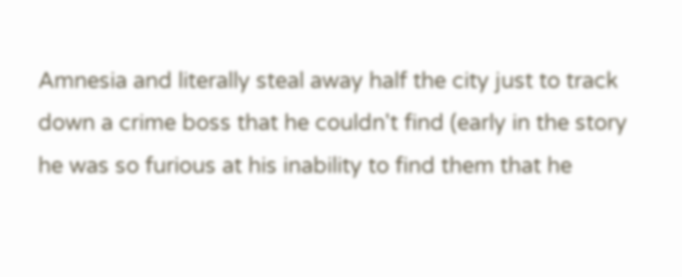Amnesia and literally steal away half the city just to track down a crime boss that he couldn't find (early in the story he was so furious at his inability to find them that he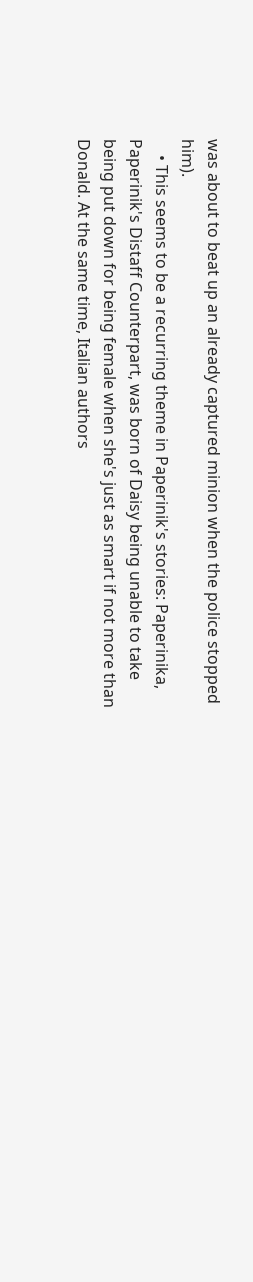was about to beat up an already captured minion when the police stopped him).
    • This seems to be a recurring theme in Paperinik's stories: Paperinika, Paperinik's Distaff Counterpart, was born of Daisy being unable to take being put down for being female when she's just as smart if not more than Donald. At the same time, Italian authors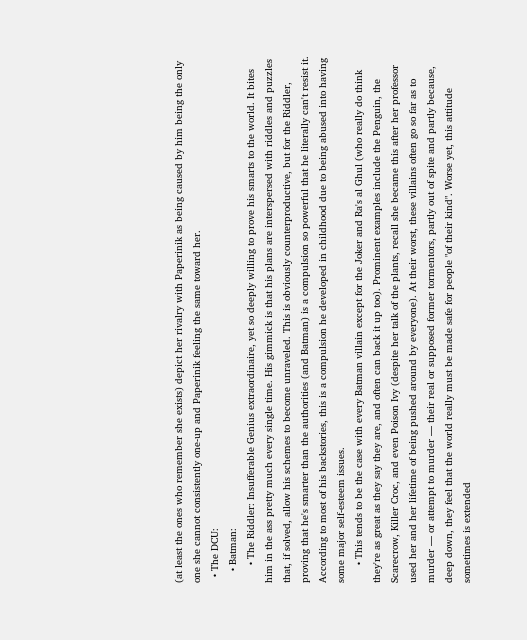(at least the ones who remember she exists) depict her rivalry with Paperinik as being caused by him being the only one she cannot consistently one-up and Paperinik feeling the same toward her.
  • The DCU:
    • Batman:
      • The Riddler: Insufferable Genius extraordinaire, yet so deeply willing to prove his smarts to the world. It bites him in the ass pretty much every single time. His gimmick is that his plans are interspersed with riddles and puzzles that, if solved, allow his schemes to become unraveled. This is obviously counterproductive, but for the Riddler, proving that he's smarter than the authorities (and Batman) is a compulsion so powerful that he literally can't resist it. According to most of his backstories, this is a compulsion he developed in childhood due to being abused into having some major self-esteem issues.
      • This tends to be the case with every Batman villain except for the Joker and Ra's al Ghul (who really do think they're as great as they say they are, and often can back it up too). Prominent examples include the Penguin, the Scarecrow, Killer Croc, and even Poison Ivy (despite her talk of the plants, recall she became this after her professor used her and her lifetime of being pushed around by everyone). At their worst, these villains often go so far as to murder — or attempt to murder — their real or supposed former tormentors, partly out of spite and partly because, deep down, they feel that the world really must be made safe for people "of their kind". Worse yet, this attitude sometimes is extended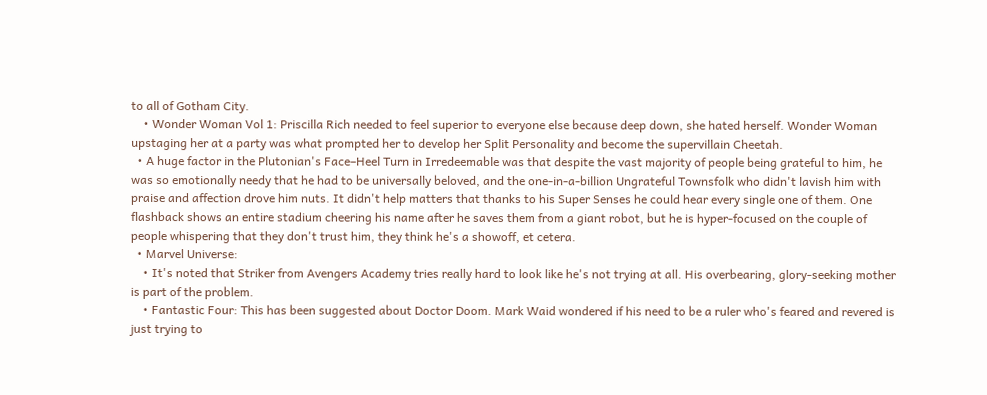to all of Gotham City.
    • Wonder Woman Vol 1: Priscilla Rich needed to feel superior to everyone else because deep down, she hated herself. Wonder Woman upstaging her at a party was what prompted her to develop her Split Personality and become the supervillain Cheetah.
  • A huge factor in the Plutonian's Face–Heel Turn in Irredeemable was that despite the vast majority of people being grateful to him, he was so emotionally needy that he had to be universally beloved, and the one-in-a-billion Ungrateful Townsfolk who didn't lavish him with praise and affection drove him nuts. It didn't help matters that thanks to his Super Senses he could hear every single one of them. One flashback shows an entire stadium cheering his name after he saves them from a giant robot, but he is hyper-focused on the couple of people whispering that they don't trust him, they think he's a showoff, et cetera.
  • Marvel Universe:
    • It's noted that Striker from Avengers Academy tries really hard to look like he's not trying at all. His overbearing, glory-seeking mother is part of the problem.
    • Fantastic Four: This has been suggested about Doctor Doom. Mark Waid wondered if his need to be a ruler who's feared and revered is just trying to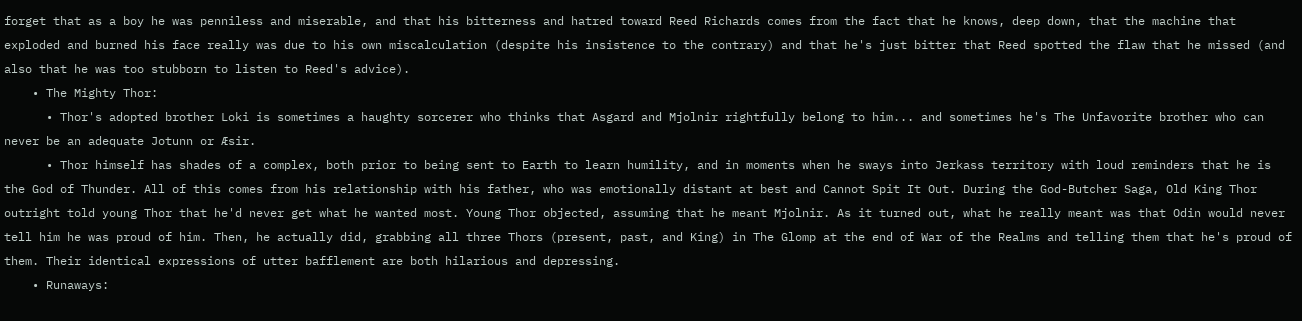forget that as a boy he was penniless and miserable, and that his bitterness and hatred toward Reed Richards comes from the fact that he knows, deep down, that the machine that exploded and burned his face really was due to his own miscalculation (despite his insistence to the contrary) and that he's just bitter that Reed spotted the flaw that he missed (and also that he was too stubborn to listen to Reed's advice).
    • The Mighty Thor:
      • Thor's adopted brother Loki is sometimes a haughty sorcerer who thinks that Asgard and Mjolnir rightfully belong to him... and sometimes he's The Unfavorite brother who can never be an adequate Jotunn or Æsir.
      • Thor himself has shades of a complex, both prior to being sent to Earth to learn humility, and in moments when he sways into Jerkass territory with loud reminders that he is the God of Thunder. All of this comes from his relationship with his father, who was emotionally distant at best and Cannot Spit It Out. During the God-Butcher Saga, Old King Thor outright told young Thor that he'd never get what he wanted most. Young Thor objected, assuming that he meant Mjolnir. As it turned out, what he really meant was that Odin would never tell him he was proud of him. Then, he actually did, grabbing all three Thors (present, past, and King) in The Glomp at the end of War of the Realms and telling them that he's proud of them. Their identical expressions of utter bafflement are both hilarious and depressing.
    • Runaways: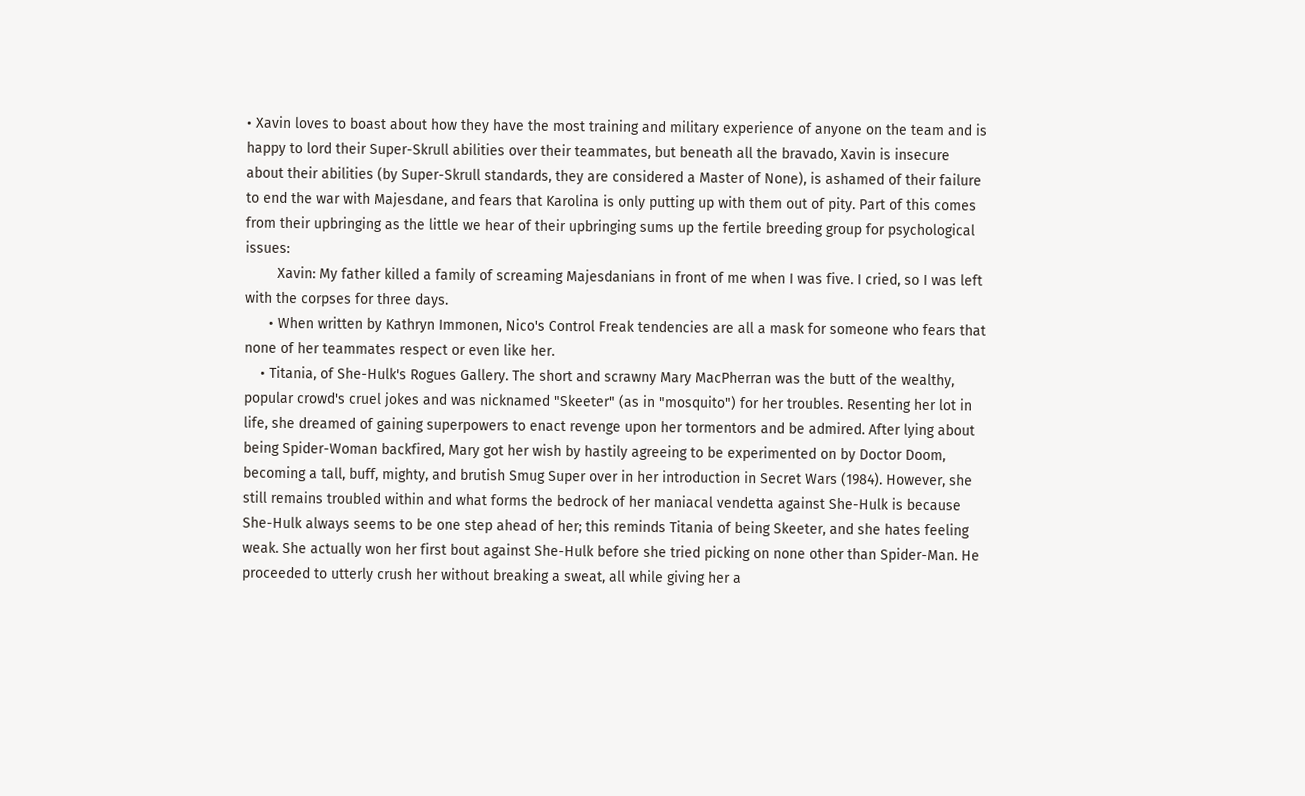• Xavin loves to boast about how they have the most training and military experience of anyone on the team and is happy to lord their Super-Skrull abilities over their teammates, but beneath all the bravado, Xavin is insecure about their abilities (by Super-Skrull standards, they are considered a Master of None), is ashamed of their failure to end the war with Majesdane, and fears that Karolina is only putting up with them out of pity. Part of this comes from their upbringing as the little we hear of their upbringing sums up the fertile breeding group for psychological issues:
        Xavin: My father killed a family of screaming Majesdanians in front of me when I was five. I cried, so I was left with the corpses for three days.
      • When written by Kathryn Immonen, Nico's Control Freak tendencies are all a mask for someone who fears that none of her teammates respect or even like her.
    • Titania, of She-Hulk's Rogues Gallery. The short and scrawny Mary MacPherran was the butt of the wealthy, popular crowd's cruel jokes and was nicknamed "Skeeter" (as in "mosquito") for her troubles. Resenting her lot in life, she dreamed of gaining superpowers to enact revenge upon her tormentors and be admired. After lying about being Spider-Woman backfired, Mary got her wish by hastily agreeing to be experimented on by Doctor Doom, becoming a tall, buff, mighty, and brutish Smug Super over in her introduction in Secret Wars (1984). However, she still remains troubled within and what forms the bedrock of her maniacal vendetta against She-Hulk is because She-Hulk always seems to be one step ahead of her; this reminds Titania of being Skeeter, and she hates feeling weak. She actually won her first bout against She-Hulk before she tried picking on none other than Spider-Man. He proceeded to utterly crush her without breaking a sweat, all while giving her a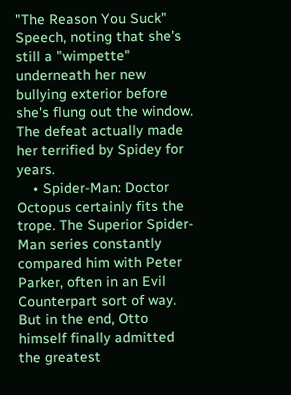"The Reason You Suck" Speech, noting that she's still a "wimpette" underneath her new bullying exterior before she's flung out the window. The defeat actually made her terrified by Spidey for years.
    • Spider-Man: Doctor Octopus certainly fits the trope. The Superior Spider-Man series constantly compared him with Peter Parker, often in an Evil Counterpart sort of way. But in the end, Otto himself finally admitted the greatest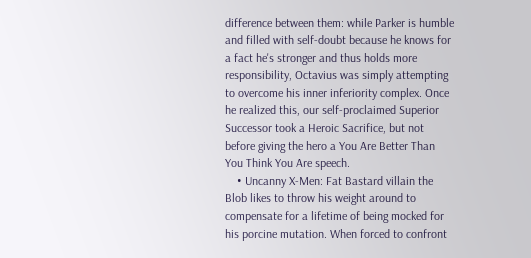difference between them: while Parker is humble and filled with self-doubt because he knows for a fact he's stronger and thus holds more responsibility, Octavius was simply attempting to overcome his inner inferiority complex. Once he realized this, our self-proclaimed Superior Successor took a Heroic Sacrifice, but not before giving the hero a You Are Better Than You Think You Are speech.
    • Uncanny X-Men: Fat Bastard villain the Blob likes to throw his weight around to compensate for a lifetime of being mocked for his porcine mutation. When forced to confront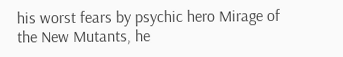his worst fears by psychic hero Mirage of the New Mutants, he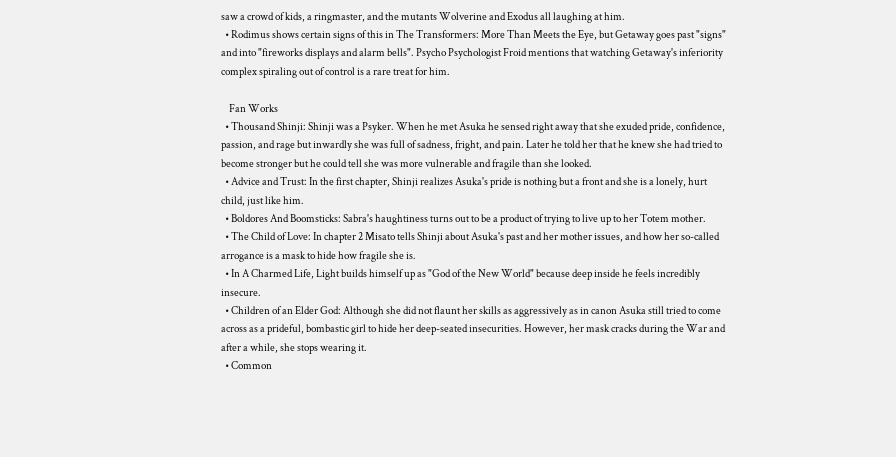saw a crowd of kids, a ringmaster, and the mutants Wolverine and Exodus all laughing at him.
  • Rodimus shows certain signs of this in The Transformers: More Than Meets the Eye, but Getaway goes past "signs" and into "fireworks displays and alarm bells". Psycho Psychologist Froid mentions that watching Getaway's inferiority complex spiraling out of control is a rare treat for him.

    Fan Works
  • Thousand Shinji: Shinji was a Psyker. When he met Asuka he sensed right away that she exuded pride, confidence, passion, and rage but inwardly she was full of sadness, fright, and pain. Later he told her that he knew she had tried to become stronger but he could tell she was more vulnerable and fragile than she looked.
  • Advice and Trust: In the first chapter, Shinji realizes Asuka's pride is nothing but a front and she is a lonely, hurt child, just like him.
  • Boldores And Boomsticks: Sabra's haughtiness turns out to be a product of trying to live up to her Totem mother.
  • The Child of Love: In chapter 2 Misato tells Shinji about Asuka's past and her mother issues, and how her so-called arrogance is a mask to hide how fragile she is.
  • In A Charmed Life, Light builds himself up as "God of the New World" because deep inside he feels incredibly insecure.
  • Children of an Elder God: Although she did not flaunt her skills as aggressively as in canon Asuka still tried to come across as a prideful, bombastic girl to hide her deep-seated insecurities. However, her mask cracks during the War and after a while, she stops wearing it.
  • Common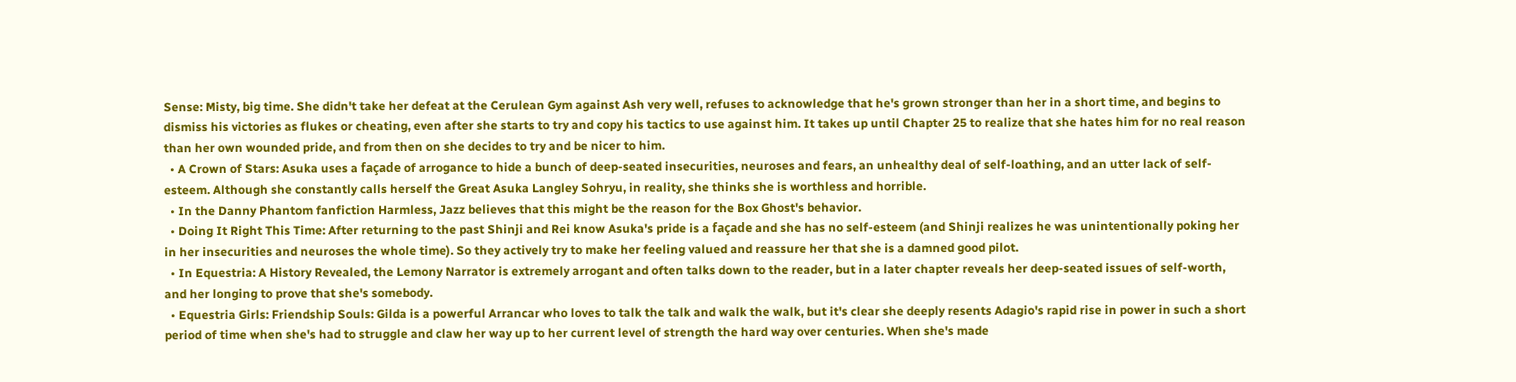Sense: Misty, big time. She didn't take her defeat at the Cerulean Gym against Ash very well, refuses to acknowledge that he's grown stronger than her in a short time, and begins to dismiss his victories as flukes or cheating, even after she starts to try and copy his tactics to use against him. It takes up until Chapter 25 to realize that she hates him for no real reason than her own wounded pride, and from then on she decides to try and be nicer to him.
  • A Crown of Stars: Asuka uses a façade of arrogance to hide a bunch of deep-seated insecurities, neuroses and fears, an unhealthy deal of self-loathing, and an utter lack of self-esteem. Although she constantly calls herself the Great Asuka Langley Sohryu, in reality, she thinks she is worthless and horrible.
  • In the Danny Phantom fanfiction Harmless, Jazz believes that this might be the reason for the Box Ghost's behavior.
  • Doing It Right This Time: After returning to the past Shinji and Rei know Asuka's pride is a façade and she has no self-esteem (and Shinji realizes he was unintentionally poking her in her insecurities and neuroses the whole time). So they actively try to make her feeling valued and reassure her that she is a damned good pilot.
  • In Equestria: A History Revealed, the Lemony Narrator is extremely arrogant and often talks down to the reader, but in a later chapter reveals her deep-seated issues of self-worth, and her longing to prove that she's somebody.
  • Equestria Girls: Friendship Souls: Gilda is a powerful Arrancar who loves to talk the talk and walk the walk, but it's clear she deeply resents Adagio's rapid rise in power in such a short period of time when she's had to struggle and claw her way up to her current level of strength the hard way over centuries. When she's made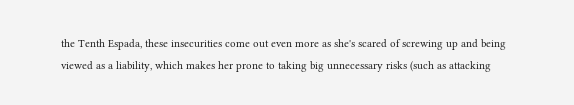the Tenth Espada, these insecurities come out even more as she's scared of screwing up and being viewed as a liability, which makes her prone to taking big unnecessary risks (such as attacking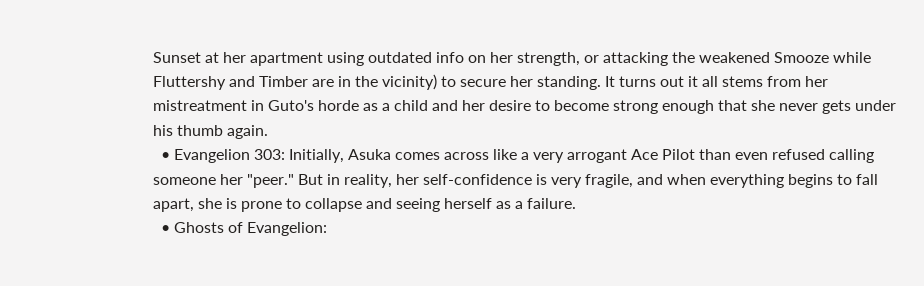Sunset at her apartment using outdated info on her strength, or attacking the weakened Smooze while Fluttershy and Timber are in the vicinity) to secure her standing. It turns out it all stems from her mistreatment in Guto's horde as a child and her desire to become strong enough that she never gets under his thumb again.
  • Evangelion 303: Initially, Asuka comes across like a very arrogant Ace Pilot than even refused calling someone her "peer." But in reality, her self-confidence is very fragile, and when everything begins to fall apart, she is prone to collapse and seeing herself as a failure.
  • Ghosts of Evangelion: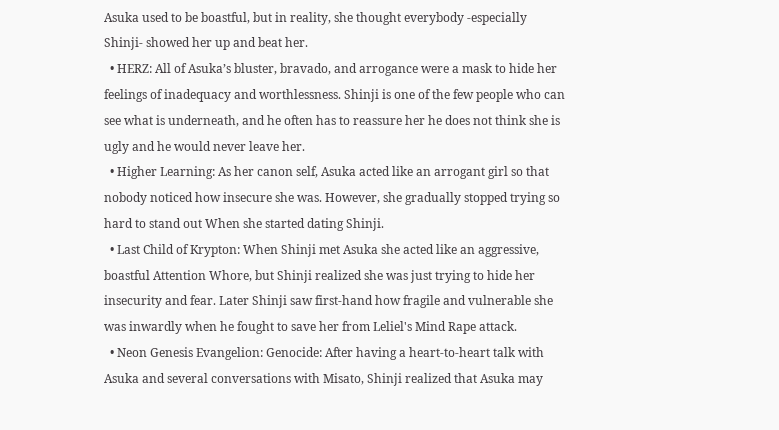Asuka used to be boastful, but in reality, she thought everybody -especially Shinji- showed her up and beat her.
  • HERZ: All of Asuka’s bluster, bravado, and arrogance were a mask to hide her feelings of inadequacy and worthlessness. Shinji is one of the few people who can see what is underneath, and he often has to reassure her he does not think she is ugly and he would never leave her.
  • Higher Learning: As her canon self, Asuka acted like an arrogant girl so that nobody noticed how insecure she was. However, she gradually stopped trying so hard to stand out When she started dating Shinji.
  • Last Child of Krypton: When Shinji met Asuka she acted like an aggressive, boastful Attention Whore, but Shinji realized she was just trying to hide her insecurity and fear. Later Shinji saw first-hand how fragile and vulnerable she was inwardly when he fought to save her from Leliel's Mind Rape attack.
  • Neon Genesis Evangelion: Genocide: After having a heart-to-heart talk with Asuka and several conversations with Misato, Shinji realized that Asuka may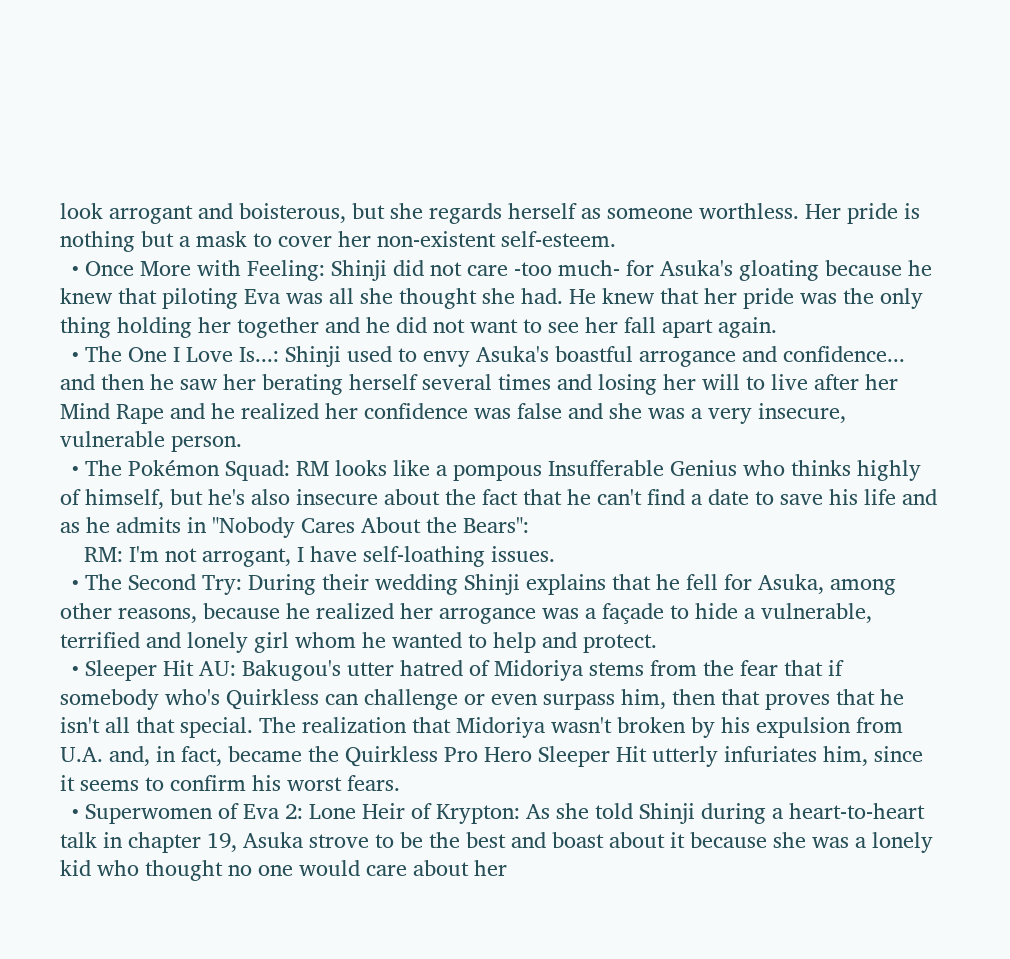look arrogant and boisterous, but she regards herself as someone worthless. Her pride is nothing but a mask to cover her non-existent self-esteem.
  • Once More with Feeling: Shinji did not care -too much- for Asuka's gloating because he knew that piloting Eva was all she thought she had. He knew that her pride was the only thing holding her together and he did not want to see her fall apart again.
  • The One I Love Is...: Shinji used to envy Asuka's boastful arrogance and confidence... and then he saw her berating herself several times and losing her will to live after her Mind Rape and he realized her confidence was false and she was a very insecure, vulnerable person.
  • The Pokémon Squad: RM looks like a pompous Insufferable Genius who thinks highly of himself, but he's also insecure about the fact that he can't find a date to save his life and as he admits in "Nobody Cares About the Bears":
    RM: I'm not arrogant, I have self-loathing issues.
  • The Second Try: During their wedding Shinji explains that he fell for Asuka, among other reasons, because he realized her arrogance was a façade to hide a vulnerable, terrified and lonely girl whom he wanted to help and protect.
  • Sleeper Hit AU: Bakugou's utter hatred of Midoriya stems from the fear that if somebody who's Quirkless can challenge or even surpass him, then that proves that he isn't all that special. The realization that Midoriya wasn't broken by his expulsion from U.A. and, in fact, became the Quirkless Pro Hero Sleeper Hit utterly infuriates him, since it seems to confirm his worst fears.
  • Superwomen of Eva 2: Lone Heir of Krypton: As she told Shinji during a heart-to-heart talk in chapter 19, Asuka strove to be the best and boast about it because she was a lonely kid who thought no one would care about her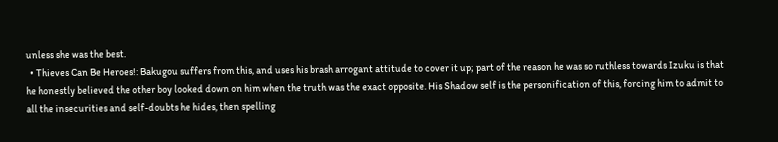unless she was the best.
  • Thieves Can Be Heroes!: Bakugou suffers from this, and uses his brash arrogant attitude to cover it up; part of the reason he was so ruthless towards Izuku is that he honestly believed the other boy looked down on him when the truth was the exact opposite. His Shadow self is the personification of this, forcing him to admit to all the insecurities and self-doubts he hides, then spelling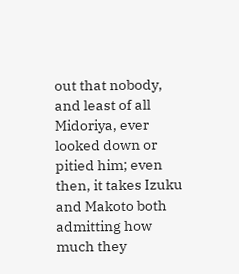out that nobody, and least of all Midoriya, ever looked down or pitied him; even then, it takes Izuku and Makoto both admitting how much they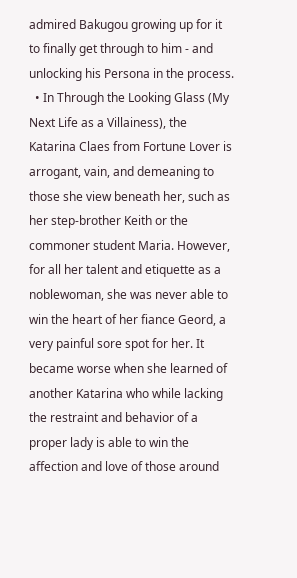admired Bakugou growing up for it to finally get through to him - and unlocking his Persona in the process.
  • In Through the Looking Glass (My Next Life as a Villainess), the Katarina Claes from Fortune Lover is arrogant, vain, and demeaning to those she view beneath her, such as her step-brother Keith or the commoner student Maria. However, for all her talent and etiquette as a noblewoman, she was never able to win the heart of her fiance Geord, a very painful sore spot for her. It became worse when she learned of another Katarina who while lacking the restraint and behavior of a proper lady is able to win the affection and love of those around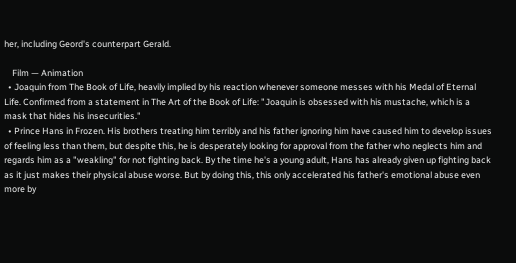her, including Geord's counterpart Gerald.

    Film — Animation
  • Joaquin from The Book of Life, heavily implied by his reaction whenever someone messes with his Medal of Eternal Life. Confirmed from a statement in The Art of the Book of Life: "Joaquin is obsessed with his mustache, which is a mask that hides his insecurities."
  • Prince Hans in Frozen. His brothers treating him terribly and his father ignoring him have caused him to develop issues of feeling less than them, but despite this, he is desperately looking for approval from the father who neglects him and regards him as a "weakling" for not fighting back. By the time he's a young adult, Hans has already given up fighting back as it just makes their physical abuse worse. But by doing this, this only accelerated his father's emotional abuse even more by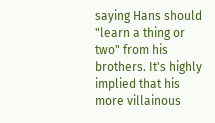saying Hans should "learn a thing or two" from his brothers. It's highly implied that his more villainous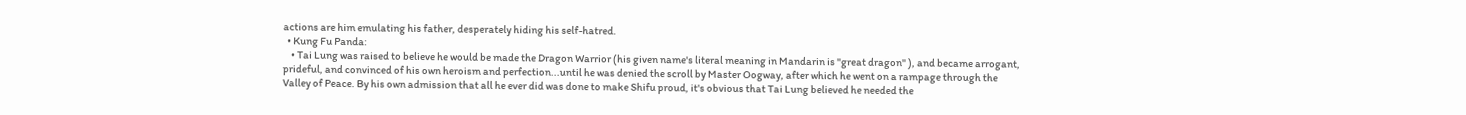actions are him emulating his father, desperately hiding his self-hatred.
  • Kung Fu Panda:
    • Tai Lung was raised to believe he would be made the Dragon Warrior (his given name's literal meaning in Mandarin is "great dragon" ), and became arrogant, prideful, and convinced of his own heroism and perfection...until he was denied the scroll by Master Oogway, after which he went on a rampage through the Valley of Peace. By his own admission that all he ever did was done to make Shifu proud, it's obvious that Tai Lung believed he needed the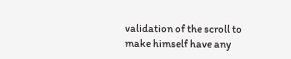validation of the scroll to make himself have any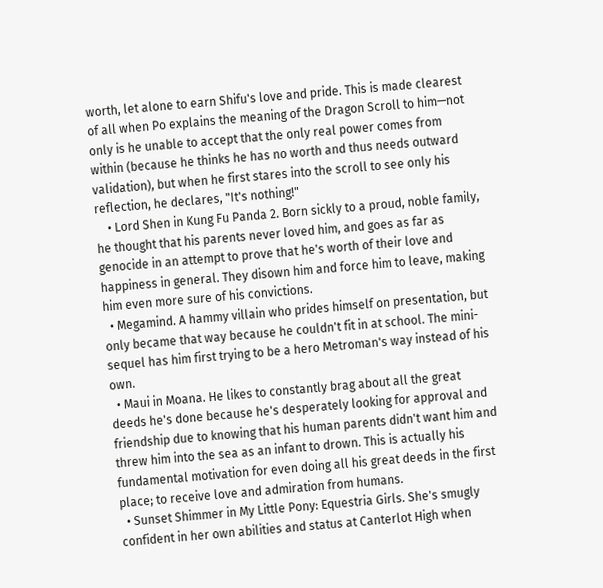worth, let alone to earn Shifu's love and pride. This is made clearest of all when Po explains the meaning of the Dragon Scroll to him—not only is he unable to accept that the only real power comes from within (because he thinks he has no worth and thus needs outward validation), but when he first stares into the scroll to see only his reflection, he declares, "It's nothing!"
    • Lord Shen in Kung Fu Panda 2. Born sickly to a proud, noble family, he thought that his parents never loved him, and goes as far as genocide in an attempt to prove that he's worth of their love and happiness in general. They disown him and force him to leave, making him even more sure of his convictions.
  • Megamind. A hammy villain who prides himself on presentation, but only became that way because he couldn't fit in at school. The mini-sequel has him first trying to be a hero Metroman's way instead of his own.
  • Maui in Moana. He likes to constantly brag about all the great deeds he's done because he's desperately looking for approval and friendship due to knowing that his human parents didn't want him and threw him into the sea as an infant to drown. This is actually his fundamental motivation for even doing all his great deeds in the first place; to receive love and admiration from humans.
  • Sunset Shimmer in My Little Pony: Equestria Girls. She's smugly confident in her own abilities and status at Canterlot High when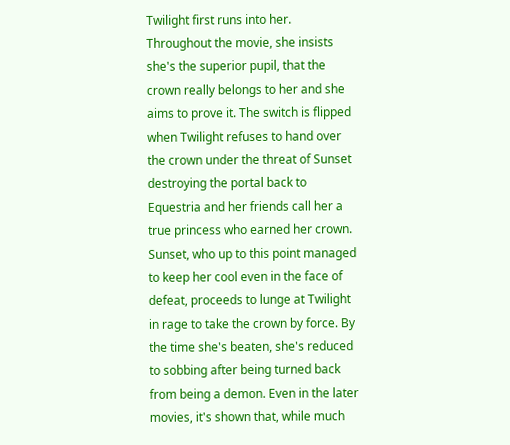Twilight first runs into her. Throughout the movie, she insists she's the superior pupil, that the crown really belongs to her and she aims to prove it. The switch is flipped when Twilight refuses to hand over the crown under the threat of Sunset destroying the portal back to Equestria and her friends call her a true princess who earned her crown. Sunset, who up to this point managed to keep her cool even in the face of defeat, proceeds to lunge at Twilight in rage to take the crown by force. By the time she's beaten, she's reduced to sobbing after being turned back from being a demon. Even in the later movies, it's shown that, while much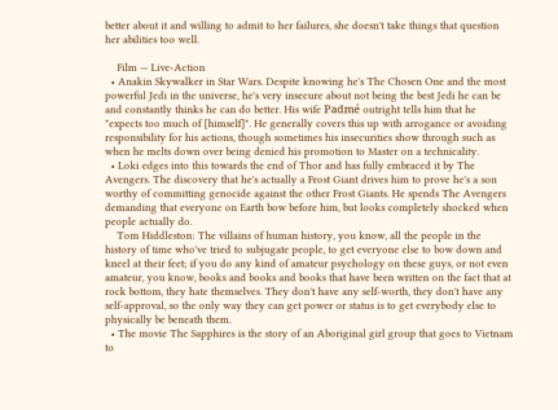better about it and willing to admit to her failures, she doesn't take things that question her abilities too well.

    Film — Live-Action
  • Anakin Skywalker in Star Wars. Despite knowing he's The Chosen One and the most powerful Jedi in the universe, he's very insecure about not being the best Jedi he can be and constantly thinks he can do better. His wife Padmé outright tells him that he "expects too much of [himself]". He generally covers this up with arrogance or avoiding responsibility for his actions, though sometimes his insecurities show through such as when he melts down over being denied his promotion to Master on a technicality.
  • Loki edges into this towards the end of Thor and has fully embraced it by The Avengers. The discovery that he's actually a Frost Giant drives him to prove he's a son worthy of committing genocide against the other Frost Giants. He spends The Avengers demanding that everyone on Earth bow before him, but looks completely shocked when people actually do.
    Tom Hiddleston: The villains of human history, you know, all the people in the history of time who've tried to subjugate people, to get everyone else to bow down and kneel at their feet; if you do any kind of amateur psychology on these guys, or not even amateur, you know, books and books and books that have been written on the fact that at rock bottom, they hate themselves. They don't have any self-worth, they don't have any self-approval, so the only way they can get power or status is to get everybody else to physically be beneath them.
  • The movie The Sapphires is the story of an Aboriginal girl group that goes to Vietnam to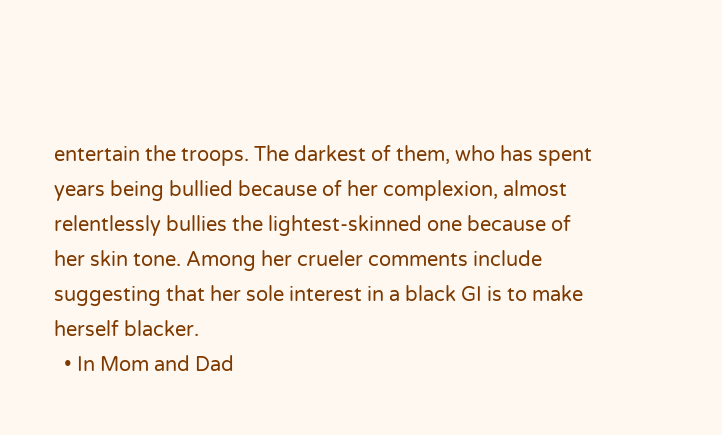entertain the troops. The darkest of them, who has spent years being bullied because of her complexion, almost relentlessly bullies the lightest-skinned one because of her skin tone. Among her crueler comments include suggesting that her sole interest in a black GI is to make herself blacker.
  • In Mom and Dad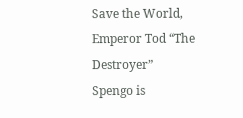Save the World, Emperor Tod “The Destroyer” Spengo is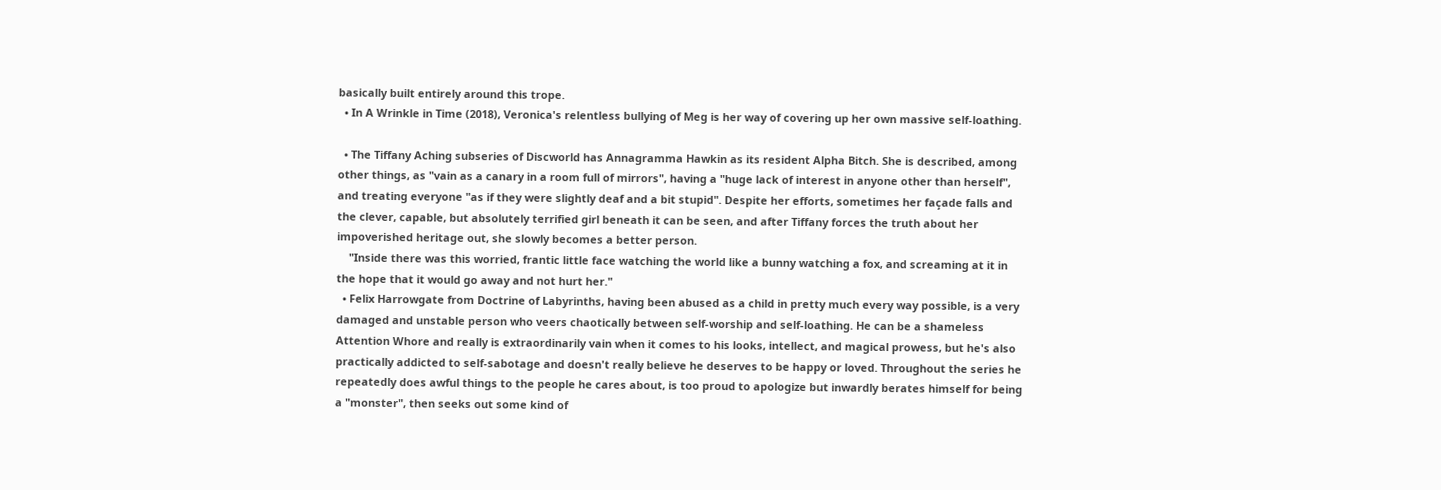basically built entirely around this trope.
  • In A Wrinkle in Time (2018), Veronica's relentless bullying of Meg is her way of covering up her own massive self-loathing.

  • The Tiffany Aching subseries of Discworld has Annagramma Hawkin as its resident Alpha Bitch. She is described, among other things, as "vain as a canary in a room full of mirrors", having a "huge lack of interest in anyone other than herself", and treating everyone "as if they were slightly deaf and a bit stupid". Despite her efforts, sometimes her façade falls and the clever, capable, but absolutely terrified girl beneath it can be seen, and after Tiffany forces the truth about her impoverished heritage out, she slowly becomes a better person.
    "Inside there was this worried, frantic little face watching the world like a bunny watching a fox, and screaming at it in the hope that it would go away and not hurt her."
  • Felix Harrowgate from Doctrine of Labyrinths, having been abused as a child in pretty much every way possible, is a very damaged and unstable person who veers chaotically between self-worship and self-loathing. He can be a shameless Attention Whore and really is extraordinarily vain when it comes to his looks, intellect, and magical prowess, but he's also practically addicted to self-sabotage and doesn't really believe he deserves to be happy or loved. Throughout the series he repeatedly does awful things to the people he cares about, is too proud to apologize but inwardly berates himself for being a "monster", then seeks out some kind of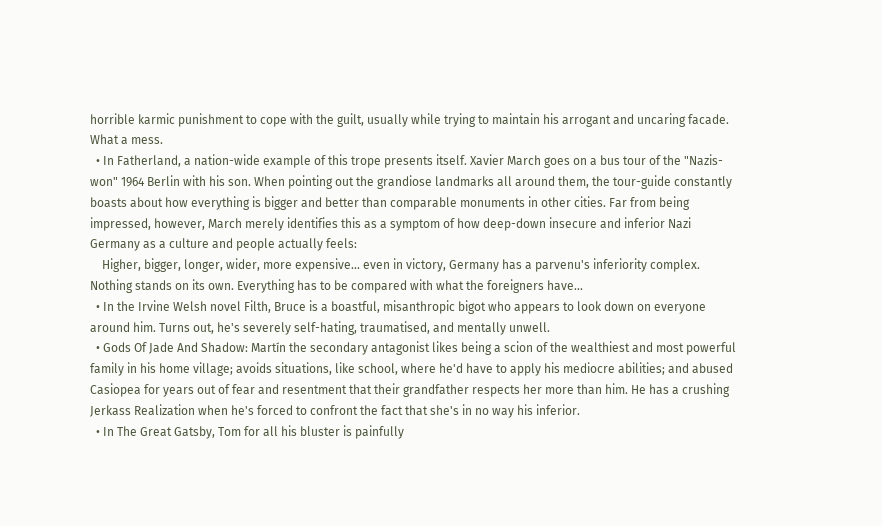horrible karmic punishment to cope with the guilt, usually while trying to maintain his arrogant and uncaring facade. What a mess.
  • In Fatherland, a nation-wide example of this trope presents itself. Xavier March goes on a bus tour of the "Nazis-won" 1964 Berlin with his son. When pointing out the grandiose landmarks all around them, the tour-guide constantly boasts about how everything is bigger and better than comparable monuments in other cities. Far from being impressed, however, March merely identifies this as a symptom of how deep-down insecure and inferior Nazi Germany as a culture and people actually feels:
    Higher, bigger, longer, wider, more expensive... even in victory, Germany has a parvenu's inferiority complex. Nothing stands on its own. Everything has to be compared with what the foreigners have...
  • In the Irvine Welsh novel Filth, Bruce is a boastful, misanthropic bigot who appears to look down on everyone around him. Turns out, he's severely self-hating, traumatised, and mentally unwell.
  • Gods Of Jade And Shadow: Martín the secondary antagonist likes being a scion of the wealthiest and most powerful family in his home village; avoids situations, like school, where he'd have to apply his mediocre abilities; and abused Casiopea for years out of fear and resentment that their grandfather respects her more than him. He has a crushing Jerkass Realization when he's forced to confront the fact that she's in no way his inferior.
  • In The Great Gatsby, Tom for all his bluster is painfully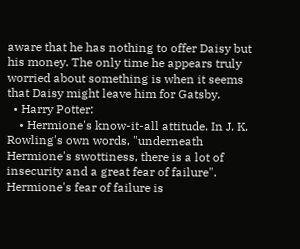aware that he has nothing to offer Daisy but his money. The only time he appears truly worried about something is when it seems that Daisy might leave him for Gatsby.
  • Harry Potter:
    • Hermione's know-it-all attitude. In J. K. Rowling's own words, "underneath Hermione's swottiness, there is a lot of insecurity and a great fear of failure". Hermione's fear of failure is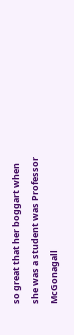so great that her boggart when she was a student was Professor McGonagall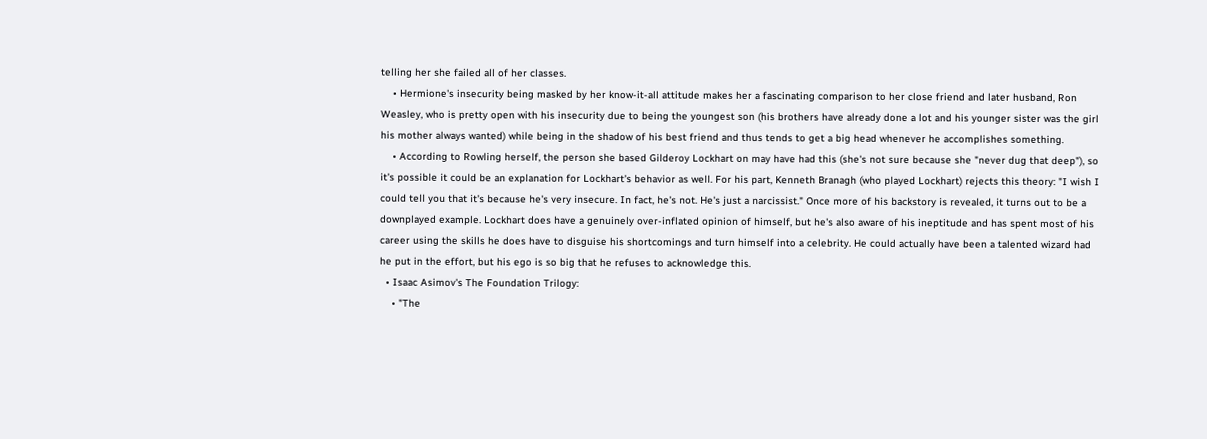telling her she failed all of her classes.
    • Hermione's insecurity being masked by her know-it-all attitude makes her a fascinating comparison to her close friend and later husband, Ron Weasley, who is pretty open with his insecurity due to being the youngest son (his brothers have already done a lot and his younger sister was the girl his mother always wanted) while being in the shadow of his best friend and thus tends to get a big head whenever he accomplishes something.
    • According to Rowling herself, the person she based Gilderoy Lockhart on may have had this (she's not sure because she "never dug that deep"), so it's possible it could be an explanation for Lockhart's behavior as well. For his part, Kenneth Branagh (who played Lockhart) rejects this theory: "I wish I could tell you that it's because he's very insecure. In fact, he's not. He's just a narcissist." Once more of his backstory is revealed, it turns out to be a downplayed example. Lockhart does have a genuinely over-inflated opinion of himself, but he's also aware of his ineptitude and has spent most of his career using the skills he does have to disguise his shortcomings and turn himself into a celebrity. He could actually have been a talented wizard had he put in the effort, but his ego is so big that he refuses to acknowledge this.
  • Isaac Asimov's The Foundation Trilogy:
    • "The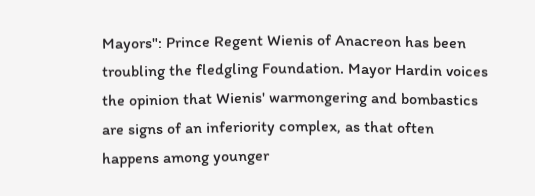Mayors": Prince Regent Wienis of Anacreon has been troubling the fledgling Foundation. Mayor Hardin voices the opinion that Wienis' warmongering and bombastics are signs of an inferiority complex, as that often happens among younger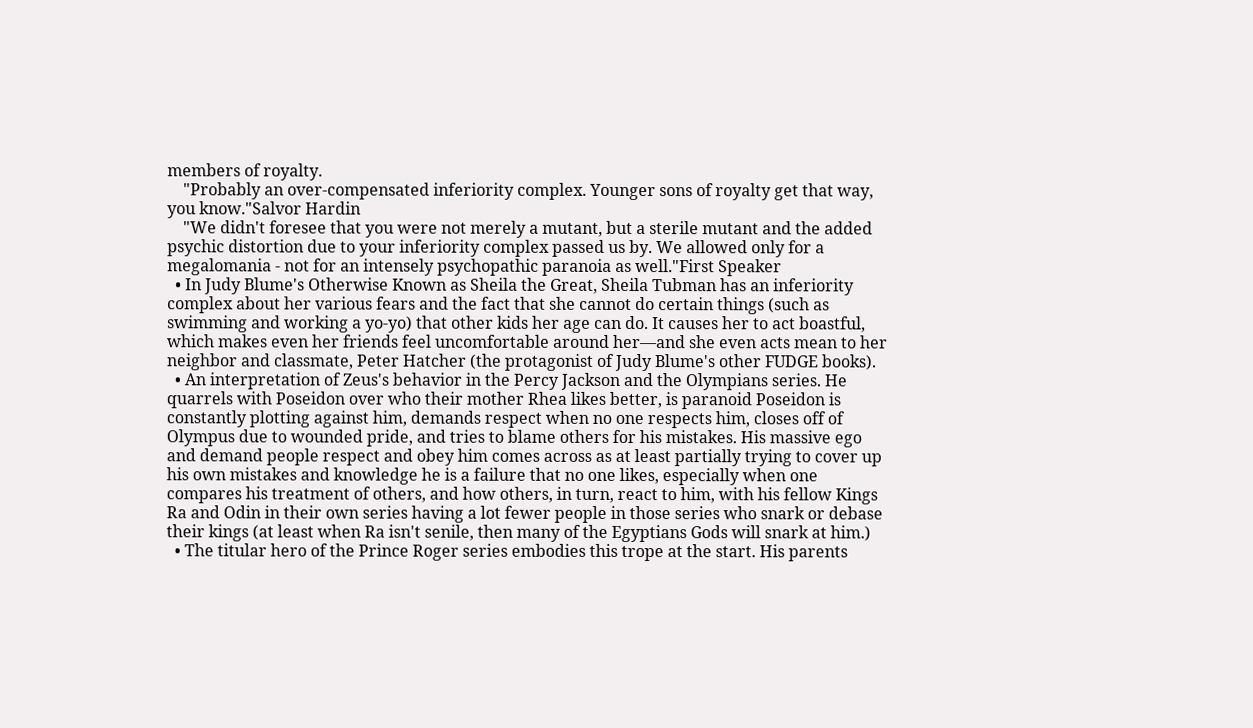members of royalty.
    "Probably an over-compensated inferiority complex. Younger sons of royalty get that way, you know."Salvor Hardin
    "We didn't foresee that you were not merely a mutant, but a sterile mutant and the added psychic distortion due to your inferiority complex passed us by. We allowed only for a megalomania - not for an intensely psychopathic paranoia as well."First Speaker
  • In Judy Blume's Otherwise Known as Sheila the Great, Sheila Tubman has an inferiority complex about her various fears and the fact that she cannot do certain things (such as swimming and working a yo-yo) that other kids her age can do. It causes her to act boastful, which makes even her friends feel uncomfortable around her—and she even acts mean to her neighbor and classmate, Peter Hatcher (the protagonist of Judy Blume's other FUDGE books).
  • An interpretation of Zeus's behavior in the Percy Jackson and the Olympians series. He quarrels with Poseidon over who their mother Rhea likes better, is paranoid Poseidon is constantly plotting against him, demands respect when no one respects him, closes off of Olympus due to wounded pride, and tries to blame others for his mistakes. His massive ego and demand people respect and obey him comes across as at least partially trying to cover up his own mistakes and knowledge he is a failure that no one likes, especially when one compares his treatment of others, and how others, in turn, react to him, with his fellow Kings Ra and Odin in their own series having a lot fewer people in those series who snark or debase their kings (at least when Ra isn't senile, then many of the Egyptians Gods will snark at him.)
  • The titular hero of the Prince Roger series embodies this trope at the start. His parents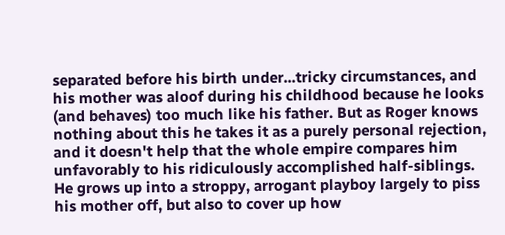separated before his birth under...tricky circumstances, and his mother was aloof during his childhood because he looks (and behaves) too much like his father. But as Roger knows nothing about this he takes it as a purely personal rejection, and it doesn't help that the whole empire compares him unfavorably to his ridiculously accomplished half-siblings. He grows up into a stroppy, arrogant playboy largely to piss his mother off, but also to cover up how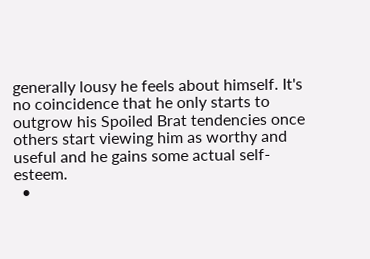generally lousy he feels about himself. It's no coincidence that he only starts to outgrow his Spoiled Brat tendencies once others start viewing him as worthy and useful and he gains some actual self-esteem.
  •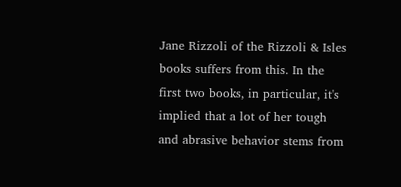Jane Rizzoli of the Rizzoli & Isles books suffers from this. In the first two books, in particular, it's implied that a lot of her tough and abrasive behavior stems from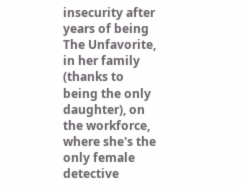insecurity after years of being The Unfavorite, in her family (thanks to being the only daughter), on the workforce, where she's the only female detective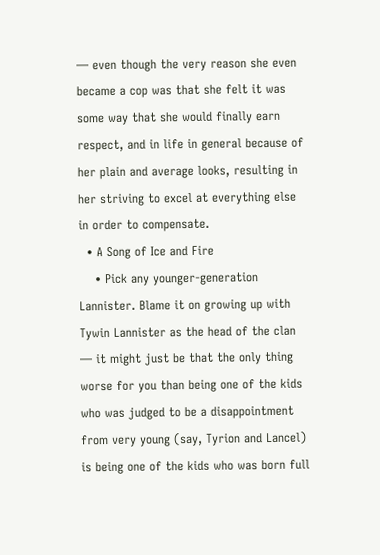— even though the very reason she even became a cop was that she felt it was some way that she would finally earn respect, and in life in general because of her plain and average looks, resulting in her striving to excel at everything else in order to compensate.
  • A Song of Ice and Fire
    • Pick any younger-generation Lannister. Blame it on growing up with Tywin Lannister as the head of the clan — it might just be that the only thing worse for you than being one of the kids who was judged to be a disappointment from very young (say, Tyrion and Lancel) is being one of the kids who was born full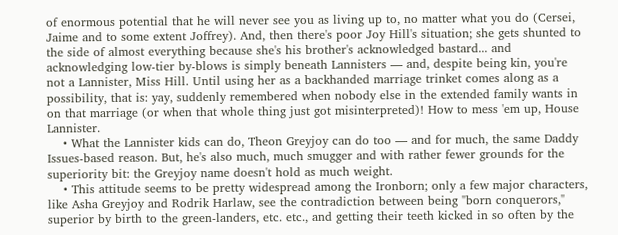of enormous potential that he will never see you as living up to, no matter what you do (Cersei, Jaime and to some extent Joffrey). And, then there's poor Joy Hill's situation; she gets shunted to the side of almost everything because she's his brother's acknowledged bastard... and acknowledging low-tier by-blows is simply beneath Lannisters — and, despite being kin, you're not a Lannister, Miss Hill. Until using her as a backhanded marriage trinket comes along as a possibility, that is: yay, suddenly remembered when nobody else in the extended family wants in on that marriage (or when that whole thing just got misinterpreted)! How to mess 'em up, House Lannister.
    • What the Lannister kids can do, Theon Greyjoy can do too — and for much, the same Daddy Issues-based reason. But, he's also much, much smugger and with rather fewer grounds for the superiority bit: the Greyjoy name doesn't hold as much weight.
    • This attitude seems to be pretty widespread among the Ironborn; only a few major characters, like Asha Greyjoy and Rodrik Harlaw, see the contradiction between being "born conquerors," superior by birth to the green-landers, etc. etc., and getting their teeth kicked in so often by the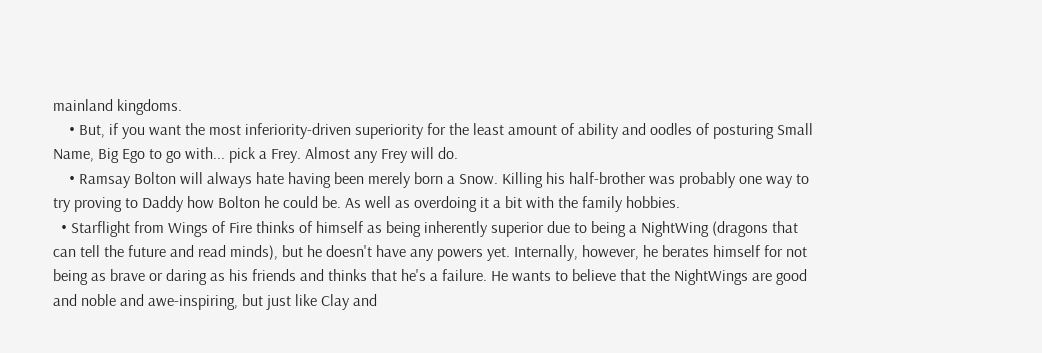mainland kingdoms.
    • But, if you want the most inferiority-driven superiority for the least amount of ability and oodles of posturing Small Name, Big Ego to go with... pick a Frey. Almost any Frey will do.
    • Ramsay Bolton will always hate having been merely born a Snow. Killing his half-brother was probably one way to try proving to Daddy how Bolton he could be. As well as overdoing it a bit with the family hobbies.
  • Starflight from Wings of Fire thinks of himself as being inherently superior due to being a NightWing (dragons that can tell the future and read minds), but he doesn't have any powers yet. Internally, however, he berates himself for not being as brave or daring as his friends and thinks that he's a failure. He wants to believe that the NightWings are good and noble and awe-inspiring, but just like Clay and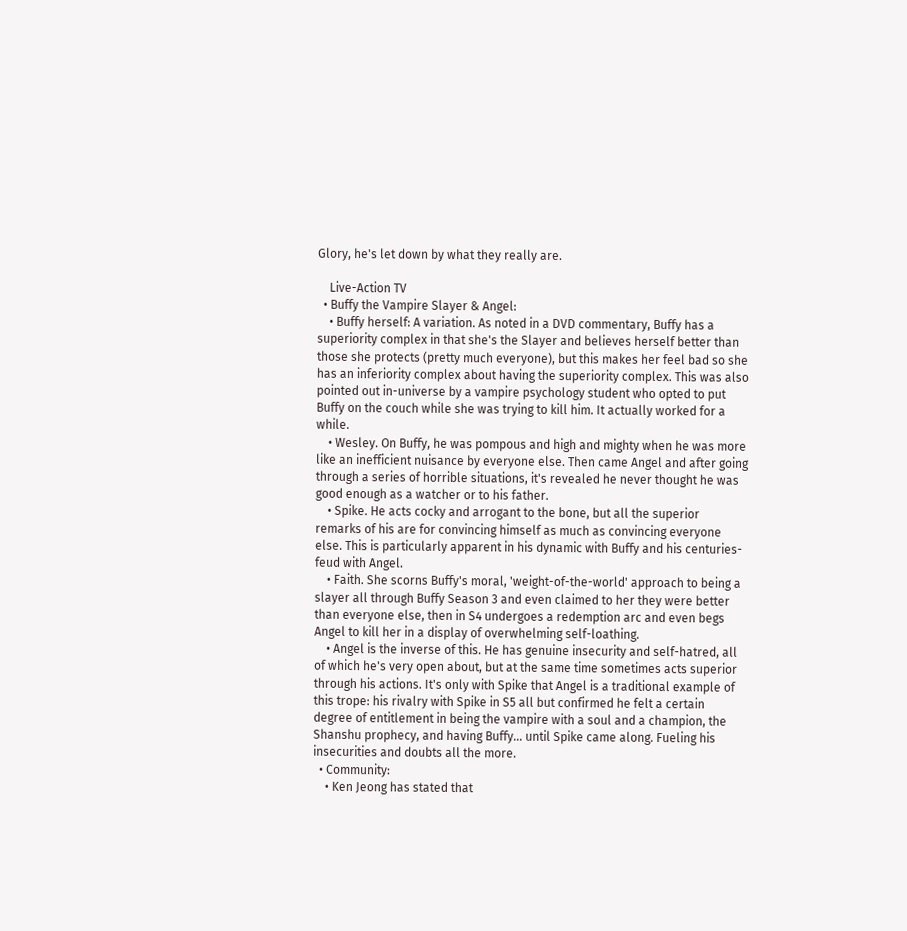Glory, he's let down by what they really are.

    Live-Action TV
  • Buffy the Vampire Slayer & Angel:
    • Buffy herself: A variation. As noted in a DVD commentary, Buffy has a superiority complex in that she's the Slayer and believes herself better than those she protects (pretty much everyone), but this makes her feel bad so she has an inferiority complex about having the superiority complex. This was also pointed out in-universe by a vampire psychology student who opted to put Buffy on the couch while she was trying to kill him. It actually worked for a while.
    • Wesley. On Buffy, he was pompous and high and mighty when he was more like an inefficient nuisance by everyone else. Then came Angel and after going through a series of horrible situations, it's revealed he never thought he was good enough as a watcher or to his father.
    • Spike. He acts cocky and arrogant to the bone, but all the superior remarks of his are for convincing himself as much as convincing everyone else. This is particularly apparent in his dynamic with Buffy and his centuries-feud with Angel.
    • Faith. She scorns Buffy's moral, 'weight-of-the-world' approach to being a slayer all through Buffy Season 3 and even claimed to her they were better than everyone else, then in S4 undergoes a redemption arc and even begs Angel to kill her in a display of overwhelming self-loathing.
    • Angel is the inverse of this. He has genuine insecurity and self-hatred, all of which he's very open about, but at the same time sometimes acts superior through his actions. It's only with Spike that Angel is a traditional example of this trope: his rivalry with Spike in S5 all but confirmed he felt a certain degree of entitlement in being the vampire with a soul and a champion, the Shanshu prophecy, and having Buffy... until Spike came along. Fueling his insecurities and doubts all the more.
  • Community:
    • Ken Jeong has stated that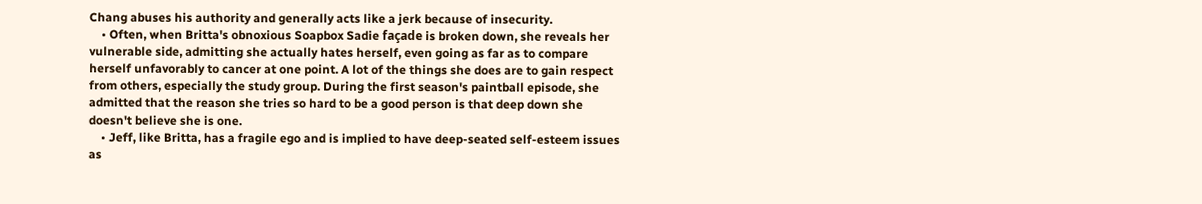Chang abuses his authority and generally acts like a jerk because of insecurity.
    • Often, when Britta's obnoxious Soapbox Sadie façade is broken down, she reveals her vulnerable side, admitting she actually hates herself, even going as far as to compare herself unfavorably to cancer at one point. A lot of the things she does are to gain respect from others, especially the study group. During the first season's paintball episode, she admitted that the reason she tries so hard to be a good person is that deep down she doesn't believe she is one.
    • Jeff, like Britta, has a fragile ego and is implied to have deep-seated self-esteem issues as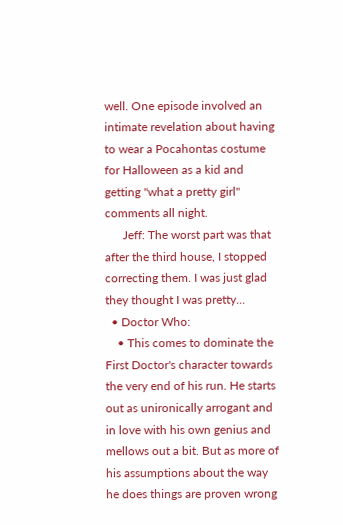well. One episode involved an intimate revelation about having to wear a Pocahontas costume for Halloween as a kid and getting "what a pretty girl" comments all night.
      Jeff: The worst part was that after the third house, I stopped correcting them. I was just glad they thought I was pretty...
  • Doctor Who:
    • This comes to dominate the First Doctor's character towards the very end of his run. He starts out as unironically arrogant and in love with his own genius and mellows out a bit. But as more of his assumptions about the way he does things are proven wrong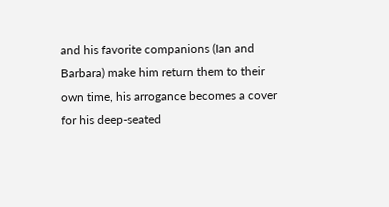and his favorite companions (Ian and Barbara) make him return them to their own time, his arrogance becomes a cover for his deep-seated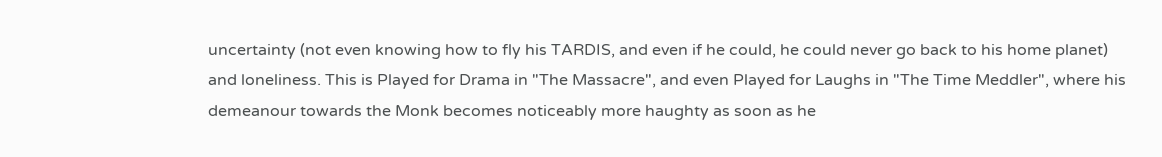uncertainty (not even knowing how to fly his TARDIS, and even if he could, he could never go back to his home planet) and loneliness. This is Played for Drama in "The Massacre", and even Played for Laughs in "The Time Meddler", where his demeanour towards the Monk becomes noticeably more haughty as soon as he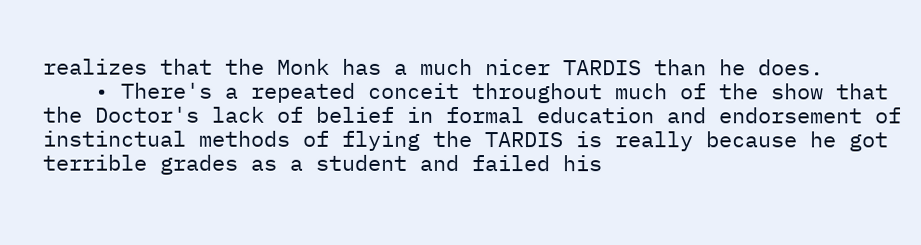realizes that the Monk has a much nicer TARDIS than he does.
    • There's a repeated conceit throughout much of the show that the Doctor's lack of belief in formal education and endorsement of instinctual methods of flying the TARDIS is really because he got terrible grades as a student and failed his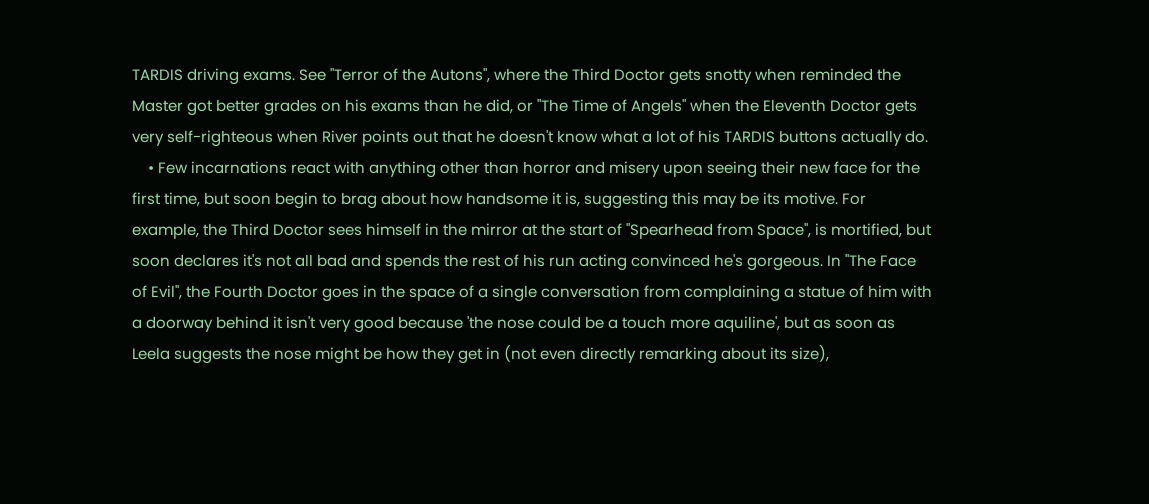TARDIS driving exams. See "Terror of the Autons", where the Third Doctor gets snotty when reminded the Master got better grades on his exams than he did, or "The Time of Angels" when the Eleventh Doctor gets very self-righteous when River points out that he doesn't know what a lot of his TARDIS buttons actually do.
    • Few incarnations react with anything other than horror and misery upon seeing their new face for the first time, but soon begin to brag about how handsome it is, suggesting this may be its motive. For example, the Third Doctor sees himself in the mirror at the start of "Spearhead from Space", is mortified, but soon declares it's not all bad and spends the rest of his run acting convinced he's gorgeous. In "The Face of Evil", the Fourth Doctor goes in the space of a single conversation from complaining a statue of him with a doorway behind it isn't very good because 'the nose could be a touch more aquiline', but as soon as Leela suggests the nose might be how they get in (not even directly remarking about its size),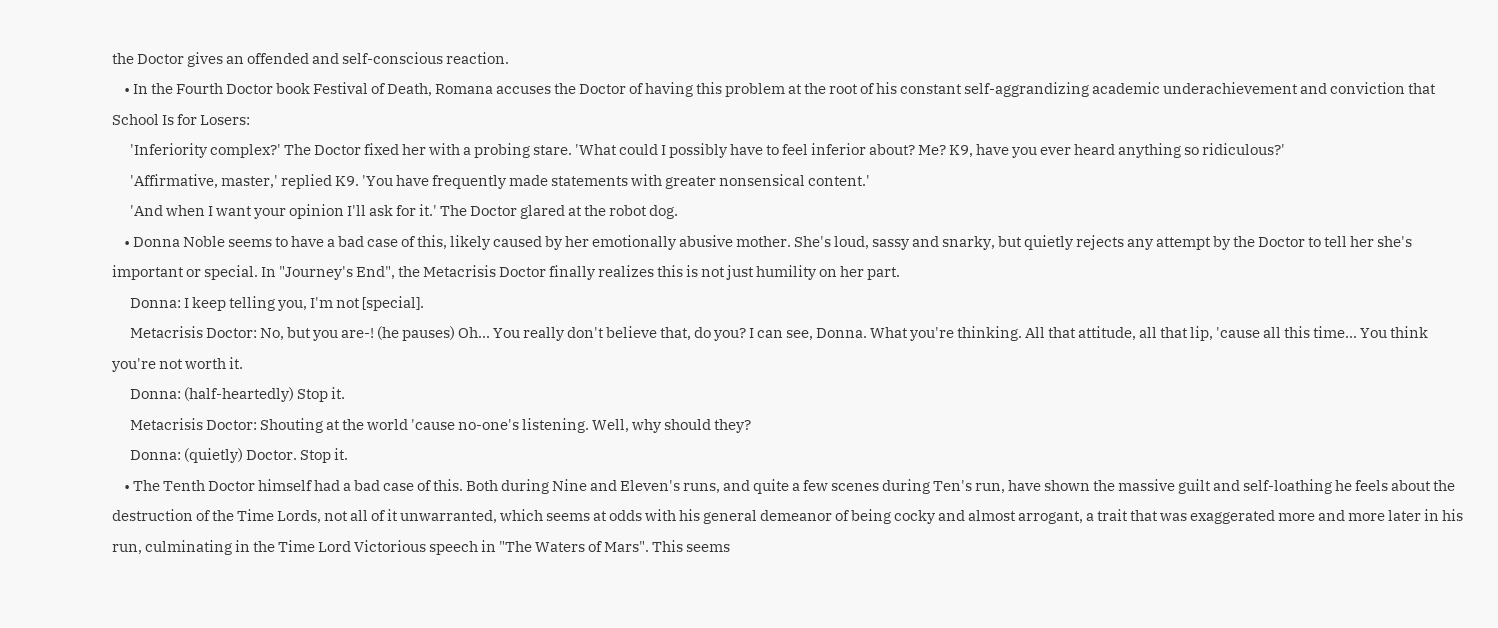the Doctor gives an offended and self-conscious reaction.
    • In the Fourth Doctor book Festival of Death, Romana accuses the Doctor of having this problem at the root of his constant self-aggrandizing academic underachievement and conviction that School Is for Losers:
      'Inferiority complex?' The Doctor fixed her with a probing stare. 'What could I possibly have to feel inferior about? Me? K9, have you ever heard anything so ridiculous?'
      'Affirmative, master,' replied K9. 'You have frequently made statements with greater nonsensical content.'
      'And when I want your opinion I'll ask for it.' The Doctor glared at the robot dog.
    • Donna Noble seems to have a bad case of this, likely caused by her emotionally abusive mother. She's loud, sassy and snarky, but quietly rejects any attempt by the Doctor to tell her she's important or special. In "Journey's End", the Metacrisis Doctor finally realizes this is not just humility on her part.
      Donna: I keep telling you, I'm not [special].
      Metacrisis Doctor: No, but you are-! (he pauses) Oh... You really don't believe that, do you? I can see, Donna. What you're thinking. All that attitude, all that lip, 'cause all this time... You think you're not worth it.
      Donna: (half-heartedly) Stop it.
      Metacrisis Doctor: Shouting at the world 'cause no-one's listening. Well, why should they?
      Donna: (quietly) Doctor. Stop it.
    • The Tenth Doctor himself had a bad case of this. Both during Nine and Eleven's runs, and quite a few scenes during Ten's run, have shown the massive guilt and self-loathing he feels about the destruction of the Time Lords, not all of it unwarranted, which seems at odds with his general demeanor of being cocky and almost arrogant, a trait that was exaggerated more and more later in his run, culminating in the Time Lord Victorious speech in "The Waters of Mars". This seems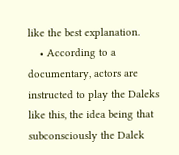like the best explanation.
    • According to a documentary, actors are instructed to play the Daleks like this, the idea being that subconsciously the Dalek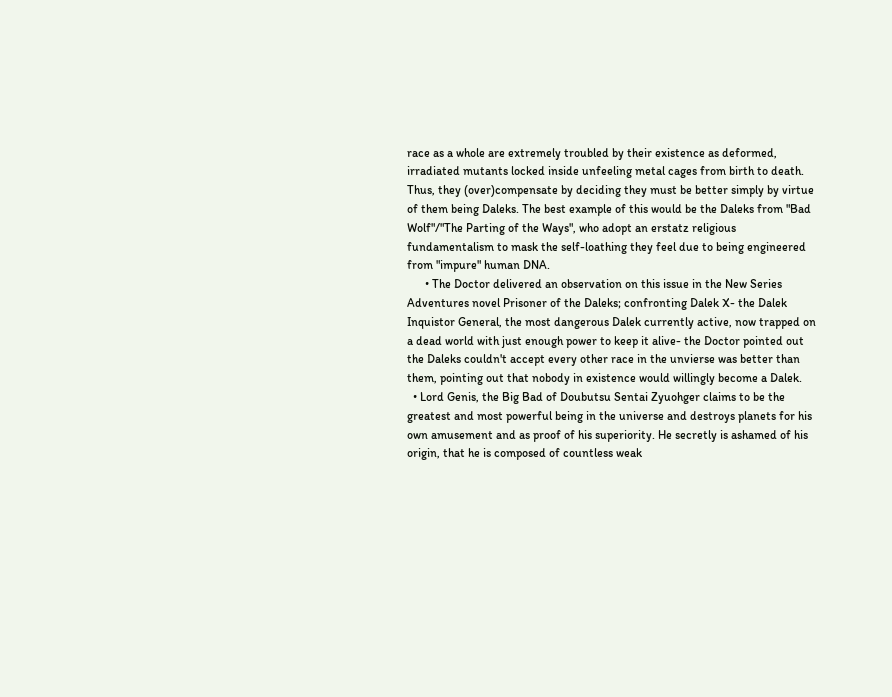race as a whole are extremely troubled by their existence as deformed, irradiated mutants locked inside unfeeling metal cages from birth to death. Thus, they (over)compensate by deciding they must be better simply by virtue of them being Daleks. The best example of this would be the Daleks from "Bad Wolf"/"The Parting of the Ways", who adopt an erstatz religious fundamentalism to mask the self-loathing they feel due to being engineered from "impure" human DNA.
      • The Doctor delivered an observation on this issue in the New Series Adventures novel Prisoner of the Daleks; confronting Dalek X- the Dalek Inquistor General, the most dangerous Dalek currently active, now trapped on a dead world with just enough power to keep it alive- the Doctor pointed out the Daleks couldn't accept every other race in the unvierse was better than them, pointing out that nobody in existence would willingly become a Dalek.
  • Lord Genis, the Big Bad of Doubutsu Sentai Zyuohger claims to be the greatest and most powerful being in the universe and destroys planets for his own amusement and as proof of his superiority. He secretly is ashamed of his origin, that he is composed of countless weak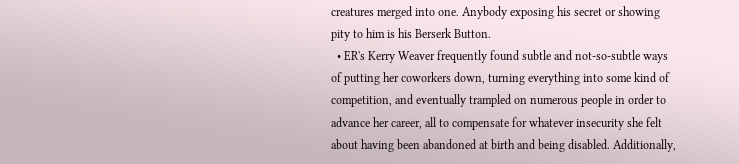creatures merged into one. Anybody exposing his secret or showing pity to him is his Berserk Button.
  • ER's Kerry Weaver frequently found subtle and not-so-subtle ways of putting her coworkers down, turning everything into some kind of competition, and eventually trampled on numerous people in order to advance her career, all to compensate for whatever insecurity she felt about having been abandoned at birth and being disabled. Additionally,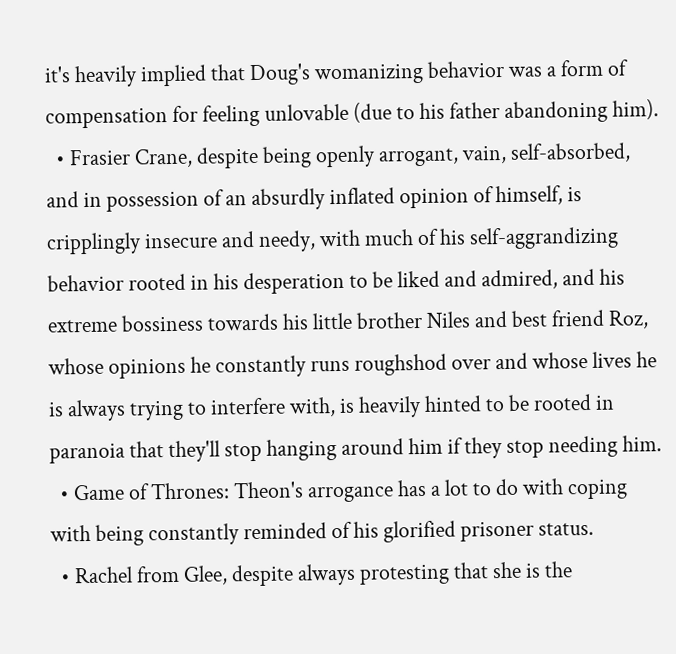it's heavily implied that Doug's womanizing behavior was a form of compensation for feeling unlovable (due to his father abandoning him).
  • Frasier Crane, despite being openly arrogant, vain, self-absorbed, and in possession of an absurdly inflated opinion of himself, is cripplingly insecure and needy, with much of his self-aggrandizing behavior rooted in his desperation to be liked and admired, and his extreme bossiness towards his little brother Niles and best friend Roz, whose opinions he constantly runs roughshod over and whose lives he is always trying to interfere with, is heavily hinted to be rooted in paranoia that they'll stop hanging around him if they stop needing him.
  • Game of Thrones: Theon's arrogance has a lot to do with coping with being constantly reminded of his glorified prisoner status.
  • Rachel from Glee, despite always protesting that she is the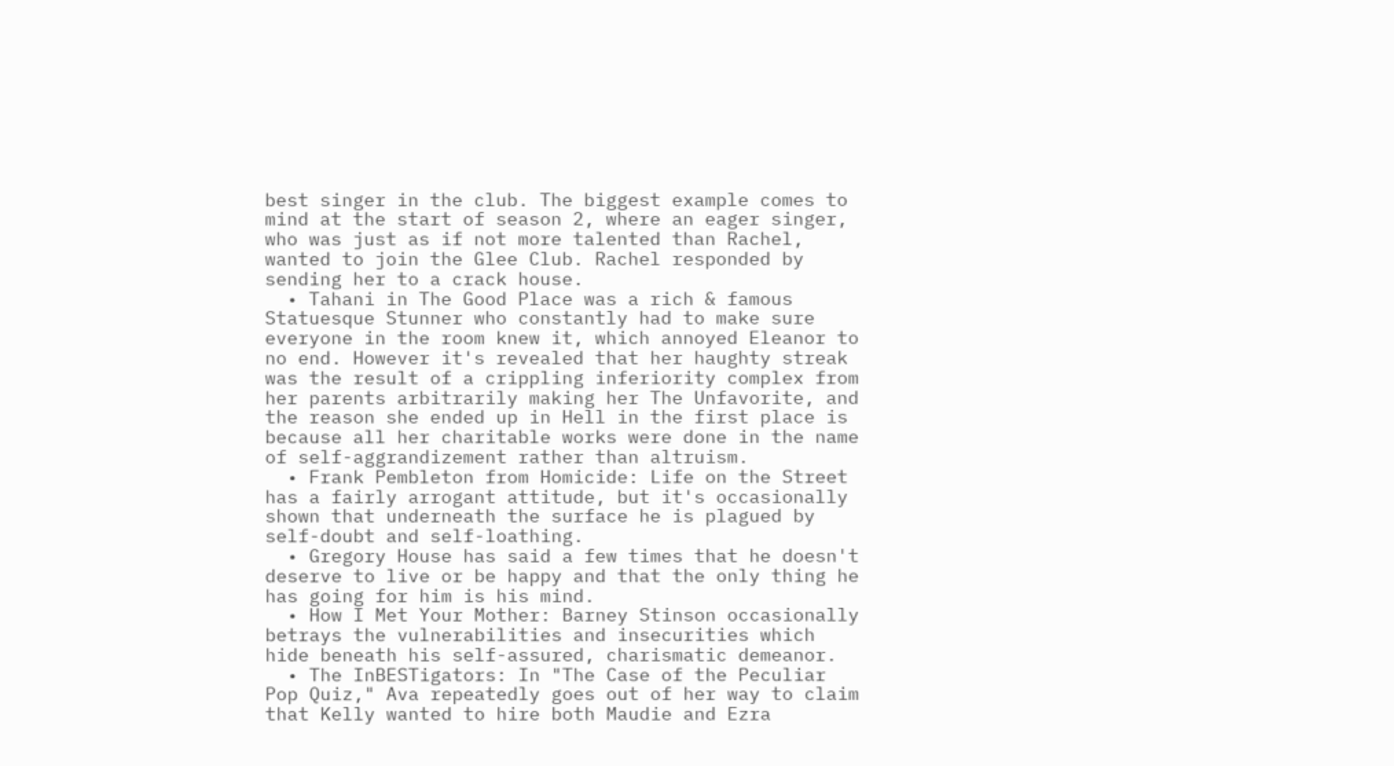best singer in the club. The biggest example comes to mind at the start of season 2, where an eager singer, who was just as if not more talented than Rachel, wanted to join the Glee Club. Rachel responded by sending her to a crack house.
  • Tahani in The Good Place was a rich & famous Statuesque Stunner who constantly had to make sure everyone in the room knew it, which annoyed Eleanor to no end. However it's revealed that her haughty streak was the result of a crippling inferiority complex from her parents arbitrarily making her The Unfavorite, and the reason she ended up in Hell in the first place is because all her charitable works were done in the name of self-aggrandizement rather than altruism.
  • Frank Pembleton from Homicide: Life on the Street has a fairly arrogant attitude, but it's occasionally shown that underneath the surface he is plagued by self-doubt and self-loathing.
  • Gregory House has said a few times that he doesn't deserve to live or be happy and that the only thing he has going for him is his mind.
  • How I Met Your Mother: Barney Stinson occasionally betrays the vulnerabilities and insecurities which hide beneath his self-assured, charismatic demeanor.
  • The InBESTigators: In "The Case of the Peculiar Pop Quiz," Ava repeatedly goes out of her way to claim that Kelly wanted to hire both Maudie and Ezra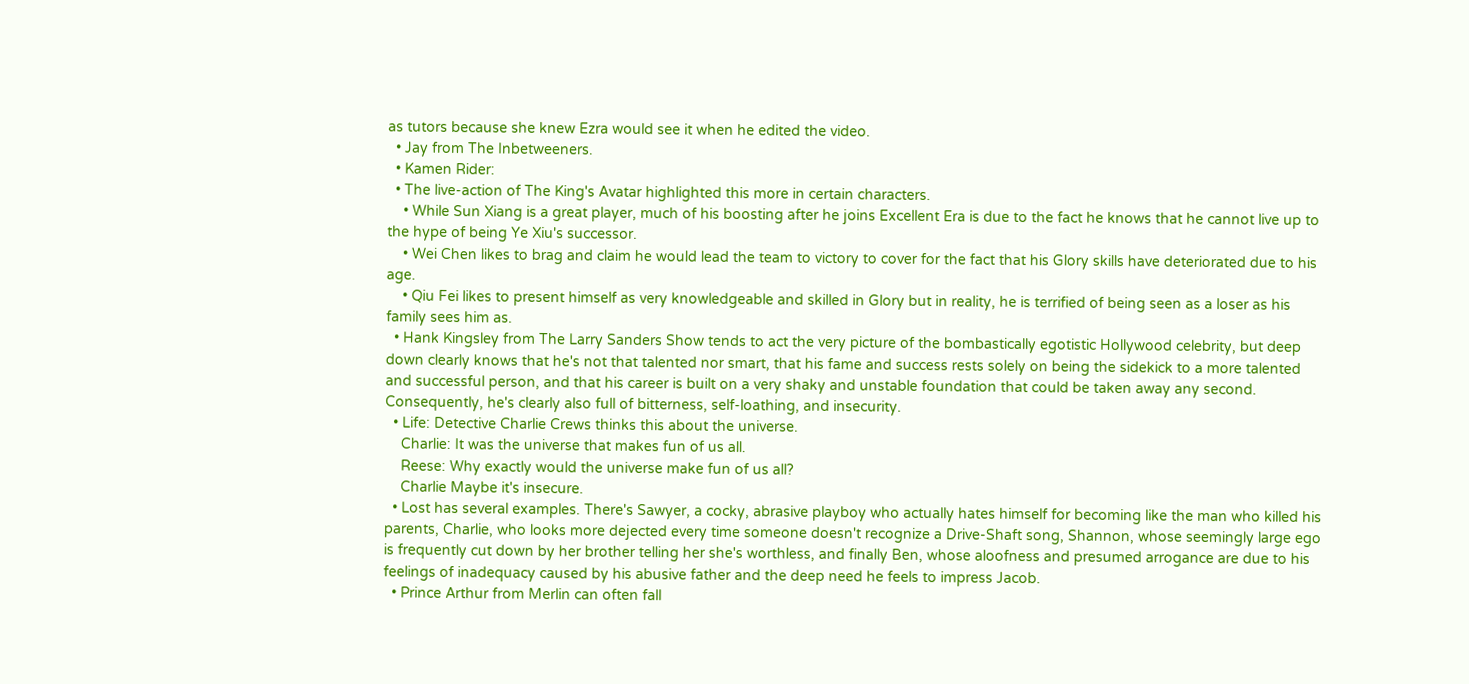as tutors because she knew Ezra would see it when he edited the video.
  • Jay from The Inbetweeners.
  • Kamen Rider:
  • The live-action of The King's Avatar highlighted this more in certain characters.
    • While Sun Xiang is a great player, much of his boosting after he joins Excellent Era is due to the fact he knows that he cannot live up to the hype of being Ye Xiu's successor.
    • Wei Chen likes to brag and claim he would lead the team to victory to cover for the fact that his Glory skills have deteriorated due to his age.
    • Qiu Fei likes to present himself as very knowledgeable and skilled in Glory but in reality, he is terrified of being seen as a loser as his family sees him as.
  • Hank Kingsley from The Larry Sanders Show tends to act the very picture of the bombastically egotistic Hollywood celebrity, but deep down clearly knows that he's not that talented nor smart, that his fame and success rests solely on being the sidekick to a more talented and successful person, and that his career is built on a very shaky and unstable foundation that could be taken away any second. Consequently, he's clearly also full of bitterness, self-loathing, and insecurity.
  • Life: Detective Charlie Crews thinks this about the universe.
    Charlie: It was the universe that makes fun of us all.
    Reese: Why exactly would the universe make fun of us all?
    Charlie Maybe it's insecure.
  • Lost has several examples. There's Sawyer, a cocky, abrasive playboy who actually hates himself for becoming like the man who killed his parents, Charlie, who looks more dejected every time someone doesn't recognize a Drive-Shaft song, Shannon, whose seemingly large ego is frequently cut down by her brother telling her she's worthless, and finally Ben, whose aloofness and presumed arrogance are due to his feelings of inadequacy caused by his abusive father and the deep need he feels to impress Jacob.
  • Prince Arthur from Merlin can often fall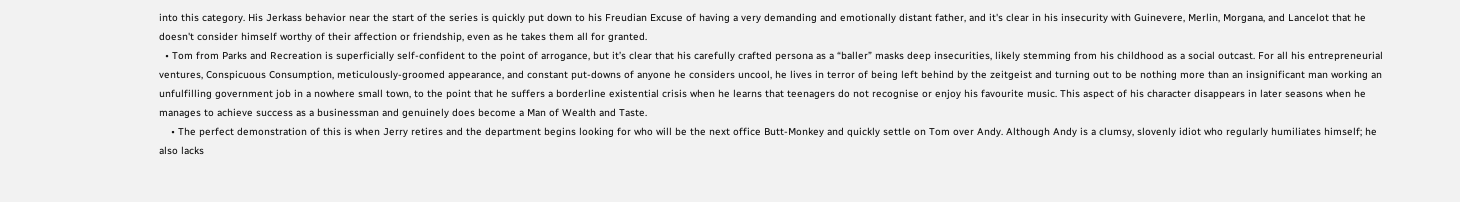into this category. His Jerkass behavior near the start of the series is quickly put down to his Freudian Excuse of having a very demanding and emotionally distant father, and it's clear in his insecurity with Guinevere, Merlin, Morgana, and Lancelot that he doesn't consider himself worthy of their affection or friendship, even as he takes them all for granted.
  • Tom from Parks and Recreation is superficially self-confident to the point of arrogance, but it’s clear that his carefully crafted persona as a “baller” masks deep insecurities, likely stemming from his childhood as a social outcast. For all his entrepreneurial ventures, Conspicuous Consumption, meticulously-groomed appearance, and constant put-downs of anyone he considers uncool, he lives in terror of being left behind by the zeitgeist and turning out to be nothing more than an insignificant man working an unfulfilling government job in a nowhere small town, to the point that he suffers a borderline existential crisis when he learns that teenagers do not recognise or enjoy his favourite music. This aspect of his character disappears in later seasons when he manages to achieve success as a businessman and genuinely does become a Man of Wealth and Taste.
    • The perfect demonstration of this is when Jerry retires and the department begins looking for who will be the next office Butt-Monkey and quickly settle on Tom over Andy. Although Andy is a clumsy, slovenly idiot who regularly humiliates himself; he also lacks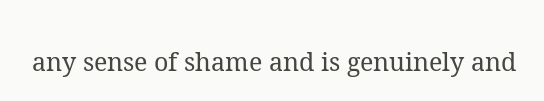any sense of shame and is genuinely and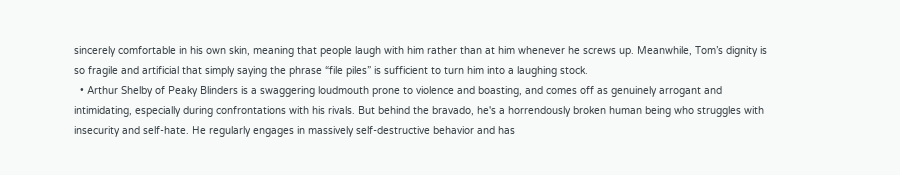sincerely comfortable in his own skin, meaning that people laugh with him rather than at him whenever he screws up. Meanwhile, Tom’s dignity is so fragile and artificial that simply saying the phrase “file piles” is sufficient to turn him into a laughing stock.
  • Arthur Shelby of Peaky Blinders is a swaggering loudmouth prone to violence and boasting, and comes off as genuinely arrogant and intimidating, especially during confrontations with his rivals. But behind the bravado, he's a horrendously broken human being who struggles with insecurity and self-hate. He regularly engages in massively self-destructive behavior and has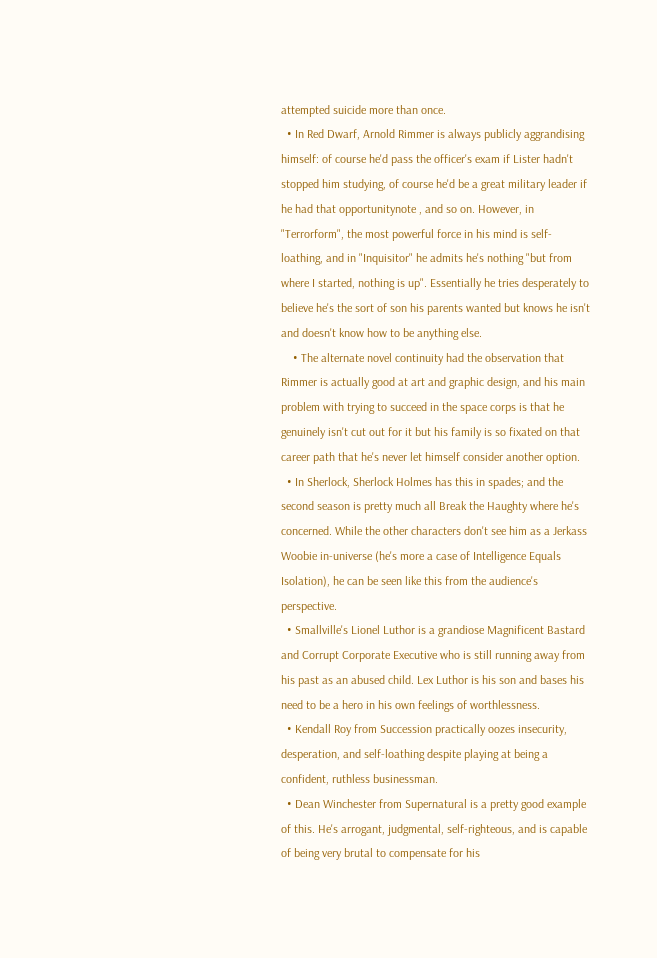attempted suicide more than once.
  • In Red Dwarf, Arnold Rimmer is always publicly aggrandising himself: of course he'd pass the officer's exam if Lister hadn't stopped him studying, of course he'd be a great military leader if he had that opportunitynote , and so on. However, in "Terrorform", the most powerful force in his mind is self-loathing, and in "Inquisitor" he admits he's nothing "but from where I started, nothing is up". Essentially he tries desperately to believe he's the sort of son his parents wanted but knows he isn't and doesn't know how to be anything else.
    • The alternate novel continuity had the observation that Rimmer is actually good at art and graphic design, and his main problem with trying to succeed in the space corps is that he genuinely isn't cut out for it but his family is so fixated on that career path that he's never let himself consider another option.
  • In Sherlock, Sherlock Holmes has this in spades; and the second season is pretty much all Break the Haughty where he's concerned. While the other characters don't see him as a Jerkass Woobie in-universe (he's more a case of Intelligence Equals Isolation), he can be seen like this from the audience's perspective.
  • Smallville's Lionel Luthor is a grandiose Magnificent Bastard and Corrupt Corporate Executive who is still running away from his past as an abused child. Lex Luthor is his son and bases his need to be a hero in his own feelings of worthlessness.
  • Kendall Roy from Succession practically oozes insecurity, desperation, and self-loathing despite playing at being a confident, ruthless businessman.
  • Dean Winchester from Supernatural is a pretty good example of this. He's arrogant, judgmental, self-righteous, and is capable of being very brutal to compensate for his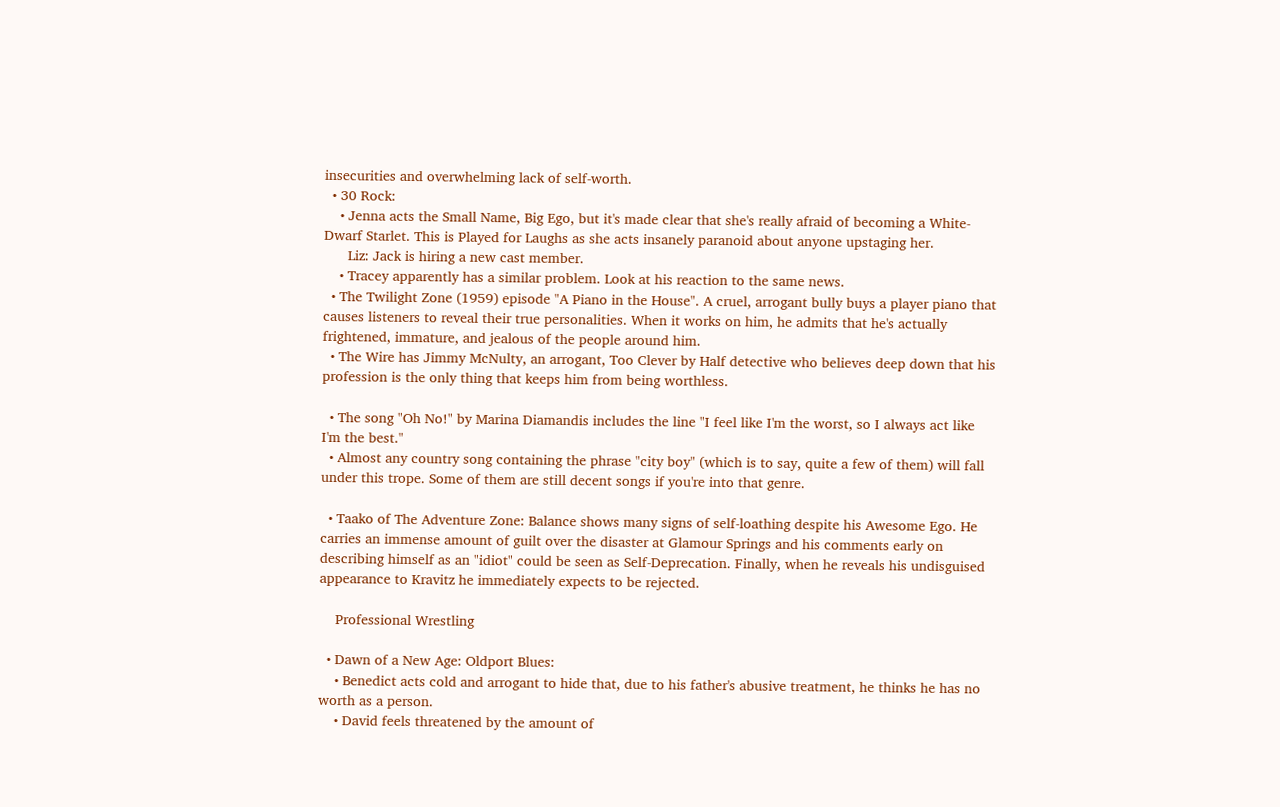insecurities and overwhelming lack of self-worth.
  • 30 Rock:
    • Jenna acts the Small Name, Big Ego, but it's made clear that she's really afraid of becoming a White-Dwarf Starlet. This is Played for Laughs as she acts insanely paranoid about anyone upstaging her.
      Liz: Jack is hiring a new cast member.
    • Tracey apparently has a similar problem. Look at his reaction to the same news.
  • The Twilight Zone (1959) episode "A Piano in the House". A cruel, arrogant bully buys a player piano that causes listeners to reveal their true personalities. When it works on him, he admits that he's actually frightened, immature, and jealous of the people around him.
  • The Wire has Jimmy McNulty, an arrogant, Too Clever by Half detective who believes deep down that his profession is the only thing that keeps him from being worthless.

  • The song "Oh No!" by Marina Diamandis includes the line "I feel like I'm the worst, so I always act like I'm the best."
  • Almost any country song containing the phrase "city boy" (which is to say, quite a few of them) will fall under this trope. Some of them are still decent songs if you're into that genre.

  • Taako of The Adventure Zone: Balance shows many signs of self-loathing despite his Awesome Ego. He carries an immense amount of guilt over the disaster at Glamour Springs and his comments early on describing himself as an "idiot" could be seen as Self-Deprecation. Finally, when he reveals his undisguised appearance to Kravitz he immediately expects to be rejected.

    Professional Wrestling

  • Dawn of a New Age: Oldport Blues:
    • Benedict acts cold and arrogant to hide that, due to his father's abusive treatment, he thinks he has no worth as a person.
    • David feels threatened by the amount of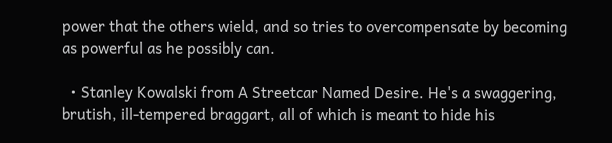power that the others wield, and so tries to overcompensate by becoming as powerful as he possibly can.

  • Stanley Kowalski from A Streetcar Named Desire. He's a swaggering, brutish, ill-tempered braggart, all of which is meant to hide his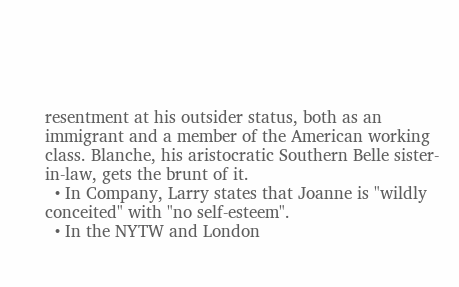resentment at his outsider status, both as an immigrant and a member of the American working class. Blanche, his aristocratic Southern Belle sister-in-law, gets the brunt of it.
  • In Company, Larry states that Joanne is "wildly conceited" with "no self-esteem".
  • In the NYTW and London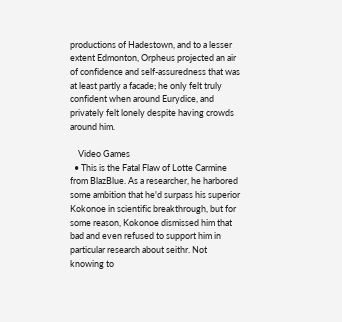productions of Hadestown, and to a lesser extent Edmonton, Orpheus projected an air of confidence and self-assuredness that was at least partly a facade; he only felt truly confident when around Eurydice, and privately felt lonely despite having crowds around him.

    Video Games
  • This is the Fatal Flaw of Lotte Carmine from BlazBlue. As a researcher, he harbored some ambition that he'd surpass his superior Kokonoe in scientific breakthrough, but for some reason, Kokonoe dismissed him that bad and even refused to support him in particular research about seithr. Not knowing to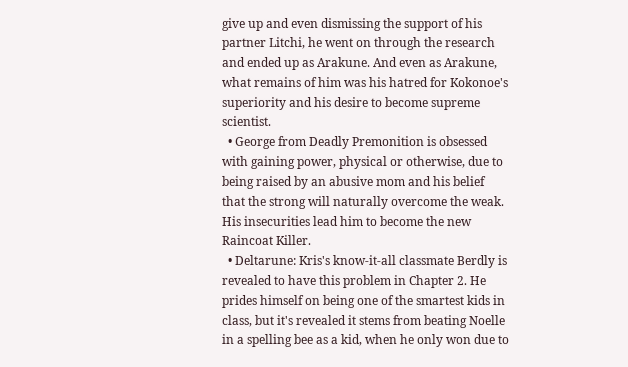give up and even dismissing the support of his partner Litchi, he went on through the research and ended up as Arakune. And even as Arakune, what remains of him was his hatred for Kokonoe's superiority and his desire to become supreme scientist.
  • George from Deadly Premonition is obsessed with gaining power, physical or otherwise, due to being raised by an abusive mom and his belief that the strong will naturally overcome the weak. His insecurities lead him to become the new Raincoat Killer.
  • Deltarune: Kris's know-it-all classmate Berdly is revealed to have this problem in Chapter 2. He prides himself on being one of the smartest kids in class, but it's revealed it stems from beating Noelle in a spelling bee as a kid, when he only won due to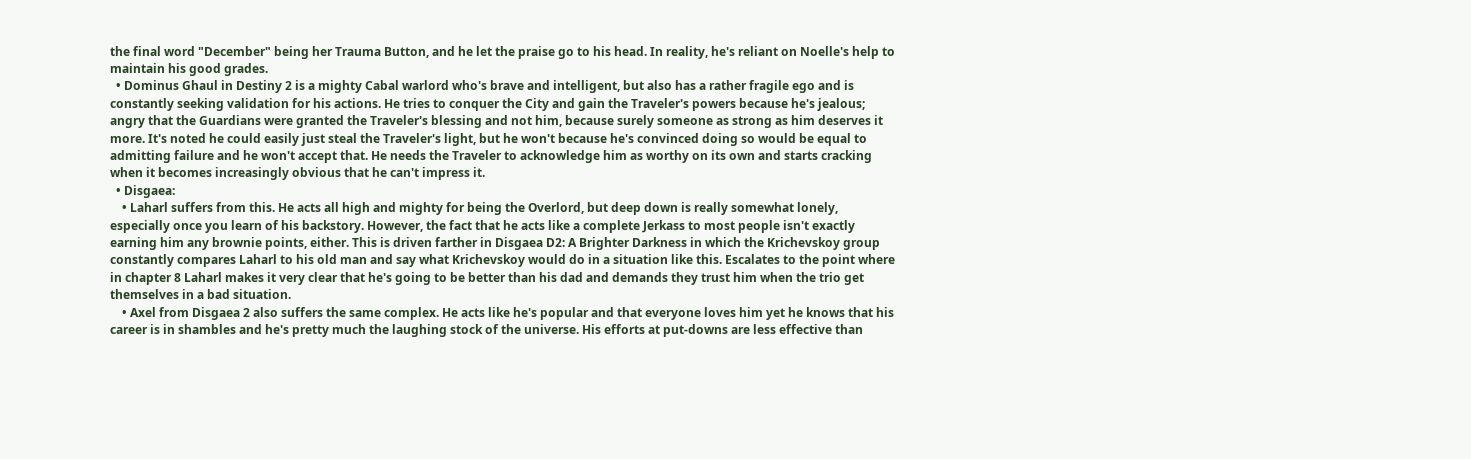the final word "December" being her Trauma Button, and he let the praise go to his head. In reality, he's reliant on Noelle's help to maintain his good grades.
  • Dominus Ghaul in Destiny 2 is a mighty Cabal warlord who's brave and intelligent, but also has a rather fragile ego and is constantly seeking validation for his actions. He tries to conquer the City and gain the Traveler's powers because he's jealous; angry that the Guardians were granted the Traveler's blessing and not him, because surely someone as strong as him deserves it more. It's noted he could easily just steal the Traveler's light, but he won't because he's convinced doing so would be equal to admitting failure and he won't accept that. He needs the Traveler to acknowledge him as worthy on its own and starts cracking when it becomes increasingly obvious that he can't impress it.
  • Disgaea:
    • Laharl suffers from this. He acts all high and mighty for being the Overlord, but deep down is really somewhat lonely, especially once you learn of his backstory. However, the fact that he acts like a complete Jerkass to most people isn't exactly earning him any brownie points, either. This is driven farther in Disgaea D2: A Brighter Darkness in which the Krichevskoy group constantly compares Laharl to his old man and say what Krichevskoy would do in a situation like this. Escalates to the point where in chapter 8 Laharl makes it very clear that he's going to be better than his dad and demands they trust him when the trio get themselves in a bad situation.
    • Axel from Disgaea 2 also suffers the same complex. He acts like he's popular and that everyone loves him yet he knows that his career is in shambles and he's pretty much the laughing stock of the universe. His efforts at put-downs are less effective than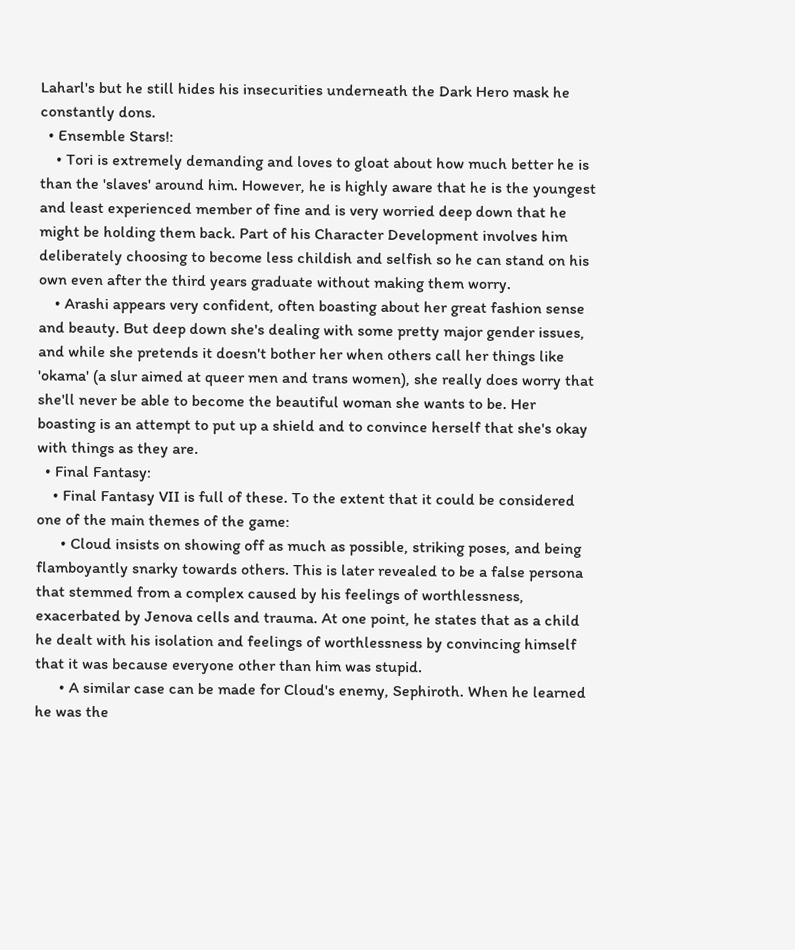Laharl's but he still hides his insecurities underneath the Dark Hero mask he constantly dons.
  • Ensemble Stars!:
    • Tori is extremely demanding and loves to gloat about how much better he is than the 'slaves' around him. However, he is highly aware that he is the youngest and least experienced member of fine and is very worried deep down that he might be holding them back. Part of his Character Development involves him deliberately choosing to become less childish and selfish so he can stand on his own even after the third years graduate without making them worry.
    • Arashi appears very confident, often boasting about her great fashion sense and beauty. But deep down she's dealing with some pretty major gender issues, and while she pretends it doesn't bother her when others call her things like 'okama' (a slur aimed at queer men and trans women), she really does worry that she'll never be able to become the beautiful woman she wants to be. Her boasting is an attempt to put up a shield and to convince herself that she's okay with things as they are.
  • Final Fantasy:
    • Final Fantasy VII is full of these. To the extent that it could be considered one of the main themes of the game:
      • Cloud insists on showing off as much as possible, striking poses, and being flamboyantly snarky towards others. This is later revealed to be a false persona that stemmed from a complex caused by his feelings of worthlessness, exacerbated by Jenova cells and trauma. At one point, he states that as a child he dealt with his isolation and feelings of worthlessness by convincing himself that it was because everyone other than him was stupid.
      • A similar case can be made for Cloud's enemy, Sephiroth. When he learned he was the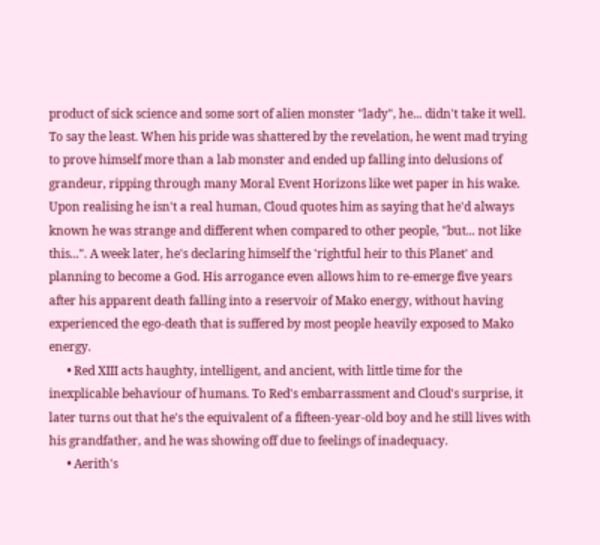product of sick science and some sort of alien monster "lady", he... didn't take it well. To say the least. When his pride was shattered by the revelation, he went mad trying to prove himself more than a lab monster and ended up falling into delusions of grandeur, ripping through many Moral Event Horizons like wet paper in his wake. Upon realising he isn't a real human, Cloud quotes him as saying that he'd always known he was strange and different when compared to other people, "but... not like this...". A week later, he's declaring himself the 'rightful heir to this Planet' and planning to become a God. His arrogance even allows him to re-emerge five years after his apparent death falling into a reservoir of Mako energy, without having experienced the ego-death that is suffered by most people heavily exposed to Mako energy.
      • Red XIII acts haughty, intelligent, and ancient, with little time for the inexplicable behaviour of humans. To Red's embarrassment and Cloud's surprise, it later turns out that he's the equivalent of a fifteen-year-old boy and he still lives with his grandfather, and he was showing off due to feelings of inadequacy.
      • Aerith's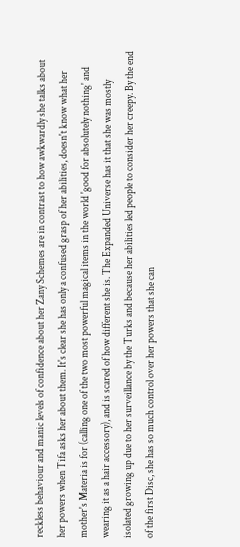reckless behaviour and manic levels of confidence about her Zany Schemes are in contrast to how awkwardly she talks about her powers when Tifa asks her about them. It's clear she has only a confused grasp of her abilities, doesn't know what her mother's Materia is for (calling one of the two most powerful magical items in the world 'good for absolutely nothing' and wearing it as a hair accessory), and is scared of how different she is. The Expanded Universe has it that she was mostly isolated growing up due to her surveillance by the Turks and because her abilities led people to consider her creepy. By the end of the first Disc, she has so much control over her powers that she can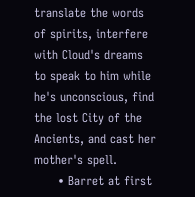translate the words of spirits, interfere with Cloud's dreams to speak to him while he's unconscious, find the lost City of the Ancients, and cast her mother's spell.
      • Barret at first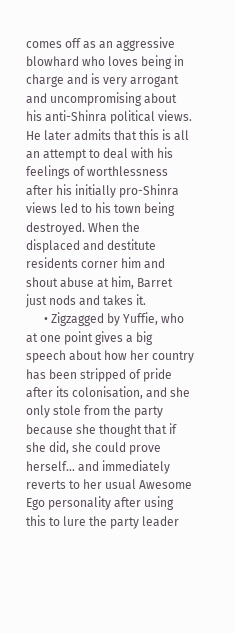comes off as an aggressive blowhard who loves being in charge and is very arrogant and uncompromising about his anti-Shinra political views. He later admits that this is all an attempt to deal with his feelings of worthlessness after his initially pro-Shinra views led to his town being destroyed. When the displaced and destitute residents corner him and shout abuse at him, Barret just nods and takes it.
      • Zigzagged by Yuffie, who at one point gives a big speech about how her country has been stripped of pride after its colonisation, and she only stole from the party because she thought that if she did, she could prove herself... and immediately reverts to her usual Awesome Ego personality after using this to lure the party leader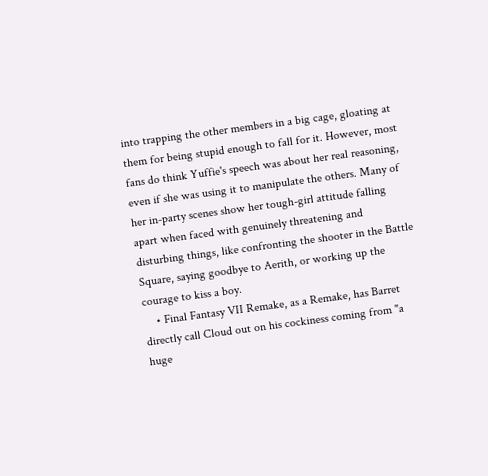into trapping the other members in a big cage, gloating at them for being stupid enough to fall for it. However, most fans do think Yuffie's speech was about her real reasoning, even if she was using it to manipulate the others. Many of her in-party scenes show her tough-girl attitude falling apart when faced with genuinely threatening and disturbing things, like confronting the shooter in the Battle Square, saying goodbye to Aerith, or working up the courage to kiss a boy.
    • Final Fantasy VII Remake, as a Remake, has Barret directly call Cloud out on his cockiness coming from "a huge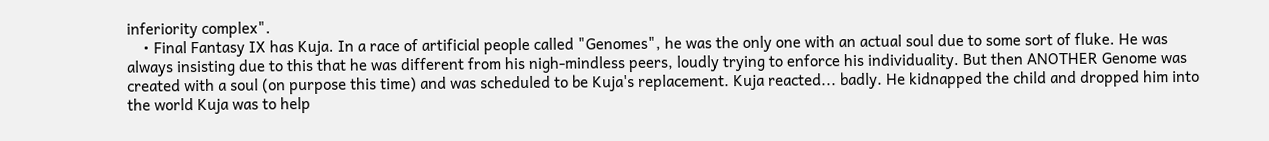inferiority complex".
    • Final Fantasy IX has Kuja. In a race of artificial people called "Genomes", he was the only one with an actual soul due to some sort of fluke. He was always insisting due to this that he was different from his nigh-mindless peers, loudly trying to enforce his individuality. But then ANOTHER Genome was created with a soul (on purpose this time) and was scheduled to be Kuja's replacement. Kuja reacted... badly. He kidnapped the child and dropped him into the world Kuja was to help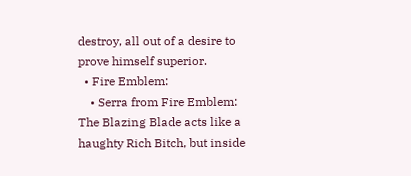destroy, all out of a desire to prove himself superior.
  • Fire Emblem:
    • Serra from Fire Emblem: The Blazing Blade acts like a haughty Rich Bitch, but inside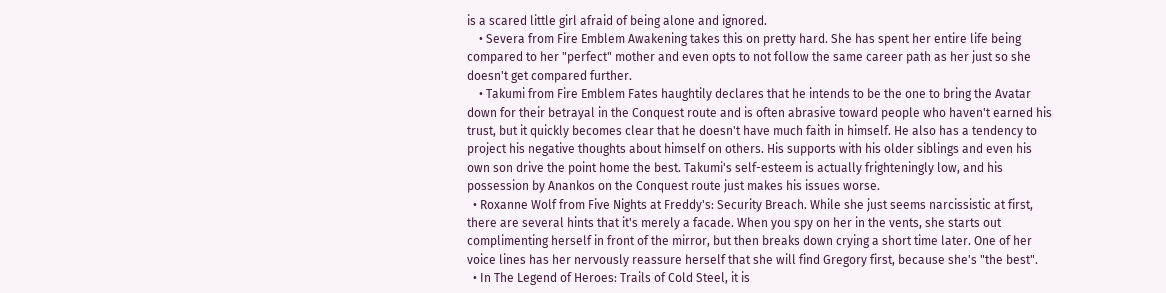is a scared little girl afraid of being alone and ignored.
    • Severa from Fire Emblem Awakening takes this on pretty hard. She has spent her entire life being compared to her "perfect" mother and even opts to not follow the same career path as her just so she doesn't get compared further.
    • Takumi from Fire Emblem Fates haughtily declares that he intends to be the one to bring the Avatar down for their betrayal in the Conquest route and is often abrasive toward people who haven't earned his trust, but it quickly becomes clear that he doesn't have much faith in himself. He also has a tendency to project his negative thoughts about himself on others. His supports with his older siblings and even his own son drive the point home the best. Takumi's self-esteem is actually frighteningly low, and his possession by Anankos on the Conquest route just makes his issues worse.
  • Roxanne Wolf from Five Nights at Freddy's: Security Breach. While she just seems narcissistic at first, there are several hints that it's merely a facade. When you spy on her in the vents, she starts out complimenting herself in front of the mirror, but then breaks down crying a short time later. One of her voice lines has her nervously reassure herself that she will find Gregory first, because she's "the best".
  • In The Legend of Heroes: Trails of Cold Steel, it is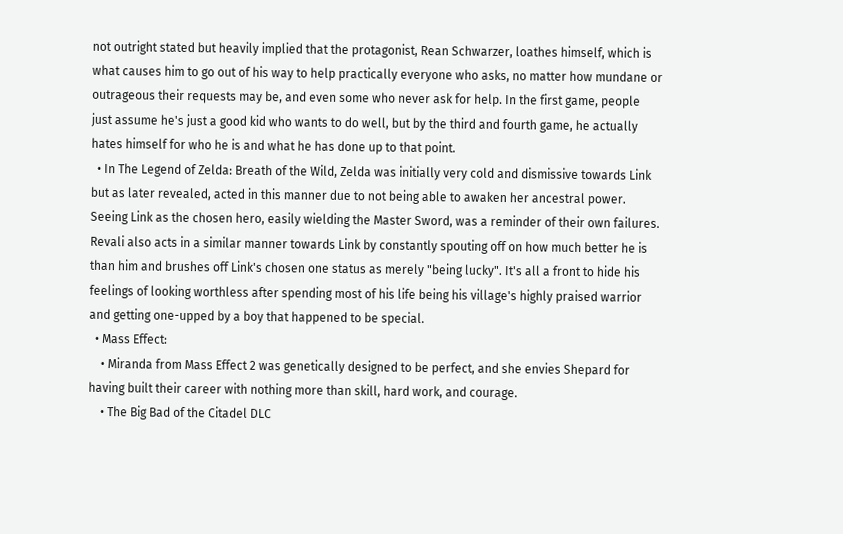not outright stated but heavily implied that the protagonist, Rean Schwarzer, loathes himself, which is what causes him to go out of his way to help practically everyone who asks, no matter how mundane or outrageous their requests may be, and even some who never ask for help. In the first game, people just assume he's just a good kid who wants to do well, but by the third and fourth game, he actually hates himself for who he is and what he has done up to that point.
  • In The Legend of Zelda: Breath of the Wild, Zelda was initially very cold and dismissive towards Link but as later revealed, acted in this manner due to not being able to awaken her ancestral power. Seeing Link as the chosen hero, easily wielding the Master Sword, was a reminder of their own failures. Revali also acts in a similar manner towards Link by constantly spouting off on how much better he is than him and brushes off Link's chosen one status as merely "being lucky". It's all a front to hide his feelings of looking worthless after spending most of his life being his village's highly praised warrior and getting one-upped by a boy that happened to be special.
  • Mass Effect:
    • Miranda from Mass Effect 2 was genetically designed to be perfect, and she envies Shepard for having built their career with nothing more than skill, hard work, and courage.
    • The Big Bad of the Citadel DLC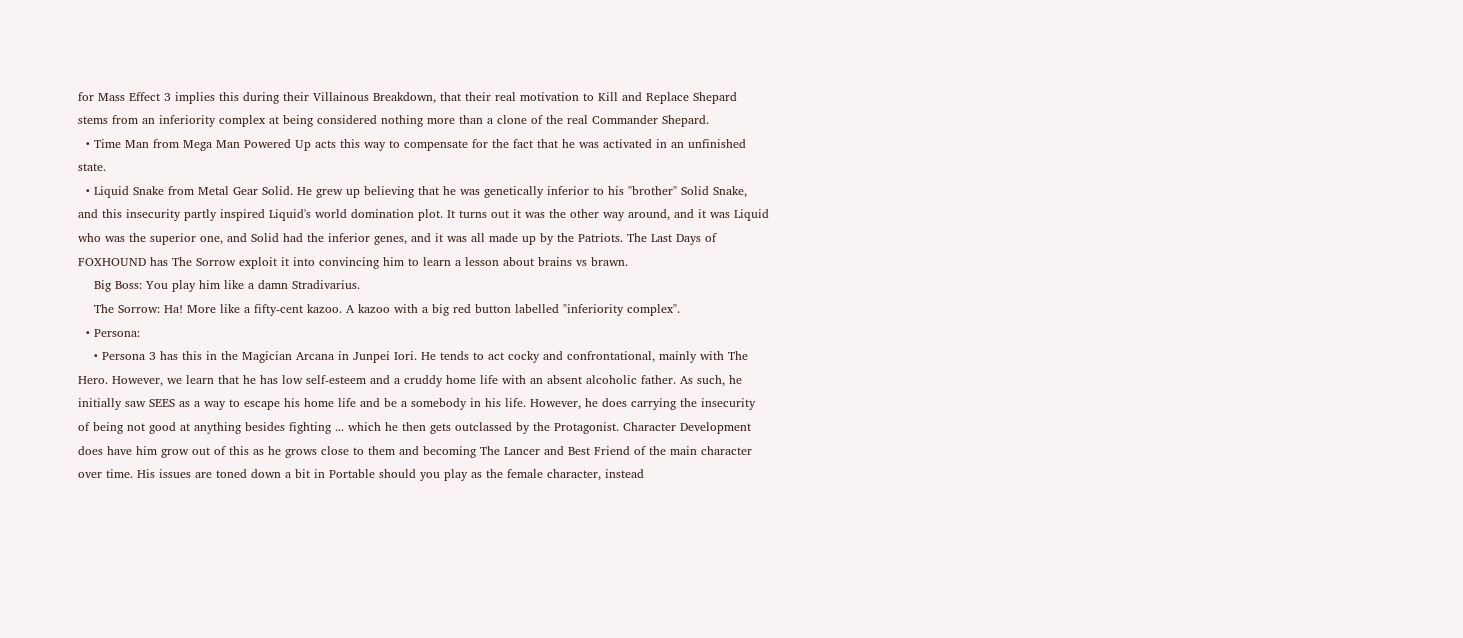for Mass Effect 3 implies this during their Villainous Breakdown, that their real motivation to Kill and Replace Shepard stems from an inferiority complex at being considered nothing more than a clone of the real Commander Shepard.
  • Time Man from Mega Man Powered Up acts this way to compensate for the fact that he was activated in an unfinished state.
  • Liquid Snake from Metal Gear Solid. He grew up believing that he was genetically inferior to his "brother" Solid Snake, and this insecurity partly inspired Liquid's world domination plot. It turns out it was the other way around, and it was Liquid who was the superior one, and Solid had the inferior genes, and it was all made up by the Patriots. The Last Days of FOXHOUND has The Sorrow exploit it into convincing him to learn a lesson about brains vs brawn.
    Big Boss: You play him like a damn Stradivarius.
    The Sorrow: Ha! More like a fifty-cent kazoo. A kazoo with a big red button labelled "inferiority complex".
  • Persona:
    • Persona 3 has this in the Magician Arcana in Junpei Iori. He tends to act cocky and confrontational, mainly with The Hero. However, we learn that he has low self-esteem and a cruddy home life with an absent alcoholic father. As such, he initially saw SEES as a way to escape his home life and be a somebody in his life. However, he does carrying the insecurity of being not good at anything besides fighting ... which he then gets outclassed by the Protagonist. Character Development does have him grow out of this as he grows close to them and becoming The Lancer and Best Friend of the main character over time. His issues are toned down a bit in Portable should you play as the female character, instead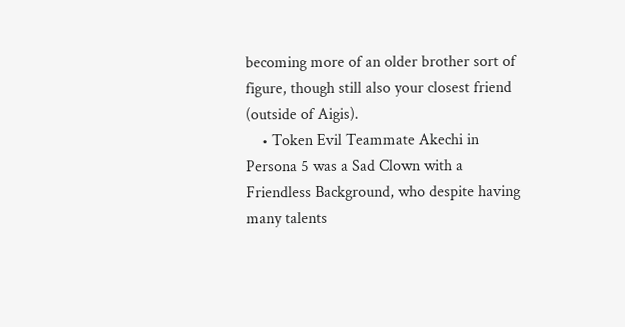becoming more of an older brother sort of figure, though still also your closest friend (outside of Aigis).
    • Token Evil Teammate Akechi in Persona 5 was a Sad Clown with a Friendless Background, who despite having many talents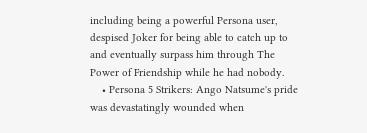including being a powerful Persona user, despised Joker for being able to catch up to and eventually surpass him through The Power of Friendship while he had nobody.
    • Persona 5 Strikers: Ango Natsume's pride was devastatingly wounded when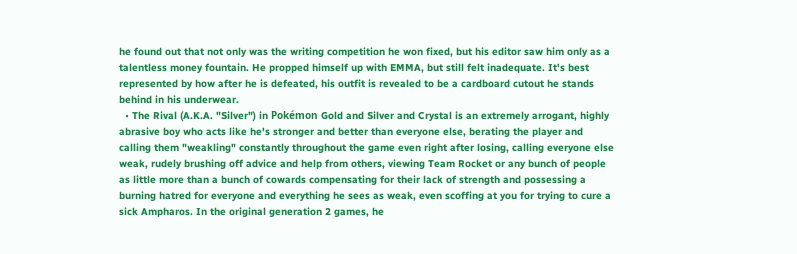he found out that not only was the writing competition he won fixed, but his editor saw him only as a talentless money fountain. He propped himself up with EMMA, but still felt inadequate. It's best represented by how after he is defeated, his outfit is revealed to be a cardboard cutout he stands behind in his underwear.
  • The Rival (A.K.A. "Silver") in Pokémon Gold and Silver and Crystal is an extremely arrogant, highly abrasive boy who acts like he's stronger and better than everyone else, berating the player and calling them "weakling" constantly throughout the game even right after losing, calling everyone else weak, rudely brushing off advice and help from others, viewing Team Rocket or any bunch of people as little more than a bunch of cowards compensating for their lack of strength and possessing a burning hatred for everyone and everything he sees as weak, even scoffing at you for trying to cure a sick Ampharos. In the original generation 2 games, he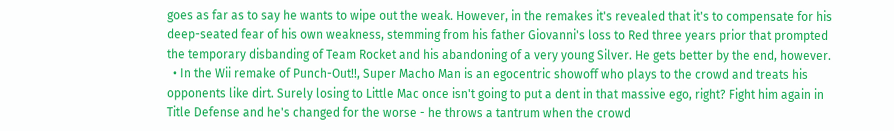goes as far as to say he wants to wipe out the weak. However, in the remakes it's revealed that it's to compensate for his deep-seated fear of his own weakness, stemming from his father Giovanni's loss to Red three years prior that prompted the temporary disbanding of Team Rocket and his abandoning of a very young Silver. He gets better by the end, however.
  • In the Wii remake of Punch-Out!!, Super Macho Man is an egocentric showoff who plays to the crowd and treats his opponents like dirt. Surely losing to Little Mac once isn't going to put a dent in that massive ego, right? Fight him again in Title Defense and he's changed for the worse - he throws a tantrum when the crowd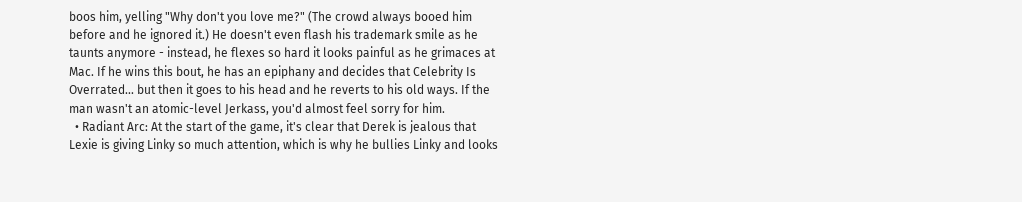boos him, yelling "Why don't you love me?" (The crowd always booed him before and he ignored it.) He doesn't even flash his trademark smile as he taunts anymore - instead, he flexes so hard it looks painful as he grimaces at Mac. If he wins this bout, he has an epiphany and decides that Celebrity Is Overrated... but then it goes to his head and he reverts to his old ways. If the man wasn't an atomic-level Jerkass, you'd almost feel sorry for him.
  • Radiant Arc: At the start of the game, it's clear that Derek is jealous that Lexie is giving Linky so much attention, which is why he bullies Linky and looks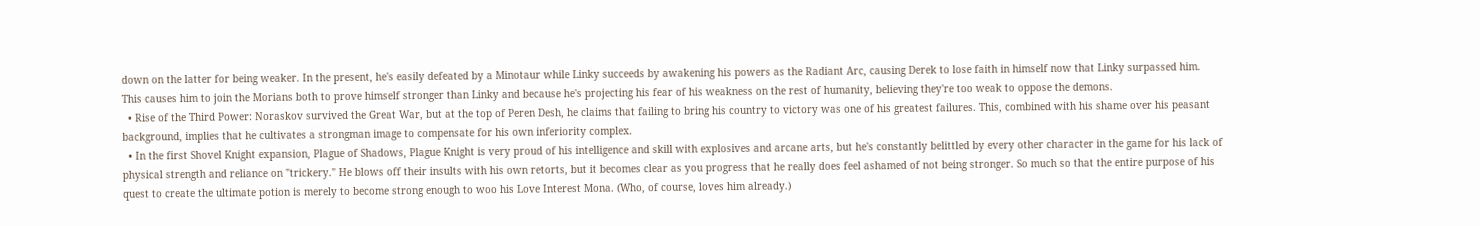down on the latter for being weaker. In the present, he's easily defeated by a Minotaur while Linky succeeds by awakening his powers as the Radiant Arc, causing Derek to lose faith in himself now that Linky surpassed him. This causes him to join the Morians both to prove himself stronger than Linky and because he's projecting his fear of his weakness on the rest of humanity, believing they're too weak to oppose the demons.
  • Rise of the Third Power: Noraskov survived the Great War, but at the top of Peren Desh, he claims that failing to bring his country to victory was one of his greatest failures. This, combined with his shame over his peasant background, implies that he cultivates a strongman image to compensate for his own inferiority complex.
  • In the first Shovel Knight expansion, Plague of Shadows, Plague Knight is very proud of his intelligence and skill with explosives and arcane arts, but he's constantly belittled by every other character in the game for his lack of physical strength and reliance on "trickery." He blows off their insults with his own retorts, but it becomes clear as you progress that he really does feel ashamed of not being stronger. So much so that the entire purpose of his quest to create the ultimate potion is merely to become strong enough to woo his Love Interest Mona. (Who, of course, loves him already.)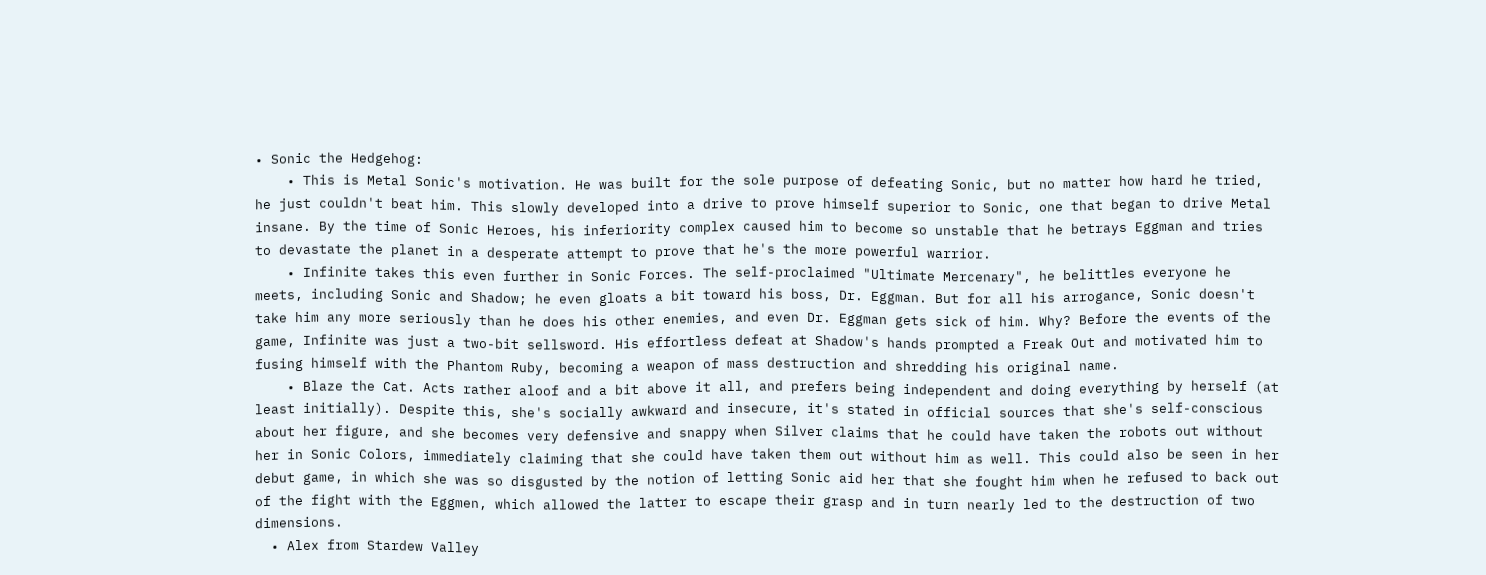• Sonic the Hedgehog:
    • This is Metal Sonic's motivation. He was built for the sole purpose of defeating Sonic, but no matter how hard he tried, he just couldn't beat him. This slowly developed into a drive to prove himself superior to Sonic, one that began to drive Metal insane. By the time of Sonic Heroes, his inferiority complex caused him to become so unstable that he betrays Eggman and tries to devastate the planet in a desperate attempt to prove that he's the more powerful warrior.
    • Infinite takes this even further in Sonic Forces. The self-proclaimed "Ultimate Mercenary", he belittles everyone he meets, including Sonic and Shadow; he even gloats a bit toward his boss, Dr. Eggman. But for all his arrogance, Sonic doesn't take him any more seriously than he does his other enemies, and even Dr. Eggman gets sick of him. Why? Before the events of the game, Infinite was just a two-bit sellsword. His effortless defeat at Shadow's hands prompted a Freak Out and motivated him to fusing himself with the Phantom Ruby, becoming a weapon of mass destruction and shredding his original name.
    • Blaze the Cat. Acts rather aloof and a bit above it all, and prefers being independent and doing everything by herself (at least initially). Despite this, she's socially awkward and insecure, it's stated in official sources that she's self-conscious about her figure, and she becomes very defensive and snappy when Silver claims that he could have taken the robots out without her in Sonic Colors, immediately claiming that she could have taken them out without him as well. This could also be seen in her debut game, in which she was so disgusted by the notion of letting Sonic aid her that she fought him when he refused to back out of the fight with the Eggmen, which allowed the latter to escape their grasp and in turn nearly led to the destruction of two dimensions.
  • Alex from Stardew Valley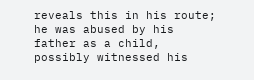reveals this in his route; he was abused by his father as a child, possibly witnessed his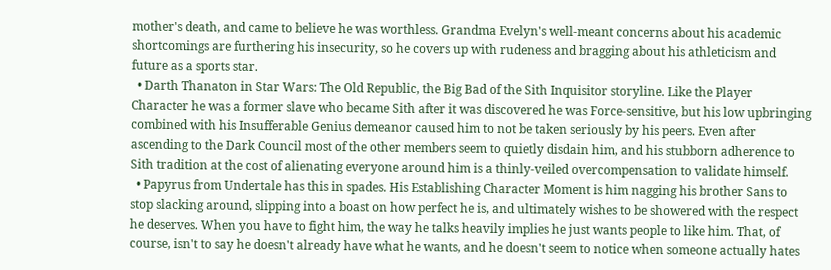mother's death, and came to believe he was worthless. Grandma Evelyn's well-meant concerns about his academic shortcomings are furthering his insecurity, so he covers up with rudeness and bragging about his athleticism and future as a sports star.
  • Darth Thanaton in Star Wars: The Old Republic, the Big Bad of the Sith Inquisitor storyline. Like the Player Character he was a former slave who became Sith after it was discovered he was Force-sensitive, but his low upbringing combined with his Insufferable Genius demeanor caused him to not be taken seriously by his peers. Even after ascending to the Dark Council most of the other members seem to quietly disdain him, and his stubborn adherence to Sith tradition at the cost of alienating everyone around him is a thinly-veiled overcompensation to validate himself.
  • Papyrus from Undertale has this in spades. His Establishing Character Moment is him nagging his brother Sans to stop slacking around, slipping into a boast on how perfect he is, and ultimately wishes to be showered with the respect he deserves. When you have to fight him, the way he talks heavily implies he just wants people to like him. That, of course, isn't to say he doesn't already have what he wants, and he doesn't seem to notice when someone actually hates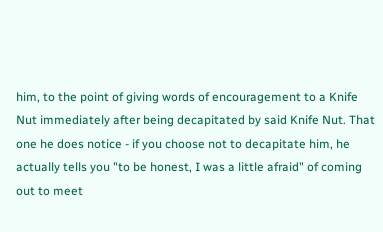him, to the point of giving words of encouragement to a Knife Nut immediately after being decapitated by said Knife Nut. That one he does notice - if you choose not to decapitate him, he actually tells you "to be honest, I was a little afraid" of coming out to meet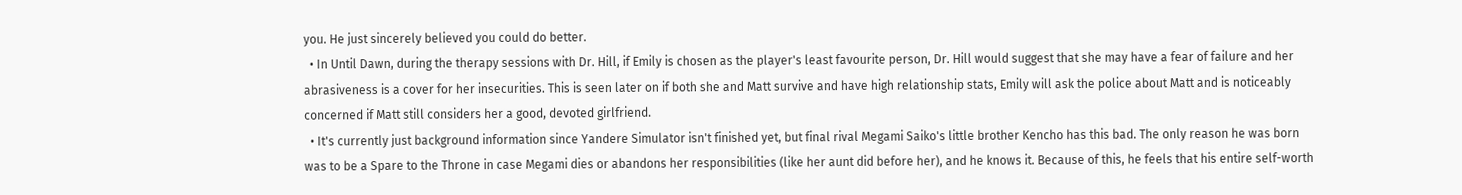you. He just sincerely believed you could do better.
  • In Until Dawn, during the therapy sessions with Dr. Hill, if Emily is chosen as the player's least favourite person, Dr. Hill would suggest that she may have a fear of failure and her abrasiveness is a cover for her insecurities. This is seen later on if both she and Matt survive and have high relationship stats, Emily will ask the police about Matt and is noticeably concerned if Matt still considers her a good, devoted girlfriend.
  • It's currently just background information since Yandere Simulator isn't finished yet, but final rival Megami Saiko's little brother Kencho has this bad. The only reason he was born was to be a Spare to the Throne in case Megami dies or abandons her responsibilities (like her aunt did before her), and he knows it. Because of this, he feels that his entire self-worth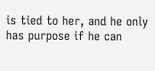is tied to her, and he only has purpose if he can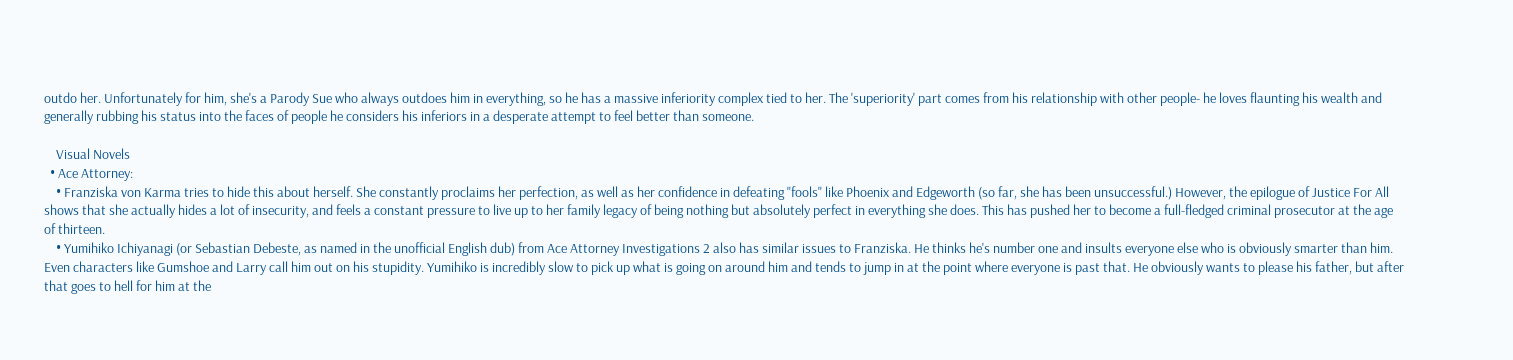outdo her. Unfortunately for him, she's a Parody Sue who always outdoes him in everything, so he has a massive inferiority complex tied to her. The 'superiority' part comes from his relationship with other people- he loves flaunting his wealth and generally rubbing his status into the faces of people he considers his inferiors in a desperate attempt to feel better than someone.

    Visual Novels
  • Ace Attorney:
    • Franziska von Karma tries to hide this about herself. She constantly proclaims her perfection, as well as her confidence in defeating "fools" like Phoenix and Edgeworth (so far, she has been unsuccessful.) However, the epilogue of Justice For All shows that she actually hides a lot of insecurity, and feels a constant pressure to live up to her family legacy of being nothing but absolutely perfect in everything she does. This has pushed her to become a full-fledged criminal prosecutor at the age of thirteen.
    • Yumihiko Ichiyanagi (or Sebastian Debeste, as named in the unofficial English dub) from Ace Attorney Investigations 2 also has similar issues to Franziska. He thinks he's number one and insults everyone else who is obviously smarter than him. Even characters like Gumshoe and Larry call him out on his stupidity. Yumihiko is incredibly slow to pick up what is going on around him and tends to jump in at the point where everyone is past that. He obviously wants to please his father, but after that goes to hell for him at the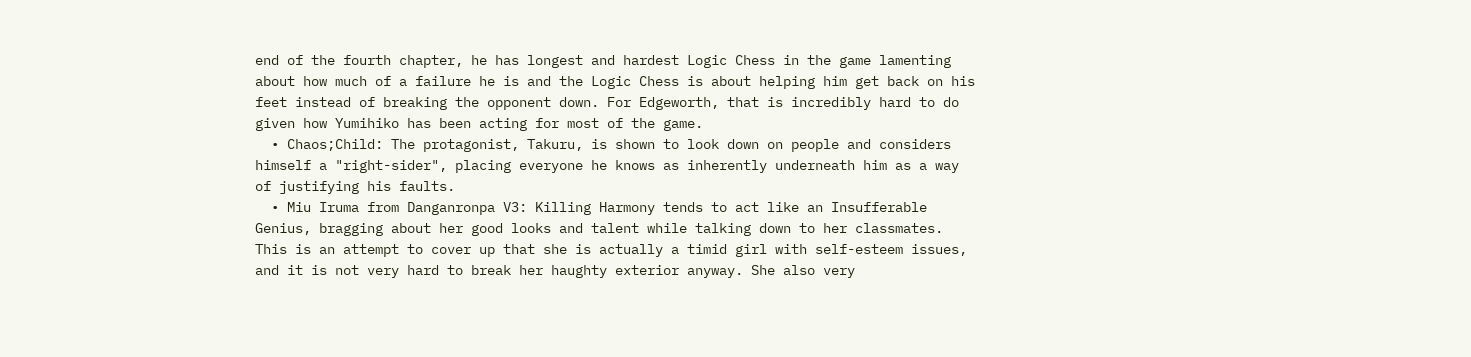end of the fourth chapter, he has longest and hardest Logic Chess in the game lamenting about how much of a failure he is and the Logic Chess is about helping him get back on his feet instead of breaking the opponent down. For Edgeworth, that is incredibly hard to do given how Yumihiko has been acting for most of the game.
  • Chaos;Child: The protagonist, Takuru, is shown to look down on people and considers himself a "right-sider", placing everyone he knows as inherently underneath him as a way of justifying his faults.
  • Miu Iruma from Danganronpa V3: Killing Harmony tends to act like an Insufferable Genius, bragging about her good looks and talent while talking down to her classmates. This is an attempt to cover up that she is actually a timid girl with self-esteem issues, and it is not very hard to break her haughty exterior anyway. She also very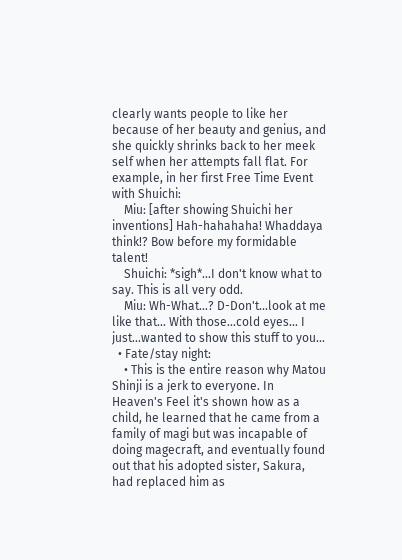clearly wants people to like her because of her beauty and genius, and she quickly shrinks back to her meek self when her attempts fall flat. For example, in her first Free Time Event with Shuichi:
    Miu: [after showing Shuichi her inventions] Hah-hahahaha! Whaddaya think!? Bow before my formidable talent!
    Shuichi: *sigh*...I don't know what to say. This is all very odd.
    Miu: Wh-What...? D-Don't...look at me like that... With those...cold eyes... I just...wanted to show this stuff to you...
  • Fate/stay night:
    • This is the entire reason why Matou Shinji is a jerk to everyone. In Heaven's Feel it's shown how as a child, he learned that he came from a family of magi but was incapable of doing magecraft, and eventually found out that his adopted sister, Sakura, had replaced him as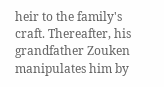heir to the family's craft. Thereafter, his grandfather Zouken manipulates him by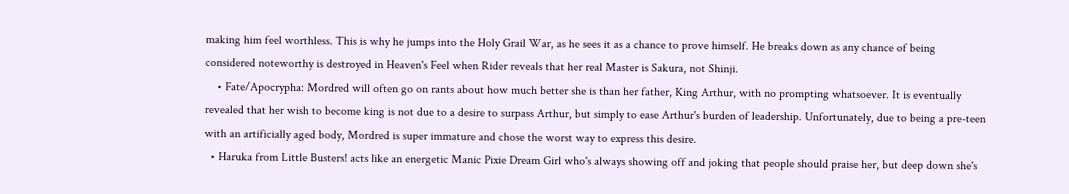making him feel worthless. This is why he jumps into the Holy Grail War, as he sees it as a chance to prove himself. He breaks down as any chance of being considered noteworthy is destroyed in Heaven's Feel when Rider reveals that her real Master is Sakura, not Shinji.
    • Fate/Apocrypha: Mordred will often go on rants about how much better she is than her father, King Arthur, with no prompting whatsoever. It is eventually revealed that her wish to become king is not due to a desire to surpass Arthur, but simply to ease Arthur's burden of leadership. Unfortunately, due to being a pre-teen with an artificially aged body, Mordred is super immature and chose the worst way to express this desire.
  • Haruka from Little Busters! acts like an energetic Manic Pixie Dream Girl who's always showing off and joking that people should praise her, but deep down she's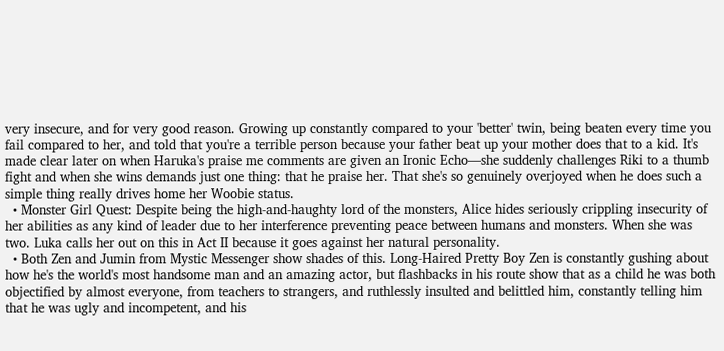very insecure, and for very good reason. Growing up constantly compared to your 'better' twin, being beaten every time you fail compared to her, and told that you're a terrible person because your father beat up your mother does that to a kid. It's made clear later on when Haruka's praise me comments are given an Ironic Echo—she suddenly challenges Riki to a thumb fight and when she wins demands just one thing: that he praise her. That she's so genuinely overjoyed when he does such a simple thing really drives home her Woobie status.
  • Monster Girl Quest: Despite being the high-and-haughty lord of the monsters, Alice hides seriously crippling insecurity of her abilities as any kind of leader due to her interference preventing peace between humans and monsters. When she was two. Luka calls her out on this in Act II because it goes against her natural personality.
  • Both Zen and Jumin from Mystic Messenger show shades of this. Long-Haired Pretty Boy Zen is constantly gushing about how he's the world's most handsome man and an amazing actor, but flashbacks in his route show that as a child he was both objectified by almost everyone, from teachers to strangers, and ruthlessly insulted and belittled him, constantly telling him that he was ugly and incompetent, and his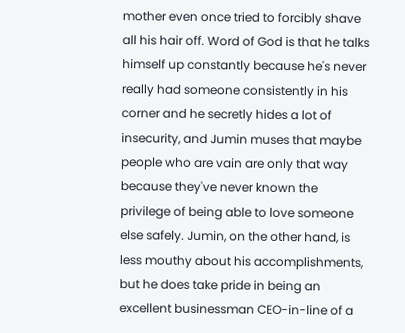mother even once tried to forcibly shave all his hair off. Word of God is that he talks himself up constantly because he's never really had someone consistently in his corner and he secretly hides a lot of insecurity, and Jumin muses that maybe people who are vain are only that way because they've never known the privilege of being able to love someone else safely. Jumin, on the other hand, is less mouthy about his accomplishments, but he does take pride in being an excellent businessman CEO-in-line of a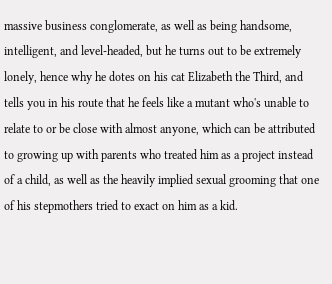massive business conglomerate, as well as being handsome, intelligent, and level-headed, but he turns out to be extremely lonely, hence why he dotes on his cat Elizabeth the Third, and tells you in his route that he feels like a mutant who's unable to relate to or be close with almost anyone, which can be attributed to growing up with parents who treated him as a project instead of a child, as well as the heavily implied sexual grooming that one of his stepmothers tried to exact on him as a kid.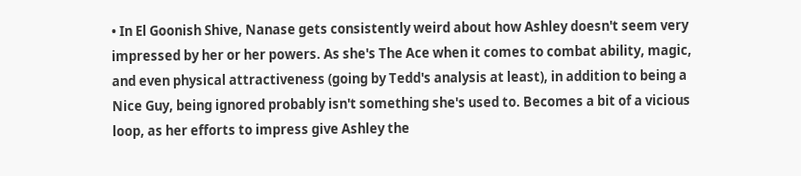• In El Goonish Shive, Nanase gets consistently weird about how Ashley doesn't seem very impressed by her or her powers. As she's The Ace when it comes to combat ability, magic, and even physical attractiveness (going by Tedd's analysis at least), in addition to being a Nice Guy, being ignored probably isn't something she's used to. Becomes a bit of a vicious loop, as her efforts to impress give Ashley the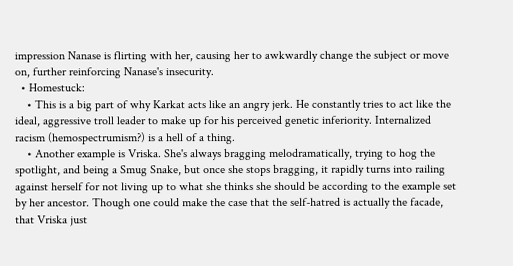impression Nanase is flirting with her, causing her to awkwardly change the subject or move on, further reinforcing Nanase's insecurity.
  • Homestuck:
    • This is a big part of why Karkat acts like an angry jerk. He constantly tries to act like the ideal, aggressive troll leader to make up for his perceived genetic inferiority. Internalized racism (hemospectrumism?) is a hell of a thing.
    • Another example is Vriska. She's always bragging melodramatically, trying to hog the spotlight, and being a Smug Snake, but once she stops bragging, it rapidly turns into railing against herself for not living up to what she thinks she should be according to the example set by her ancestor. Though one could make the case that the self-hatred is actually the facade, that Vriska just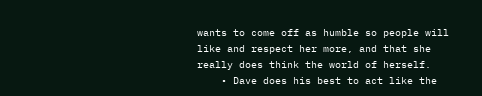wants to come off as humble so people will like and respect her more, and that she really does think the world of herself.
    • Dave does his best to act like the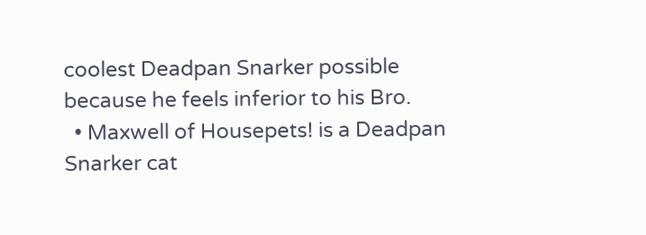coolest Deadpan Snarker possible because he feels inferior to his Bro.
  • Maxwell of Housepets! is a Deadpan Snarker cat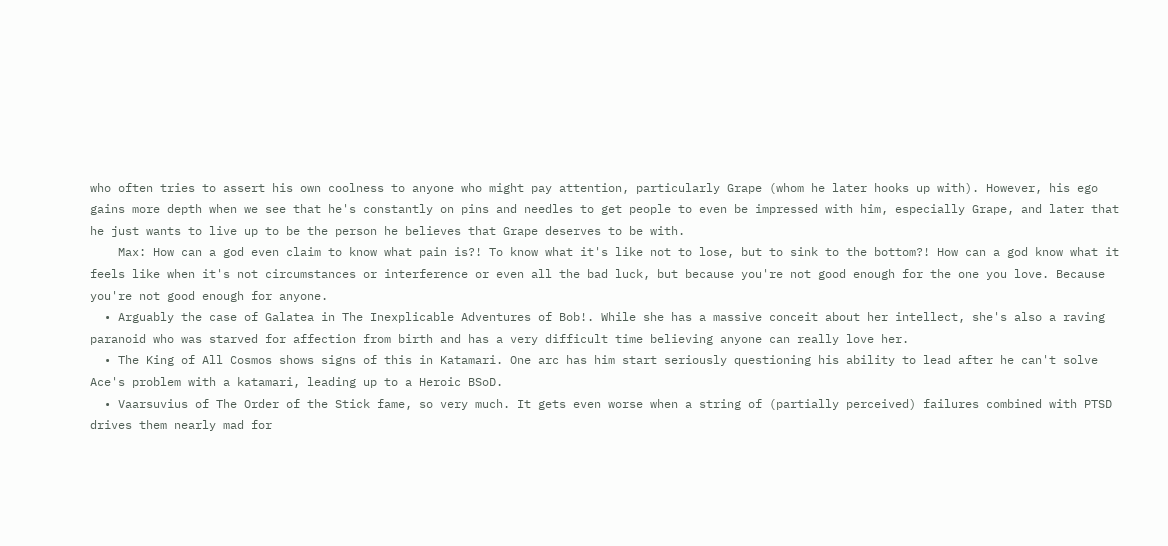who often tries to assert his own coolness to anyone who might pay attention, particularly Grape (whom he later hooks up with). However, his ego gains more depth when we see that he's constantly on pins and needles to get people to even be impressed with him, especially Grape, and later that he just wants to live up to be the person he believes that Grape deserves to be with.
    Max: How can a god even claim to know what pain is?! To know what it's like not to lose, but to sink to the bottom?! How can a god know what it feels like when it's not circumstances or interference or even all the bad luck, but because you're not good enough for the one you love. Because you're not good enough for anyone.
  • Arguably the case of Galatea in The Inexplicable Adventures of Bob!. While she has a massive conceit about her intellect, she's also a raving paranoid who was starved for affection from birth and has a very difficult time believing anyone can really love her.
  • The King of All Cosmos shows signs of this in Katamari. One arc has him start seriously questioning his ability to lead after he can't solve Ace's problem with a katamari, leading up to a Heroic BSoD.
  • Vaarsuvius of The Order of the Stick fame, so very much. It gets even worse when a string of (partially perceived) failures combined with PTSD drives them nearly mad for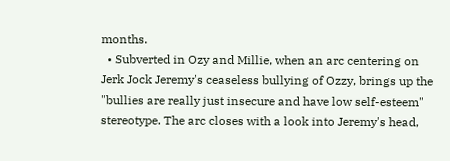months.
  • Subverted in Ozy and Millie, when an arc centering on Jerk Jock Jeremy's ceaseless bullying of Ozzy, brings up the "bullies are really just insecure and have low self-esteem" stereotype. The arc closes with a look into Jeremy's head,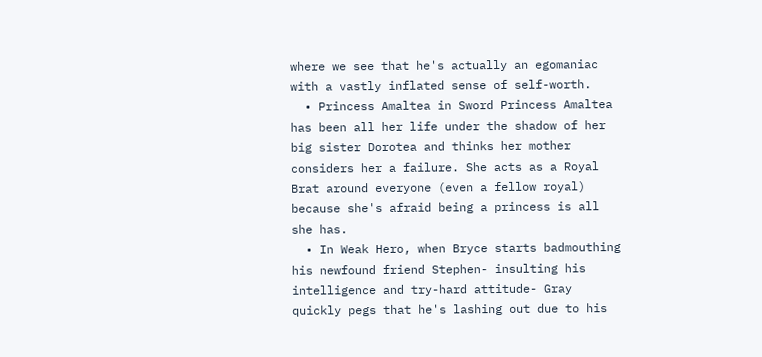where we see that he's actually an egomaniac with a vastly inflated sense of self-worth.
  • Princess Amaltea in Sword Princess Amaltea has been all her life under the shadow of her big sister Dorotea and thinks her mother considers her a failure. She acts as a Royal Brat around everyone (even a fellow royal) because she's afraid being a princess is all she has.
  • In Weak Hero, when Bryce starts badmouthing his newfound friend Stephen- insulting his intelligence and try-hard attitude- Gray quickly pegs that he's lashing out due to his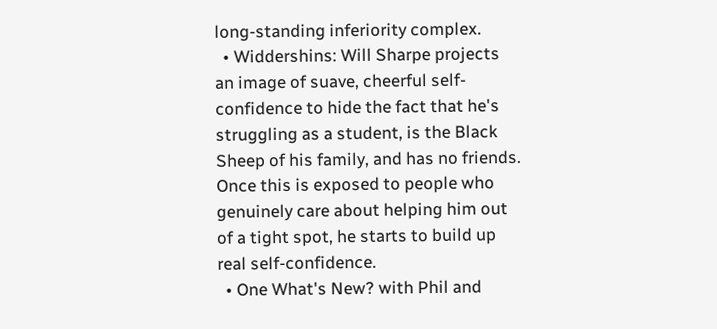long-standing inferiority complex.
  • Widdershins: Will Sharpe projects an image of suave, cheerful self-confidence to hide the fact that he's struggling as a student, is the Black Sheep of his family, and has no friends. Once this is exposed to people who genuinely care about helping him out of a tight spot, he starts to build up real self-confidence.
  • One What's New? with Phil and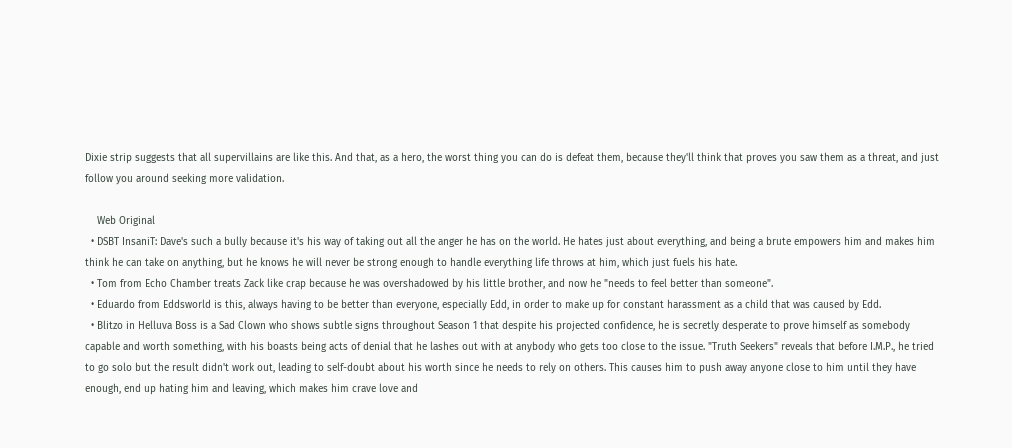Dixie strip suggests that all supervillains are like this. And that, as a hero, the worst thing you can do is defeat them, because they'll think that proves you saw them as a threat, and just follow you around seeking more validation.

    Web Original
  • DSBT InsaniT: Dave's such a bully because it's his way of taking out all the anger he has on the world. He hates just about everything, and being a brute empowers him and makes him think he can take on anything, but he knows he will never be strong enough to handle everything life throws at him, which just fuels his hate.
  • Tom from Echo Chamber treats Zack like crap because he was overshadowed by his little brother, and now he "needs to feel better than someone".
  • Eduardo from Eddsworld is this, always having to be better than everyone, especially Edd, in order to make up for constant harassment as a child that was caused by Edd.
  • Blitzo in Helluva Boss is a Sad Clown who shows subtle signs throughout Season 1 that despite his projected confidence, he is secretly desperate to prove himself as somebody capable and worth something, with his boasts being acts of denial that he lashes out with at anybody who gets too close to the issue. "Truth Seekers" reveals that before I.M.P., he tried to go solo but the result didn't work out, leading to self-doubt about his worth since he needs to rely on others. This causes him to push away anyone close to him until they have enough, end up hating him and leaving, which makes him crave love and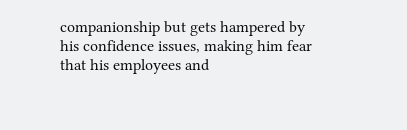companionship but gets hampered by his confidence issues, making him fear that his employees and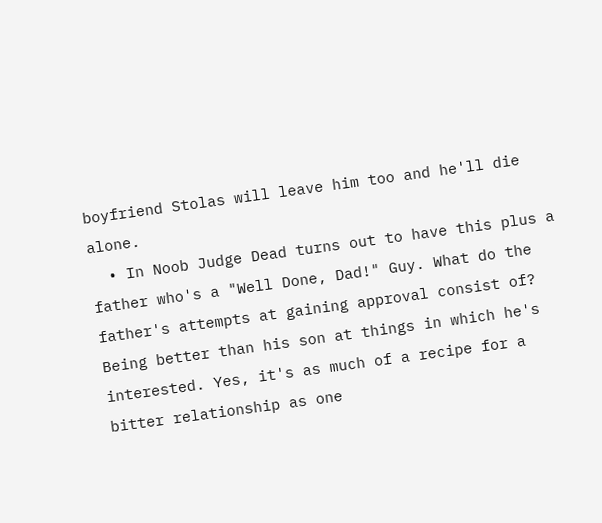boyfriend Stolas will leave him too and he'll die alone.
  • In Noob Judge Dead turns out to have this plus a father who's a "Well Done, Dad!" Guy. What do the father's attempts at gaining approval consist of? Being better than his son at things in which he's interested. Yes, it's as much of a recipe for a bitter relationship as one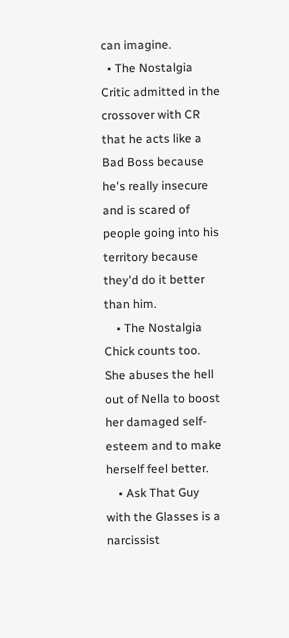can imagine.
  • The Nostalgia Critic admitted in the crossover with CR that he acts like a Bad Boss because he's really insecure and is scared of people going into his territory because they'd do it better than him.
    • The Nostalgia Chick counts too. She abuses the hell out of Nella to boost her damaged self-esteem and to make herself feel better.
    • Ask That Guy with the Glasses is a narcissist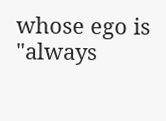whose ego is "always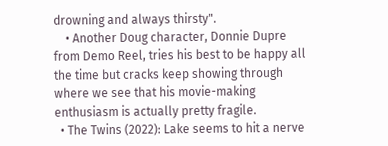drowning and always thirsty".
    • Another Doug character, Donnie Dupre from Demo Reel, tries his best to be happy all the time but cracks keep showing through where we see that his movie-making enthusiasm is actually pretty fragile.
  • The Twins (2022): Lake seems to hit a nerve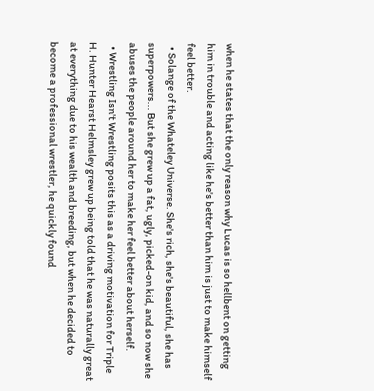when he states that the only reason why Lucas is so hellbent on getting him in trouble and acting like he's better than him is just to make himself feel better.
  • Solange of the Whateley Universe. She's rich, she's beautiful, she has superpowers... But she grew up a fat, ugly, picked-on kid, and so now she abuses the people around her to make her feel better about herself.
  • Wrestling Isn't Wrestling posits this as a driving motivation for Triple H. Hunter Hearst Helmsley grew up being told that he was naturally great at everything due to his wealth and breeding, but when he decided to become a professional wrestler, he quickly found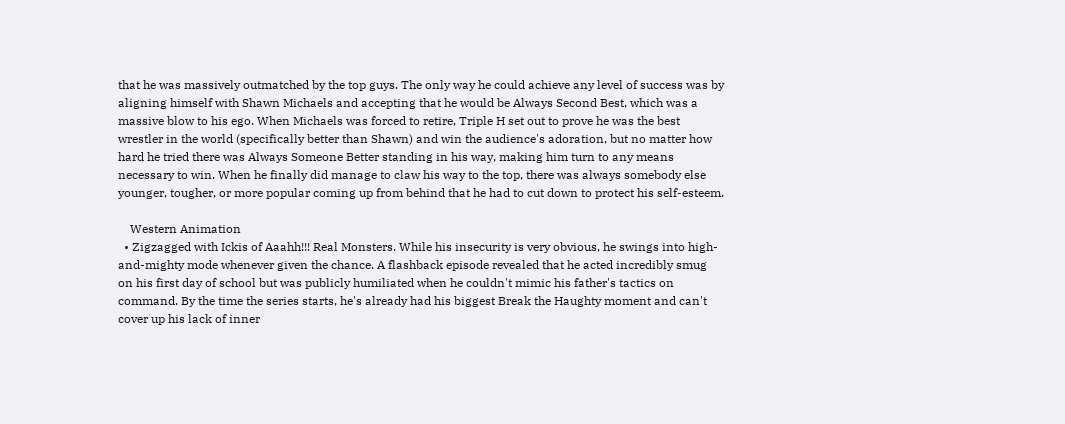that he was massively outmatched by the top guys. The only way he could achieve any level of success was by aligning himself with Shawn Michaels and accepting that he would be Always Second Best, which was a massive blow to his ego. When Michaels was forced to retire, Triple H set out to prove he was the best wrestler in the world (specifically better than Shawn) and win the audience's adoration, but no matter how hard he tried there was Always Someone Better standing in his way, making him turn to any means necessary to win. When he finally did manage to claw his way to the top, there was always somebody else younger, tougher, or more popular coming up from behind that he had to cut down to protect his self-esteem.

    Western Animation
  • Zigzagged with Ickis of Aaahh!!! Real Monsters. While his insecurity is very obvious, he swings into high-and-mighty mode whenever given the chance. A flashback episode revealed that he acted incredibly smug on his first day of school but was publicly humiliated when he couldn't mimic his father's tactics on command. By the time the series starts, he's already had his biggest Break the Haughty moment and can't cover up his lack of inner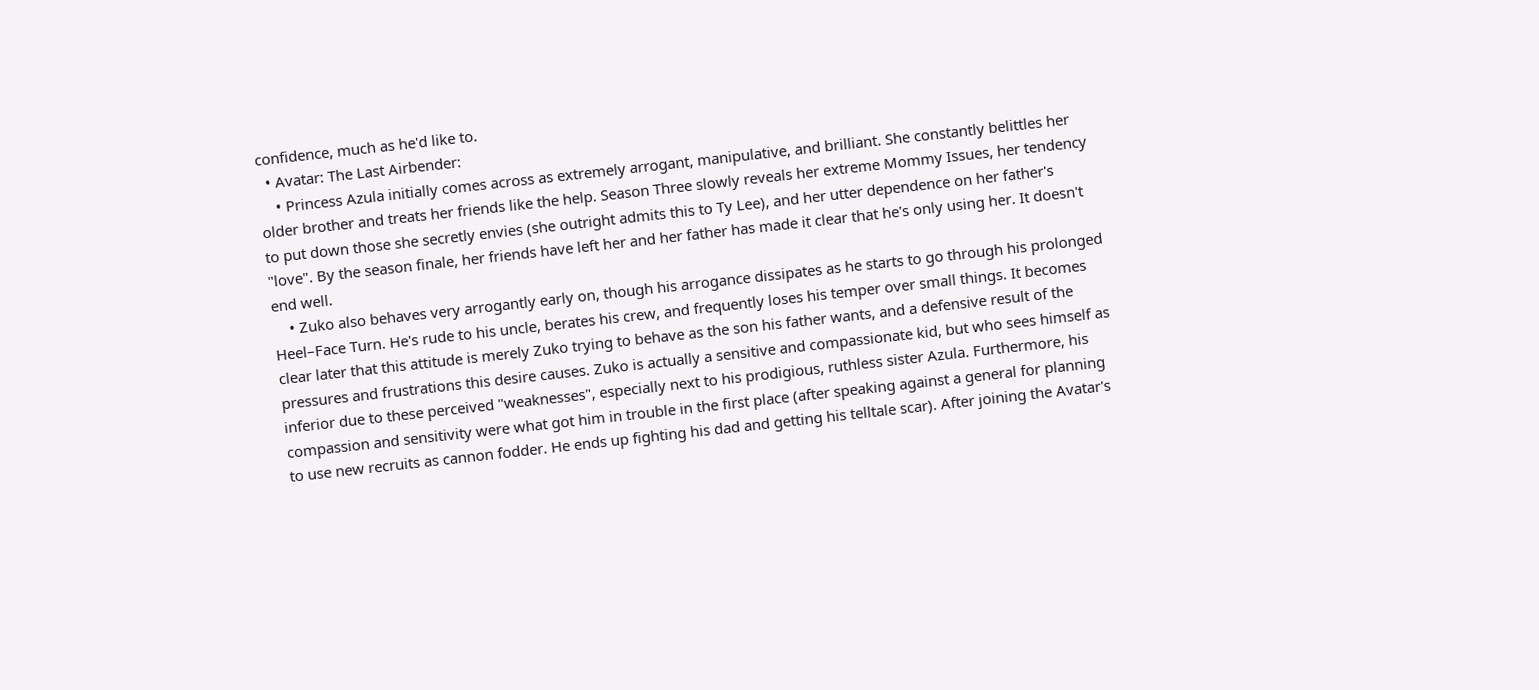confidence, much as he'd like to.
  • Avatar: The Last Airbender:
    • Princess Azula initially comes across as extremely arrogant, manipulative, and brilliant. She constantly belittles her older brother and treats her friends like the help. Season Three slowly reveals her extreme Mommy Issues, her tendency to put down those she secretly envies (she outright admits this to Ty Lee), and her utter dependence on her father's "love". By the season finale, her friends have left her and her father has made it clear that he's only using her. It doesn't end well.
    • Zuko also behaves very arrogantly early on, though his arrogance dissipates as he starts to go through his prolonged Heel–Face Turn. He's rude to his uncle, berates his crew, and frequently loses his temper over small things. It becomes clear later that this attitude is merely Zuko trying to behave as the son his father wants, and a defensive result of the pressures and frustrations this desire causes. Zuko is actually a sensitive and compassionate kid, but who sees himself as inferior due to these perceived "weaknesses", especially next to his prodigious, ruthless sister Azula. Furthermore, his compassion and sensitivity were what got him in trouble in the first place (after speaking against a general for planning to use new recruits as cannon fodder. He ends up fighting his dad and getting his telltale scar). After joining the Avatar's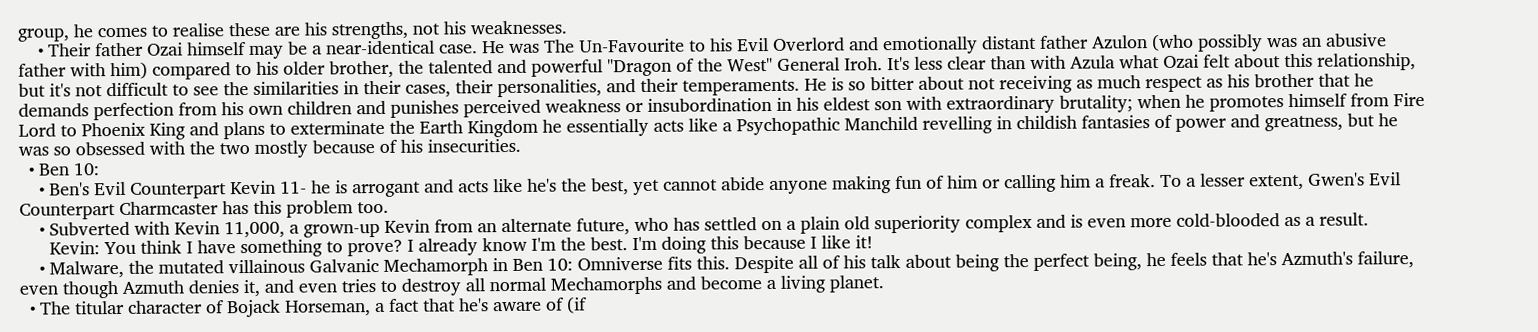group, he comes to realise these are his strengths, not his weaknesses.
    • Their father Ozai himself may be a near-identical case. He was The Un-Favourite to his Evil Overlord and emotionally distant father Azulon (who possibly was an abusive father with him) compared to his older brother, the talented and powerful "Dragon of the West" General Iroh. It's less clear than with Azula what Ozai felt about this relationship, but it's not difficult to see the similarities in their cases, their personalities, and their temperaments. He is so bitter about not receiving as much respect as his brother that he demands perfection from his own children and punishes perceived weakness or insubordination in his eldest son with extraordinary brutality; when he promotes himself from Fire Lord to Phoenix King and plans to exterminate the Earth Kingdom he essentially acts like a Psychopathic Manchild revelling in childish fantasies of power and greatness, but he was so obsessed with the two mostly because of his insecurities.
  • Ben 10:
    • Ben's Evil Counterpart Kevin 11- he is arrogant and acts like he's the best, yet cannot abide anyone making fun of him or calling him a freak. To a lesser extent, Gwen's Evil Counterpart Charmcaster has this problem too.
    • Subverted with Kevin 11,000, a grown-up Kevin from an alternate future, who has settled on a plain old superiority complex and is even more cold-blooded as a result.
      Kevin: You think I have something to prove? I already know I'm the best. I'm doing this because I like it!
    • Malware, the mutated villainous Galvanic Mechamorph in Ben 10: Omniverse fits this. Despite all of his talk about being the perfect being, he feels that he's Azmuth's failure, even though Azmuth denies it, and even tries to destroy all normal Mechamorphs and become a living planet.
  • The titular character of Bojack Horseman, a fact that he's aware of (if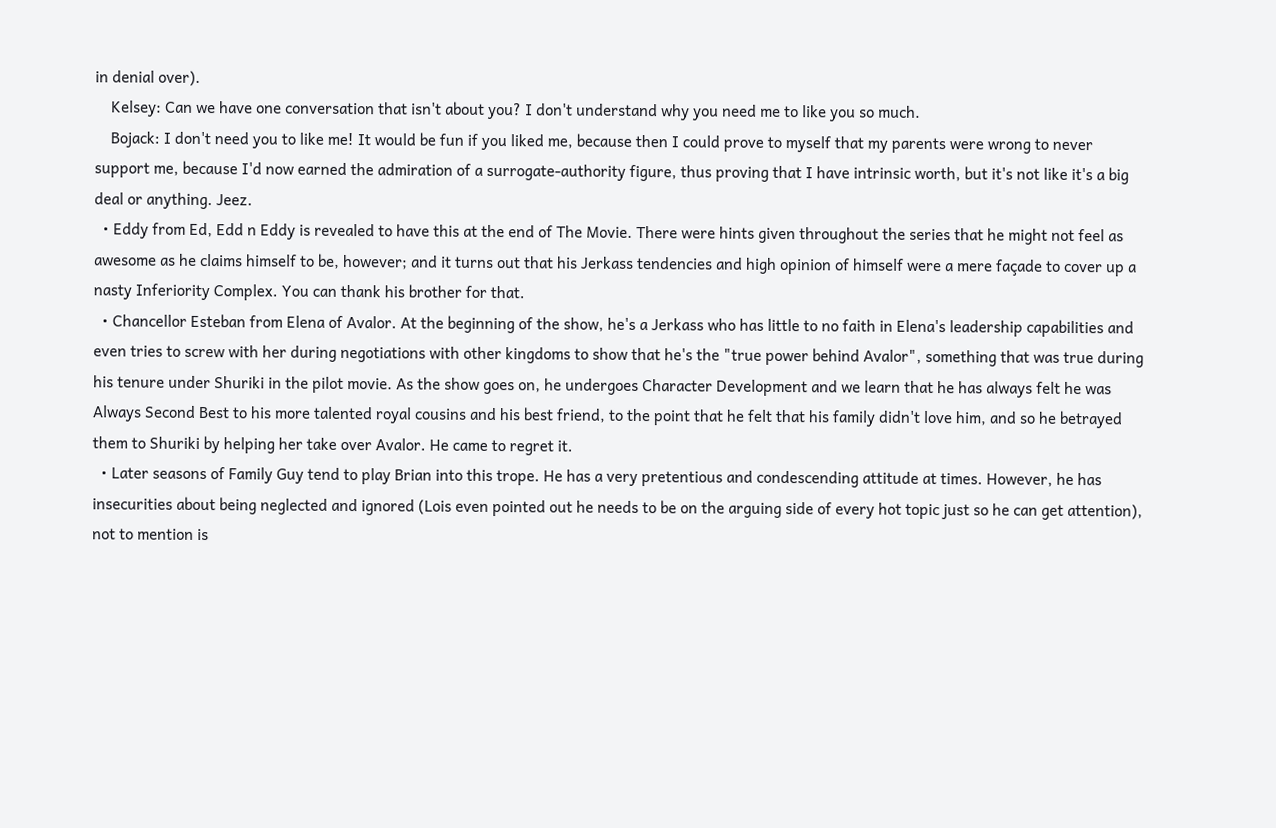in denial over).
    Kelsey: Can we have one conversation that isn't about you? I don't understand why you need me to like you so much.
    Bojack: I don't need you to like me! It would be fun if you liked me, because then I could prove to myself that my parents were wrong to never support me, because I'd now earned the admiration of a surrogate-authority figure, thus proving that I have intrinsic worth, but it's not like it's a big deal or anything. Jeez.
  • Eddy from Ed, Edd n Eddy is revealed to have this at the end of The Movie. There were hints given throughout the series that he might not feel as awesome as he claims himself to be, however; and it turns out that his Jerkass tendencies and high opinion of himself were a mere façade to cover up a nasty Inferiority Complex. You can thank his brother for that.
  • Chancellor Esteban from Elena of Avalor. At the beginning of the show, he's a Jerkass who has little to no faith in Elena's leadership capabilities and even tries to screw with her during negotiations with other kingdoms to show that he's the "true power behind Avalor", something that was true during his tenure under Shuriki in the pilot movie. As the show goes on, he undergoes Character Development and we learn that he has always felt he was Always Second Best to his more talented royal cousins and his best friend, to the point that he felt that his family didn't love him, and so he betrayed them to Shuriki by helping her take over Avalor. He came to regret it.
  • Later seasons of Family Guy tend to play Brian into this trope. He has a very pretentious and condescending attitude at times. However, he has insecurities about being neglected and ignored (Lois even pointed out he needs to be on the arguing side of every hot topic just so he can get attention), not to mention is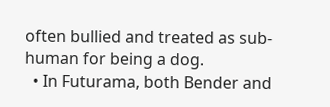often bullied and treated as sub-human for being a dog.
  • In Futurama, both Bender and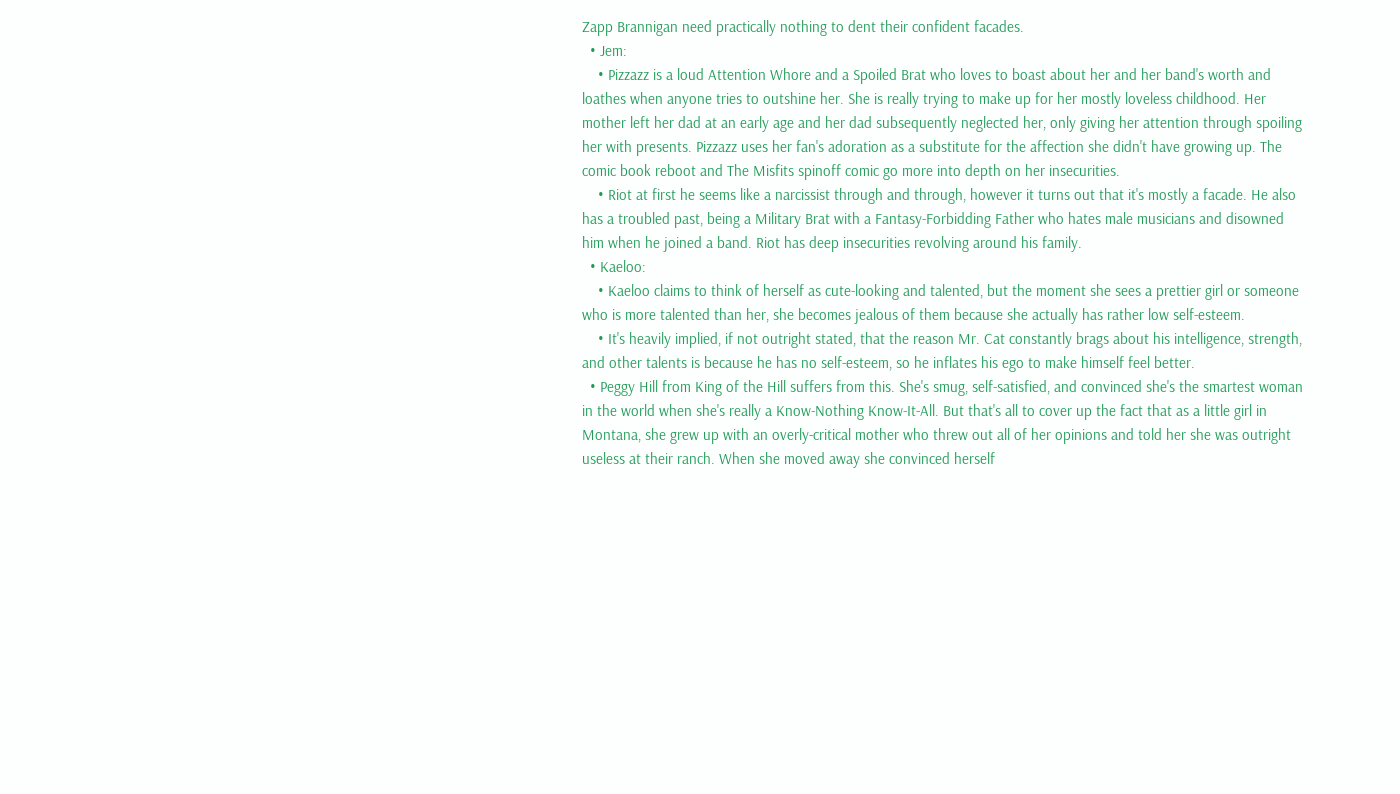Zapp Brannigan need practically nothing to dent their confident facades.
  • Jem:
    • Pizzazz is a loud Attention Whore and a Spoiled Brat who loves to boast about her and her band's worth and loathes when anyone tries to outshine her. She is really trying to make up for her mostly loveless childhood. Her mother left her dad at an early age and her dad subsequently neglected her, only giving her attention through spoiling her with presents. Pizzazz uses her fan's adoration as a substitute for the affection she didn't have growing up. The comic book reboot and The Misfits spinoff comic go more into depth on her insecurities.
    • Riot at first he seems like a narcissist through and through, however it turns out that it's mostly a facade. He also has a troubled past, being a Military Brat with a Fantasy-Forbidding Father who hates male musicians and disowned him when he joined a band. Riot has deep insecurities revolving around his family.
  • Kaeloo:
    • Kaeloo claims to think of herself as cute-looking and talented, but the moment she sees a prettier girl or someone who is more talented than her, she becomes jealous of them because she actually has rather low self-esteem.
    • It's heavily implied, if not outright stated, that the reason Mr. Cat constantly brags about his intelligence, strength, and other talents is because he has no self-esteem, so he inflates his ego to make himself feel better.
  • Peggy Hill from King of the Hill suffers from this. She's smug, self-satisfied, and convinced she's the smartest woman in the world when she's really a Know-Nothing Know-It-All. But that's all to cover up the fact that as a little girl in Montana, she grew up with an overly-critical mother who threw out all of her opinions and told her she was outright useless at their ranch. When she moved away she convinced herself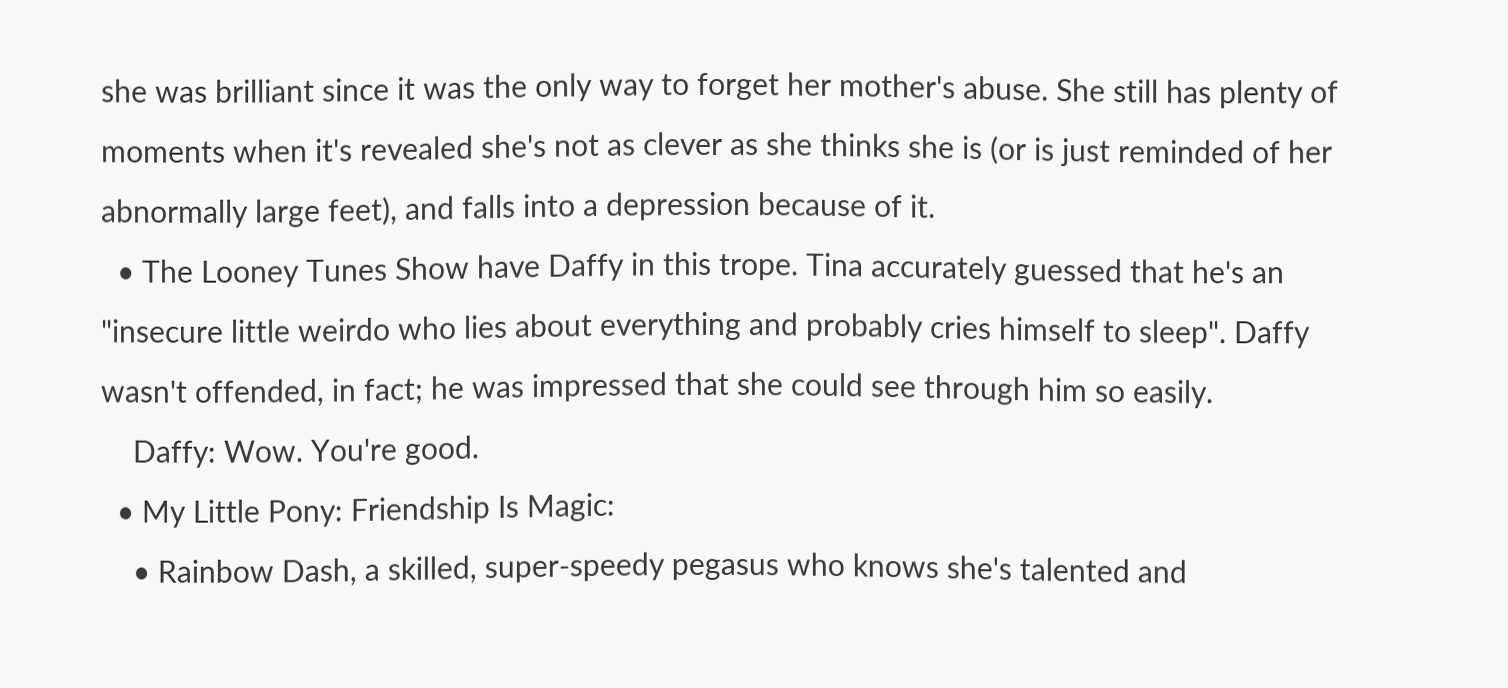she was brilliant since it was the only way to forget her mother's abuse. She still has plenty of moments when it's revealed she's not as clever as she thinks she is (or is just reminded of her abnormally large feet), and falls into a depression because of it.
  • The Looney Tunes Show have Daffy in this trope. Tina accurately guessed that he's an "insecure little weirdo who lies about everything and probably cries himself to sleep". Daffy wasn't offended, in fact; he was impressed that she could see through him so easily.
    Daffy: Wow. You're good.
  • My Little Pony: Friendship Is Magic:
    • Rainbow Dash, a skilled, super-speedy pegasus who knows she's talented and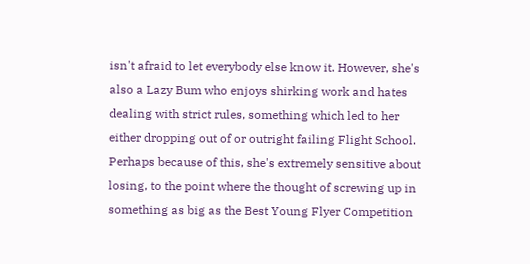isn't afraid to let everybody else know it. However, she's also a Lazy Bum who enjoys shirking work and hates dealing with strict rules, something which led to her either dropping out of or outright failing Flight School. Perhaps because of this, she's extremely sensitive about losing, to the point where the thought of screwing up in something as big as the Best Young Flyer Competition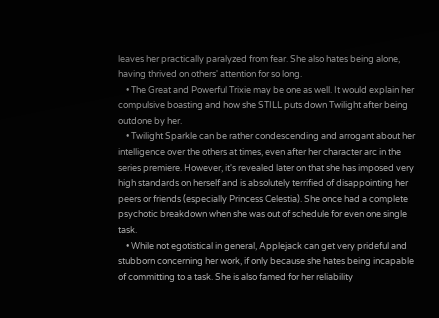leaves her practically paralyzed from fear. She also hates being alone, having thrived on others' attention for so long.
    • The Great and Powerful Trixie may be one as well. It would explain her compulsive boasting and how she STILL puts down Twilight after being outdone by her.
    • Twilight Sparkle can be rather condescending and arrogant about her intelligence over the others at times, even after her character arc in the series premiere. However, it's revealed later on that she has imposed very high standards on herself and is absolutely terrified of disappointing her peers or friends (especially Princess Celestia). She once had a complete psychotic breakdown when she was out of schedule for even one single task.
    • While not egotistical in general, Applejack can get very prideful and stubborn concerning her work, if only because she hates being incapable of committing to a task. She is also famed for her reliability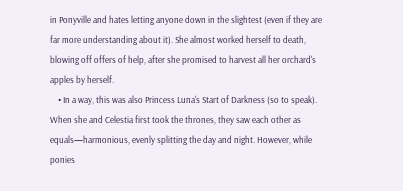in Ponyville and hates letting anyone down in the slightest (even if they are far more understanding about it). She almost worked herself to death, blowing off offers of help, after she promised to harvest all her orchard's apples by herself.
    • In a way, this was also Princess Luna's Start of Darkness (so to speak). When she and Celestia first took the thrones, they saw each other as equals—harmonious, evenly splitting the day and night. However, while ponies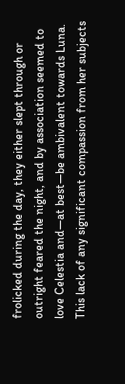frolicked during the day, they either slept through or outright feared the night, and by association seemed to love Celestia and—at best—be ambivalent towards Luna. This lack of any significant compassion from her subjects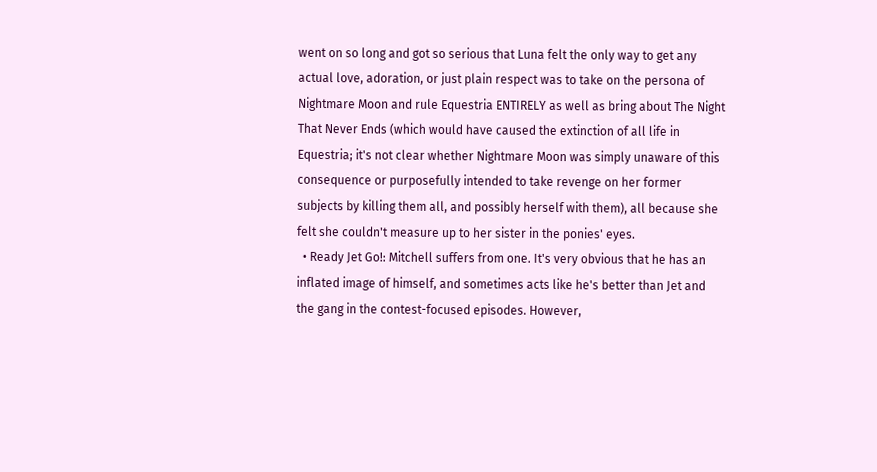went on so long and got so serious that Luna felt the only way to get any actual love, adoration, or just plain respect was to take on the persona of Nightmare Moon and rule Equestria ENTIRELY as well as bring about The Night That Never Ends (which would have caused the extinction of all life in Equestria; it's not clear whether Nightmare Moon was simply unaware of this consequence or purposefully intended to take revenge on her former subjects by killing them all, and possibly herself with them), all because she felt she couldn't measure up to her sister in the ponies' eyes.
  • Ready Jet Go!: Mitchell suffers from one. It's very obvious that he has an inflated image of himself, and sometimes acts like he's better than Jet and the gang in the contest-focused episodes. However,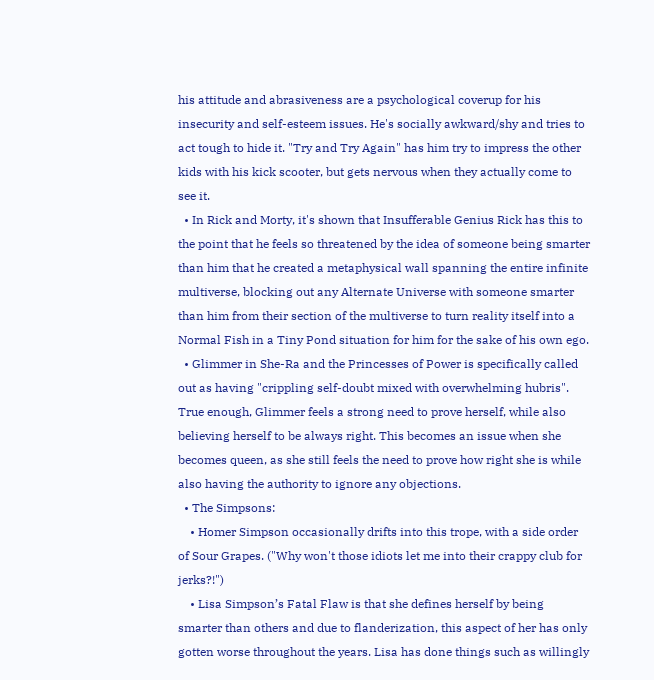his attitude and abrasiveness are a psychological coverup for his insecurity and self-esteem issues. He's socially awkward/shy and tries to act tough to hide it. "Try and Try Again" has him try to impress the other kids with his kick scooter, but gets nervous when they actually come to see it.
  • In Rick and Morty, it's shown that Insufferable Genius Rick has this to the point that he feels so threatened by the idea of someone being smarter than him that he created a metaphysical wall spanning the entire infinite multiverse, blocking out any Alternate Universe with someone smarter than him from their section of the multiverse to turn reality itself into a Normal Fish in a Tiny Pond situation for him for the sake of his own ego.
  • Glimmer in She-Ra and the Princesses of Power is specifically called out as having "crippling self-doubt mixed with overwhelming hubris". True enough, Glimmer feels a strong need to prove herself, while also believing herself to be always right. This becomes an issue when she becomes queen, as she still feels the need to prove how right she is while also having the authority to ignore any objections.
  • The Simpsons:
    • Homer Simpson occasionally drifts into this trope, with a side order of Sour Grapes. ("Why won't those idiots let me into their crappy club for jerks?!")
    • Lisa Simpson’s Fatal Flaw is that she defines herself by being smarter than others and due to flanderization, this aspect of her has only gotten worse throughout the years. Lisa has done things such as willingly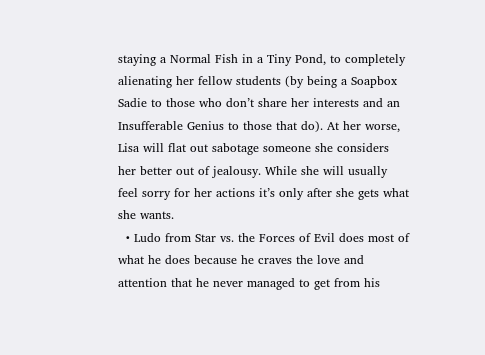staying a Normal Fish in a Tiny Pond, to completely alienating her fellow students (by being a Soapbox Sadie to those who don’t share her interests and an Insufferable Genius to those that do). At her worse, Lisa will flat out sabotage someone she considers her better out of jealousy. While she will usually feel sorry for her actions it’s only after she gets what she wants.
  • Ludo from Star vs. the Forces of Evil does most of what he does because he craves the love and attention that he never managed to get from his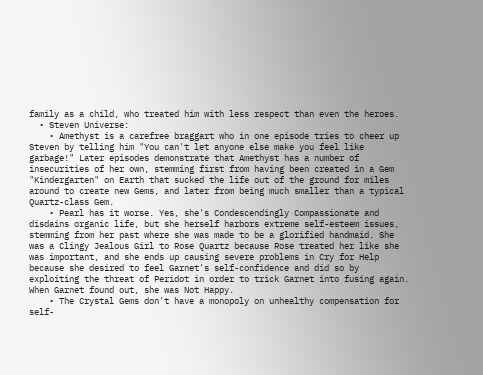family as a child, who treated him with less respect than even the heroes.
  • Steven Universe:
    • Amethyst is a carefree braggart who in one episode tries to cheer up Steven by telling him "You can't let anyone else make you feel like garbage!" Later episodes demonstrate that Amethyst has a number of insecurities of her own, stemming first from having been created in a Gem "Kindergarten" on Earth that sucked the life out of the ground for miles around to create new Gems, and later from being much smaller than a typical Quartz-class Gem.
    • Pearl has it worse. Yes, she's Condescendingly Compassionate and disdains organic life, but she herself harbors extreme self-esteem issues, stemming from her past where she was made to be a glorified handmaid. She was a Clingy Jealous Girl to Rose Quartz because Rose treated her like she was important, and she ends up causing severe problems in Cry for Help because she desired to feel Garnet's self-confidence and did so by exploiting the threat of Peridot in order to trick Garnet into fusing again. When Garnet found out, she was Not Happy.
    • The Crystal Gems don't have a monopoly on unhealthy compensation for self-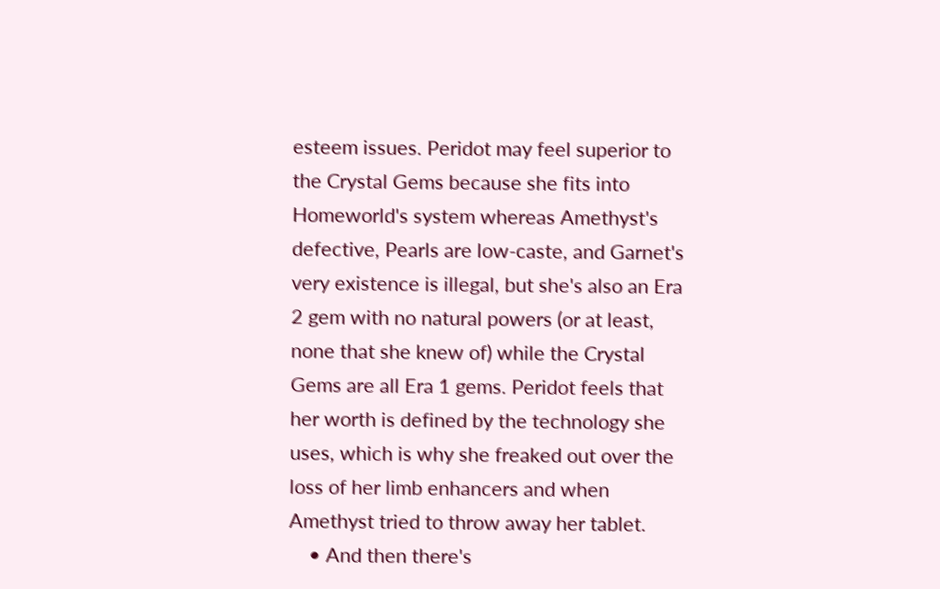esteem issues. Peridot may feel superior to the Crystal Gems because she fits into Homeworld's system whereas Amethyst's defective, Pearls are low-caste, and Garnet's very existence is illegal, but she's also an Era 2 gem with no natural powers (or at least, none that she knew of) while the Crystal Gems are all Era 1 gems. Peridot feels that her worth is defined by the technology she uses, which is why she freaked out over the loss of her limb enhancers and when Amethyst tried to throw away her tablet.
    • And then there's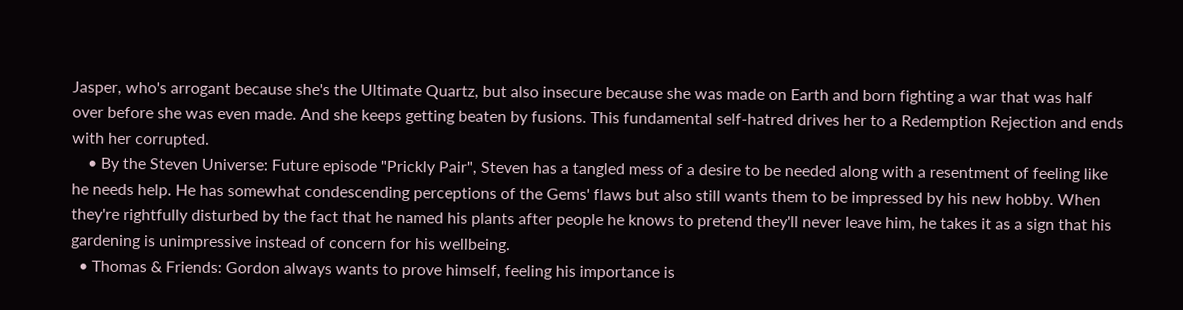Jasper, who's arrogant because she's the Ultimate Quartz, but also insecure because she was made on Earth and born fighting a war that was half over before she was even made. And she keeps getting beaten by fusions. This fundamental self-hatred drives her to a Redemption Rejection and ends with her corrupted.
    • By the Steven Universe: Future episode "Prickly Pair", Steven has a tangled mess of a desire to be needed along with a resentment of feeling like he needs help. He has somewhat condescending perceptions of the Gems' flaws but also still wants them to be impressed by his new hobby. When they're rightfully disturbed by the fact that he named his plants after people he knows to pretend they'll never leave him, he takes it as a sign that his gardening is unimpressive instead of concern for his wellbeing.
  • Thomas & Friends: Gordon always wants to prove himself, feeling his importance is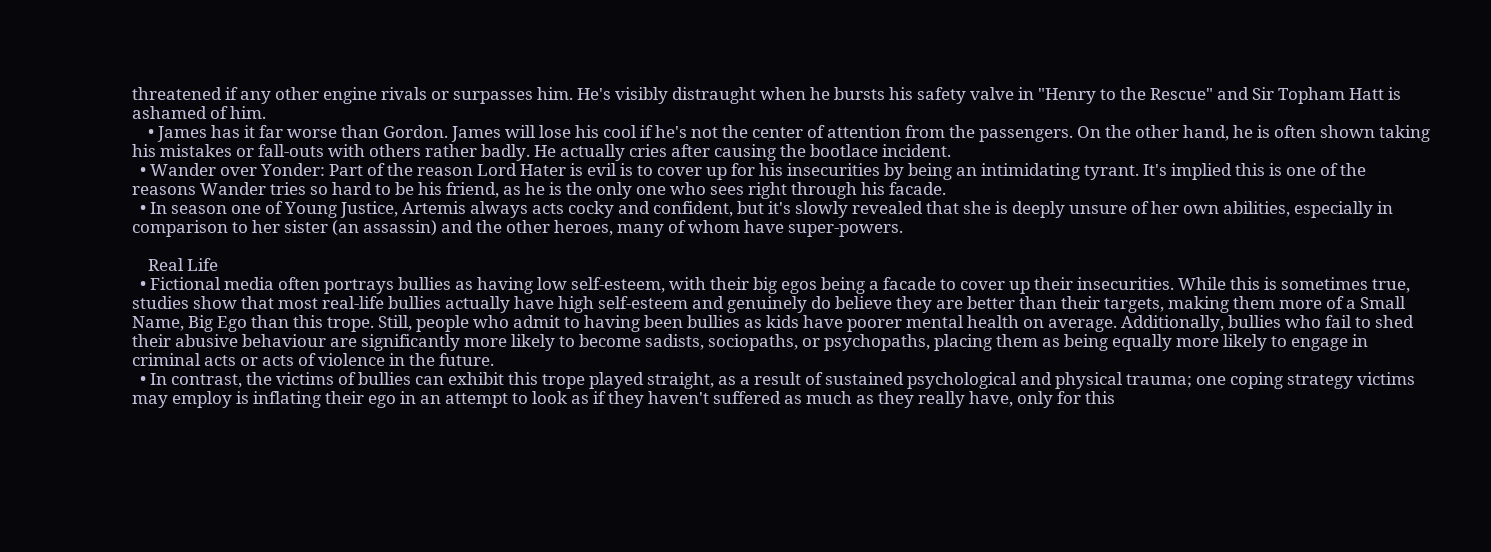threatened if any other engine rivals or surpasses him. He's visibly distraught when he bursts his safety valve in "Henry to the Rescue" and Sir Topham Hatt is ashamed of him.
    • James has it far worse than Gordon. James will lose his cool if he's not the center of attention from the passengers. On the other hand, he is often shown taking his mistakes or fall-outs with others rather badly. He actually cries after causing the bootlace incident.
  • Wander over Yonder: Part of the reason Lord Hater is evil is to cover up for his insecurities by being an intimidating tyrant. It's implied this is one of the reasons Wander tries so hard to be his friend, as he is the only one who sees right through his facade.
  • In season one of Young Justice, Artemis always acts cocky and confident, but it's slowly revealed that she is deeply unsure of her own abilities, especially in comparison to her sister (an assassin) and the other heroes, many of whom have super-powers.

    Real Life
  • Fictional media often portrays bullies as having low self-esteem, with their big egos being a facade to cover up their insecurities. While this is sometimes true, studies show that most real-life bullies actually have high self-esteem and genuinely do believe they are better than their targets, making them more of a Small Name, Big Ego than this trope. Still, people who admit to having been bullies as kids have poorer mental health on average. Additionally, bullies who fail to shed their abusive behaviour are significantly more likely to become sadists, sociopaths, or psychopaths, placing them as being equally more likely to engage in criminal acts or acts of violence in the future.
  • In contrast, the victims of bullies can exhibit this trope played straight, as a result of sustained psychological and physical trauma; one coping strategy victims may employ is inflating their ego in an attempt to look as if they haven't suffered as much as they really have, only for this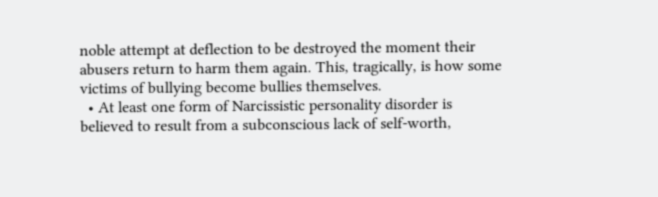noble attempt at deflection to be destroyed the moment their abusers return to harm them again. This, tragically, is how some victims of bullying become bullies themselves.
  • At least one form of Narcissistic personality disorder is believed to result from a subconscious lack of self-worth,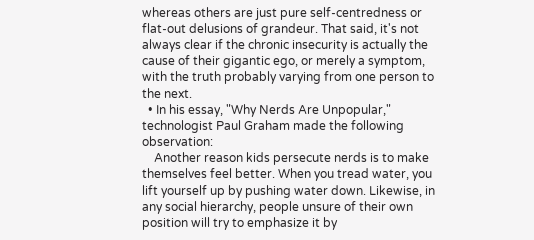whereas others are just pure self-centredness or flat-out delusions of grandeur. That said, it's not always clear if the chronic insecurity is actually the cause of their gigantic ego, or merely a symptom, with the truth probably varying from one person to the next.
  • In his essay, "Why Nerds Are Unpopular," technologist Paul Graham made the following observation:
    Another reason kids persecute nerds is to make themselves feel better. When you tread water, you lift yourself up by pushing water down. Likewise, in any social hierarchy, people unsure of their own position will try to emphasize it by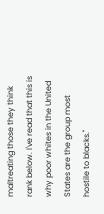maltreating those they think rank below. I've read that this is why poor whites in the United States are the group most hostile to blacks."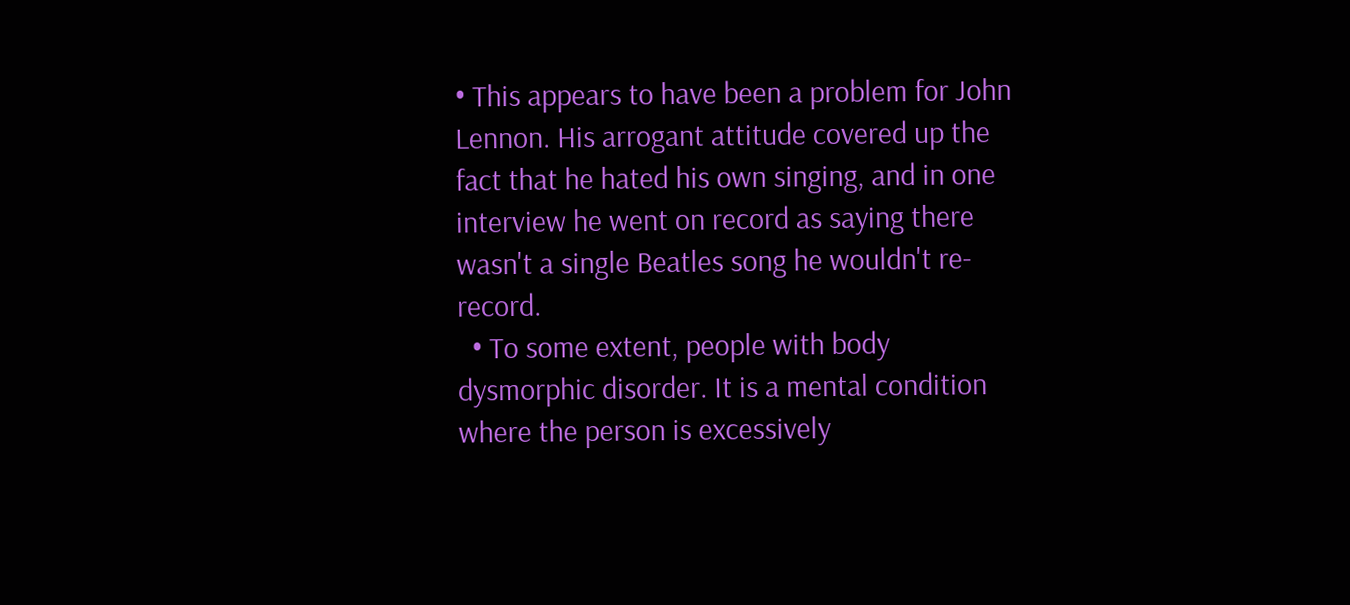• This appears to have been a problem for John Lennon. His arrogant attitude covered up the fact that he hated his own singing, and in one interview he went on record as saying there wasn't a single Beatles song he wouldn't re-record.
  • To some extent, people with body dysmorphic disorder. It is a mental condition where the person is excessively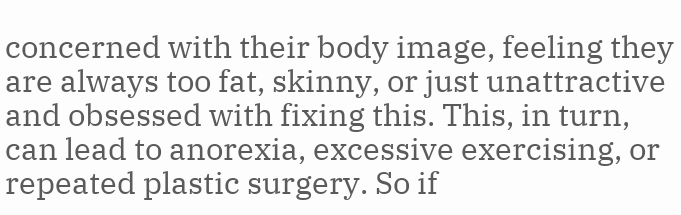concerned with their body image, feeling they are always too fat, skinny, or just unattractive and obsessed with fixing this. This, in turn, can lead to anorexia, excessive exercising, or repeated plastic surgery. So if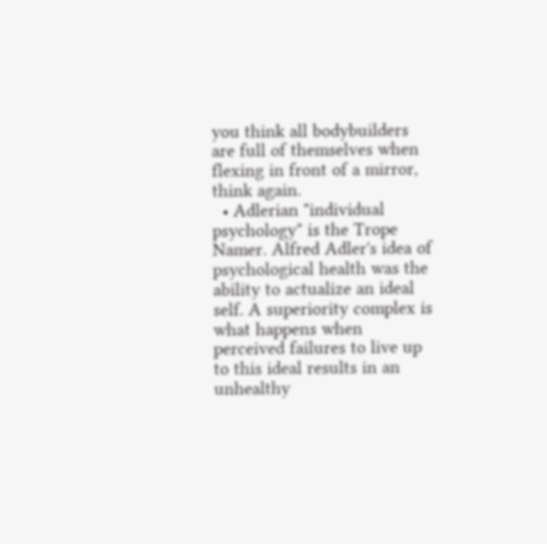you think all bodybuilders are full of themselves when flexing in front of a mirror, think again.
  • Adlerian "individual psychology" is the Trope Namer. Alfred Adler's idea of psychological health was the ability to actualize an ideal self. A superiority complex is what happens when perceived failures to live up to this ideal results in an unhealthy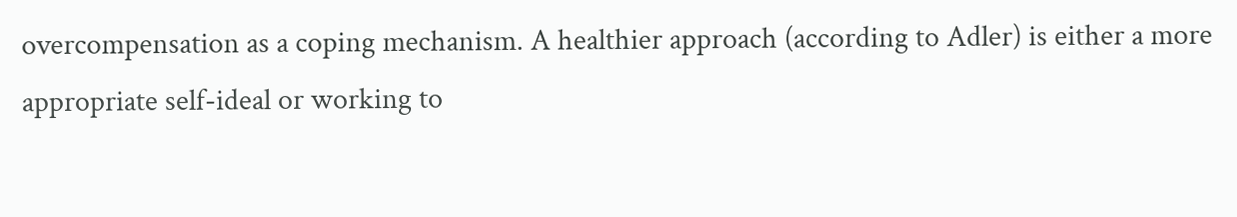overcompensation as a coping mechanism. A healthier approach (according to Adler) is either a more appropriate self-ideal or working to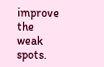improve the weak spots.